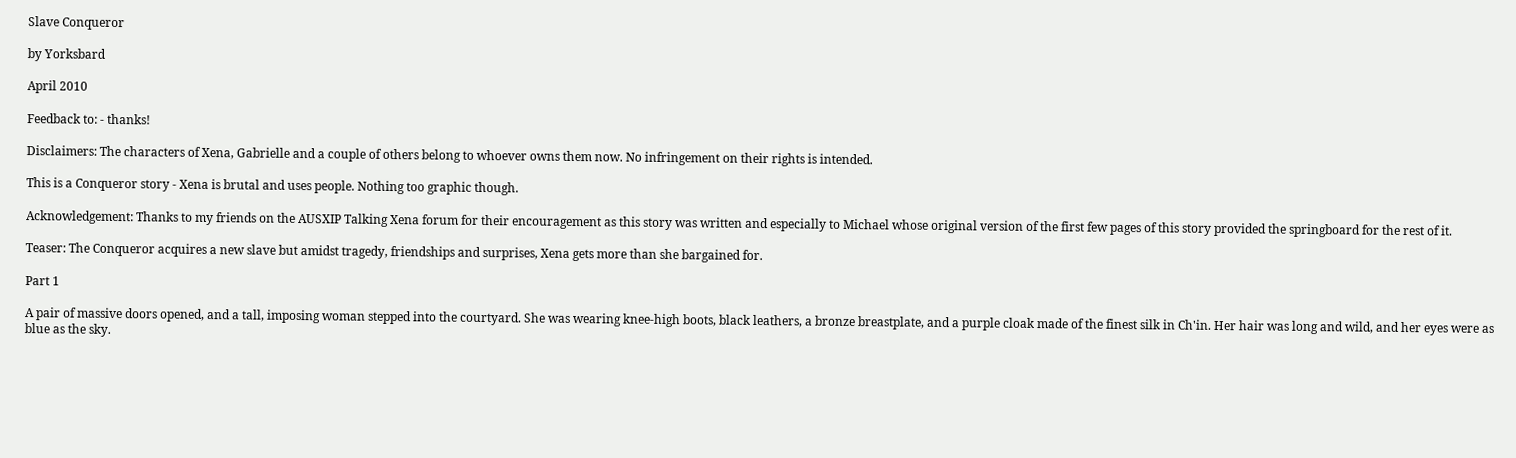Slave Conqueror

by Yorksbard

April 2010

Feedback to: - thanks!

Disclaimers: The characters of Xena, Gabrielle and a couple of others belong to whoever owns them now. No infringement on their rights is intended.

This is a Conqueror story - Xena is brutal and uses people. Nothing too graphic though.

Acknowledgement: Thanks to my friends on the AUSXIP Talking Xena forum for their encouragement as this story was written and especially to Michael whose original version of the first few pages of this story provided the springboard for the rest of it.

Teaser: The Conqueror acquires a new slave but amidst tragedy, friendships and surprises, Xena gets more than she bargained for.

Part 1

A pair of massive doors opened, and a tall, imposing woman stepped into the courtyard. She was wearing knee-high boots, black leathers, a bronze breastplate, and a purple cloak made of the finest silk in Ch'in. Her hair was long and wild, and her eyes were as blue as the sky.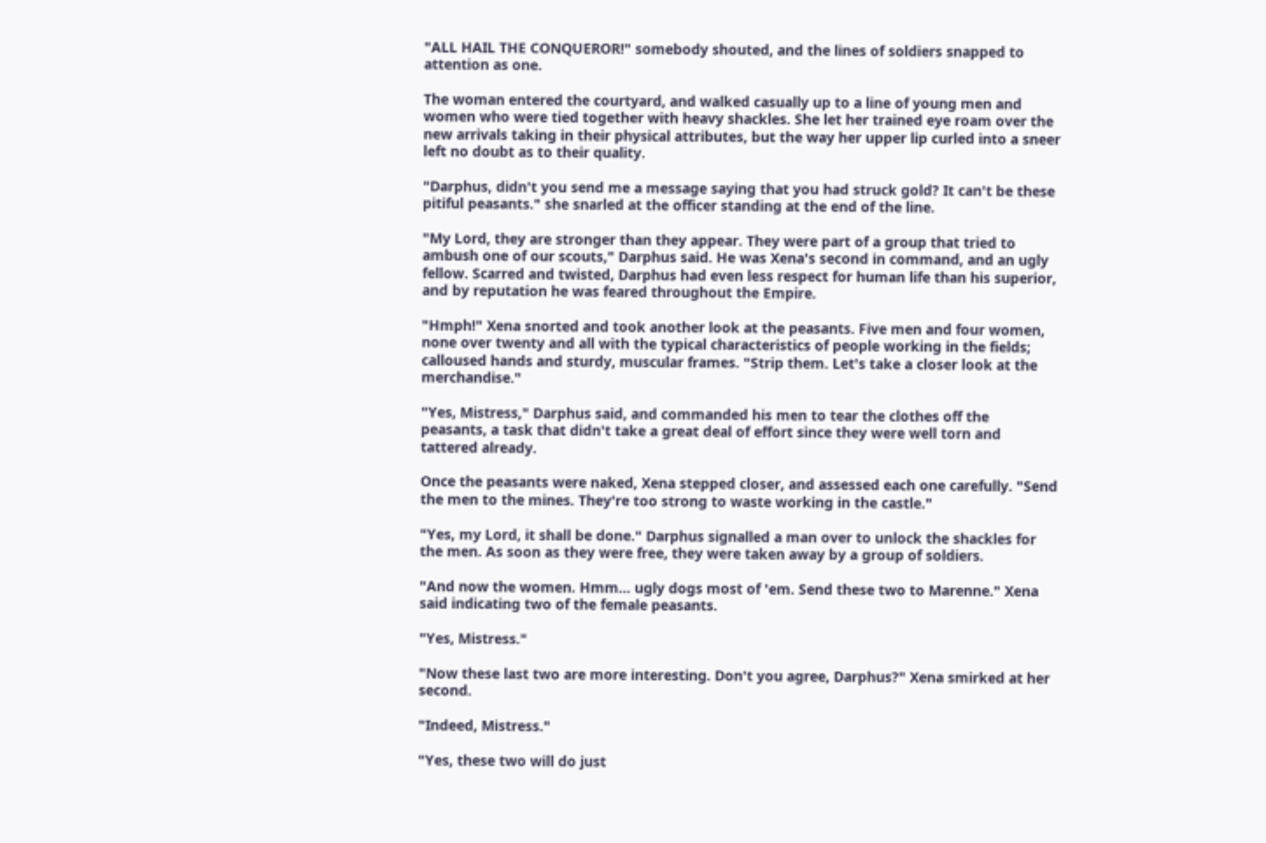"ALL HAIL THE CONQUEROR!" somebody shouted, and the lines of soldiers snapped to attention as one.

The woman entered the courtyard, and walked casually up to a line of young men and women who were tied together with heavy shackles. She let her trained eye roam over the new arrivals taking in their physical attributes, but the way her upper lip curled into a sneer left no doubt as to their quality.

"Darphus, didn't you send me a message saying that you had struck gold? It can't be these pitiful peasants." she snarled at the officer standing at the end of the line.

"My Lord, they are stronger than they appear. They were part of a group that tried to ambush one of our scouts," Darphus said. He was Xena's second in command, and an ugly fellow. Scarred and twisted, Darphus had even less respect for human life than his superior, and by reputation he was feared throughout the Empire.

"Hmph!" Xena snorted and took another look at the peasants. Five men and four women, none over twenty and all with the typical characteristics of people working in the fields; calloused hands and sturdy, muscular frames. "Strip them. Let's take a closer look at the merchandise."

"Yes, Mistress," Darphus said, and commanded his men to tear the clothes off the peasants, a task that didn't take a great deal of effort since they were well torn and tattered already.

Once the peasants were naked, Xena stepped closer, and assessed each one carefully. "Send the men to the mines. They're too strong to waste working in the castle."

"Yes, my Lord, it shall be done." Darphus signalled a man over to unlock the shackles for the men. As soon as they were free, they were taken away by a group of soldiers.

"And now the women. Hmm... ugly dogs most of 'em. Send these two to Marenne." Xena said indicating two of the female peasants.

"Yes, Mistress."

"Now these last two are more interesting. Don't you agree, Darphus?" Xena smirked at her second.

"Indeed, Mistress."

"Yes, these two will do just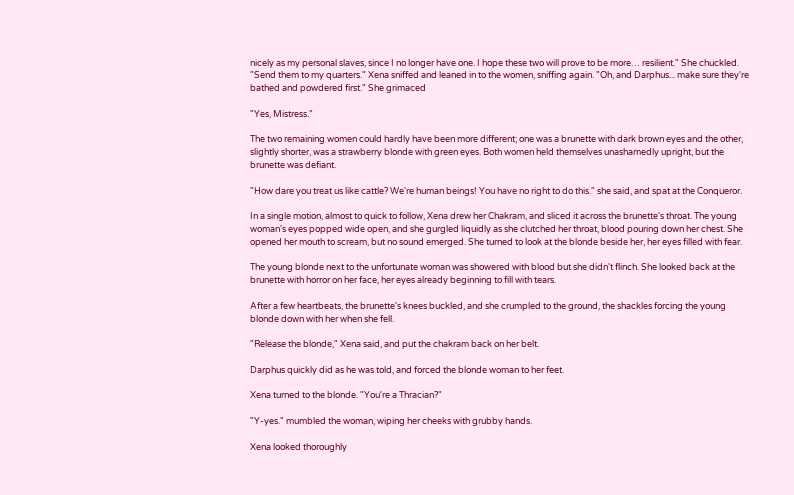nicely as my personal slaves, since I no longer have one. I hope these two will prove to be more… resilient." She chuckled. "Send them to my quarters." Xena sniffed and leaned in to the women, sniffing again. "Oh, and Darphus... make sure they're bathed and powdered first." She grimaced

"Yes, Mistress."

The two remaining women could hardly have been more different; one was a brunette with dark brown eyes and the other, slightly shorter, was a strawberry blonde with green eyes. Both women held themselves unashamedly upright, but the brunette was defiant.

"How dare you treat us like cattle? We're human beings! You have no right to do this." she said, and spat at the Conqueror.

In a single motion, almost to quick to follow, Xena drew her Chakram, and sliced it across the brunette's throat. The young woman's eyes popped wide open, and she gurgled liquidly as she clutched her throat, blood pouring down her chest. She opened her mouth to scream, but no sound emerged. She turned to look at the blonde beside her, her eyes filled with fear.

The young blonde next to the unfortunate woman was showered with blood but she didn't flinch. She looked back at the brunette with horror on her face, her eyes already beginning to fill with tears.

After a few heartbeats, the brunette's knees buckled, and she crumpled to the ground, the shackles forcing the young blonde down with her when she fell.

"Release the blonde," Xena said, and put the chakram back on her belt.

Darphus quickly did as he was told, and forced the blonde woman to her feet.

Xena turned to the blonde. "You're a Thracian?"

"Y-yes." mumbled the woman, wiping her cheeks with grubby hands.

Xena looked thoroughly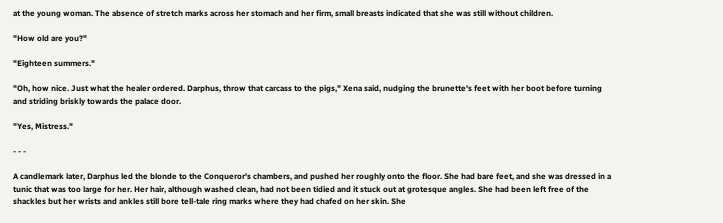at the young woman. The absence of stretch marks across her stomach and her firm, small breasts indicated that she was still without children.

"How old are you?"

"Eighteen summers."

"Oh, how nice. Just what the healer ordered. Darphus, throw that carcass to the pigs," Xena said, nudging the brunette's feet with her boot before turning and striding briskly towards the palace door.

"Yes, Mistress."

- - -

A candlemark later, Darphus led the blonde to the Conqueror's chambers, and pushed her roughly onto the floor. She had bare feet, and she was dressed in a tunic that was too large for her. Her hair, although washed clean, had not been tidied and it stuck out at grotesque angles. She had been left free of the shackles but her wrists and ankles still bore tell-tale ring marks where they had chafed on her skin. She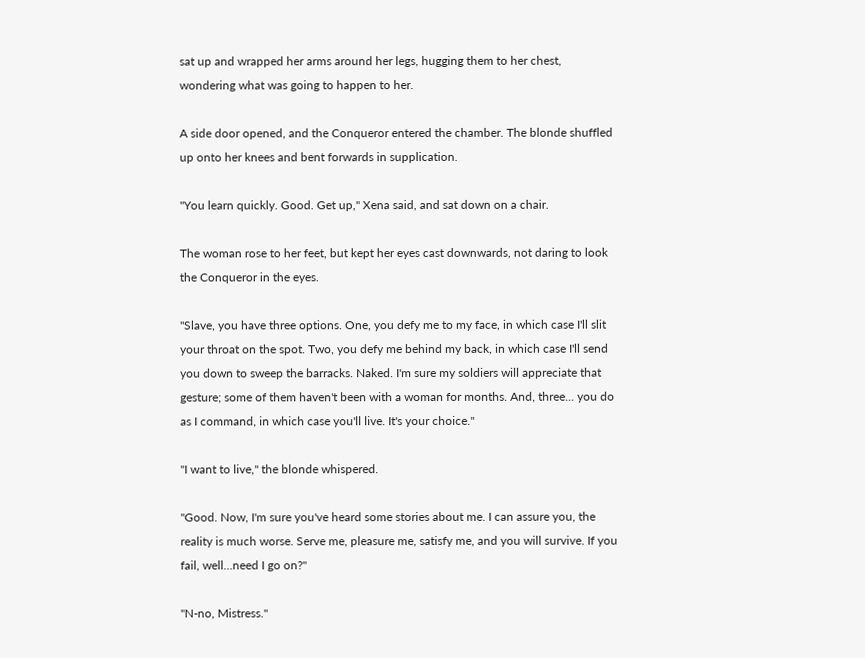sat up and wrapped her arms around her legs, hugging them to her chest, wondering what was going to happen to her.

A side door opened, and the Conqueror entered the chamber. The blonde shuffled up onto her knees and bent forwards in supplication.

"You learn quickly. Good. Get up," Xena said, and sat down on a chair.

The woman rose to her feet, but kept her eyes cast downwards, not daring to look the Conqueror in the eyes.

"Slave, you have three options. One, you defy me to my face, in which case I'll slit your throat on the spot. Two, you defy me behind my back, in which case I'll send you down to sweep the barracks. Naked. I'm sure my soldiers will appreciate that gesture; some of them haven't been with a woman for months. And, three... you do as I command, in which case you'll live. It's your choice."

"I want to live," the blonde whispered.

"Good. Now, I'm sure you've heard some stories about me. I can assure you, the reality is much worse. Serve me, pleasure me, satisfy me, and you will survive. If you fail, well…need I go on?"

"N-no, Mistress."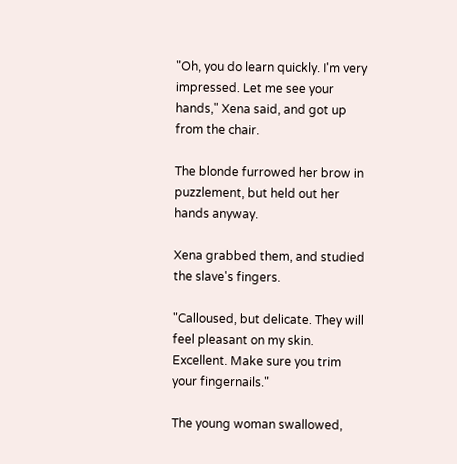"Oh, you do learn quickly. I'm very impressed. Let me see your hands," Xena said, and got up from the chair.

The blonde furrowed her brow in puzzlement, but held out her hands anyway.

Xena grabbed them, and studied the slave's fingers.

"Calloused, but delicate. They will feel pleasant on my skin. Excellent. Make sure you trim your fingernails."

The young woman swallowed,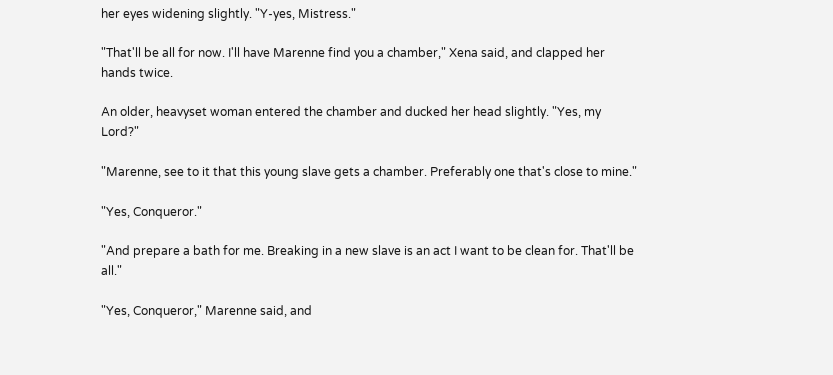her eyes widening slightly. "Y-yes, Mistress."

"That'll be all for now. I'll have Marenne find you a chamber," Xena said, and clapped her hands twice.

An older, heavyset woman entered the chamber and ducked her head slightly. "Yes, my Lord?"

"Marenne, see to it that this young slave gets a chamber. Preferably one that's close to mine."

"Yes, Conqueror."

"And prepare a bath for me. Breaking in a new slave is an act I want to be clean for. That'll be all."

"Yes, Conqueror," Marenne said, and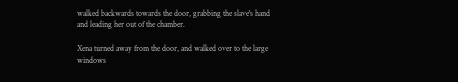walked backwards towards the door, grabbing the slave's hand and leading her out of the chamber.

Xena turned away from the door, and walked over to the large windows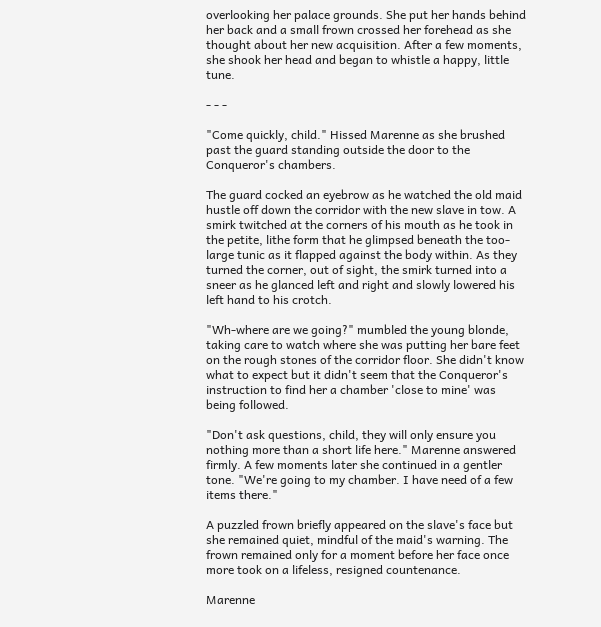overlooking her palace grounds. She put her hands behind her back and a small frown crossed her forehead as she thought about her new acquisition. After a few moments, she shook her head and began to whistle a happy, little tune.

- - -

"Come quickly, child." Hissed Marenne as she brushed past the guard standing outside the door to the Conqueror's chambers.

The guard cocked an eyebrow as he watched the old maid hustle off down the corridor with the new slave in tow. A smirk twitched at the corners of his mouth as he took in the petite, lithe form that he glimpsed beneath the too-large tunic as it flapped against the body within. As they turned the corner, out of sight, the smirk turned into a sneer as he glanced left and right and slowly lowered his left hand to his crotch.

"Wh-where are we going?" mumbled the young blonde, taking care to watch where she was putting her bare feet on the rough stones of the corridor floor. She didn't know what to expect but it didn't seem that the Conqueror's instruction to find her a chamber 'close to mine' was being followed.

"Don't ask questions, child, they will only ensure you nothing more than a short life here." Marenne answered firmly. A few moments later she continued in a gentler tone. "We're going to my chamber. I have need of a few items there."

A puzzled frown briefly appeared on the slave's face but she remained quiet, mindful of the maid's warning. The frown remained only for a moment before her face once more took on a lifeless, resigned countenance.

Marenne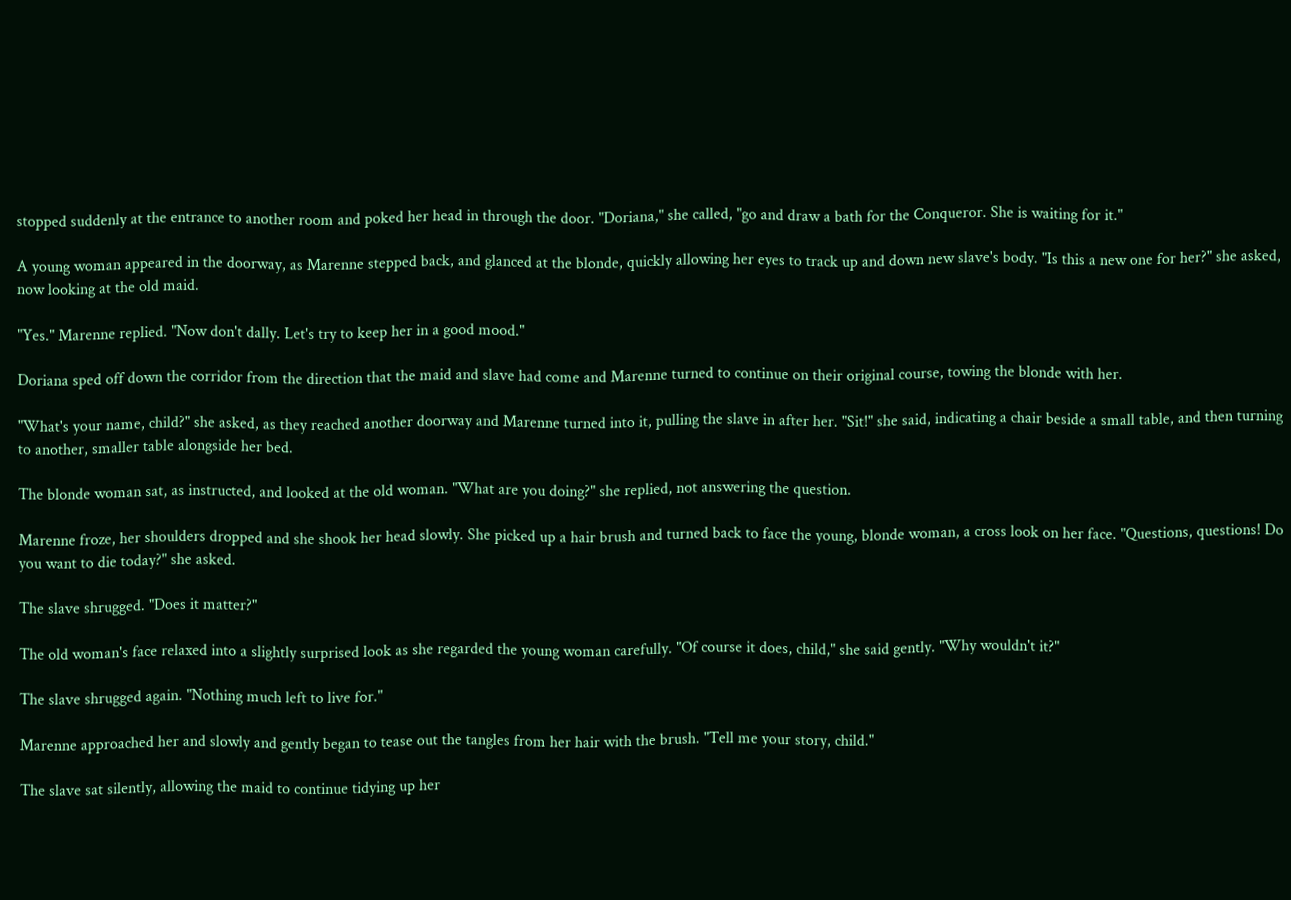stopped suddenly at the entrance to another room and poked her head in through the door. "Doriana," she called, "go and draw a bath for the Conqueror. She is waiting for it."

A young woman appeared in the doorway, as Marenne stepped back, and glanced at the blonde, quickly allowing her eyes to track up and down new slave's body. "Is this a new one for her?" she asked, now looking at the old maid.

"Yes." Marenne replied. "Now don't dally. Let's try to keep her in a good mood."

Doriana sped off down the corridor from the direction that the maid and slave had come and Marenne turned to continue on their original course, towing the blonde with her.

"What's your name, child?" she asked, as they reached another doorway and Marenne turned into it, pulling the slave in after her. "Sit!" she said, indicating a chair beside a small table, and then turning to another, smaller table alongside her bed.

The blonde woman sat, as instructed, and looked at the old woman. "What are you doing?" she replied, not answering the question.

Marenne froze, her shoulders dropped and she shook her head slowly. She picked up a hair brush and turned back to face the young, blonde woman, a cross look on her face. "Questions, questions! Do you want to die today?" she asked.

The slave shrugged. "Does it matter?"

The old woman's face relaxed into a slightly surprised look as she regarded the young woman carefully. "Of course it does, child," she said gently. "Why wouldn't it?"

The slave shrugged again. "Nothing much left to live for."

Marenne approached her and slowly and gently began to tease out the tangles from her hair with the brush. "Tell me your story, child."

The slave sat silently, allowing the maid to continue tidying up her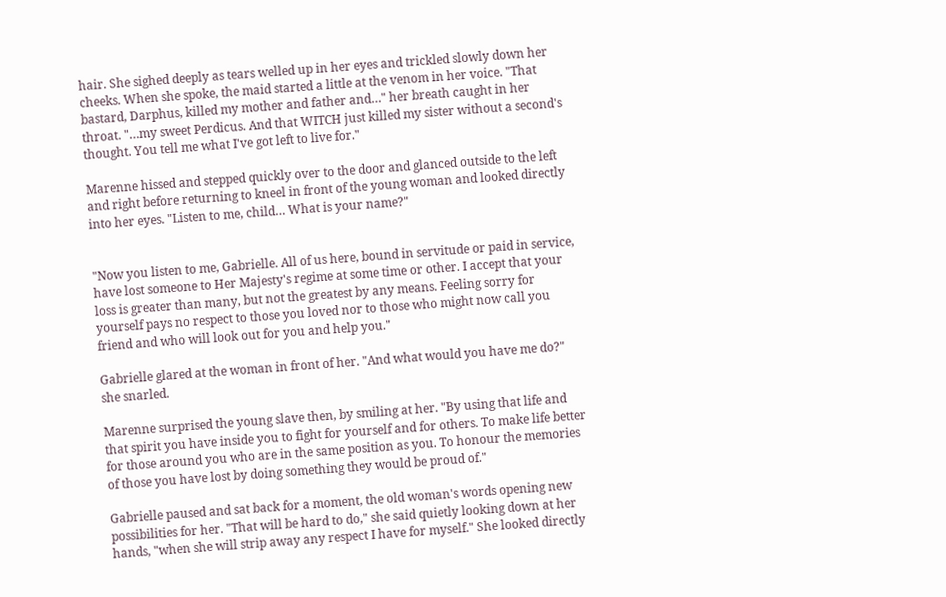hair. She sighed deeply as tears welled up in her eyes and trickled slowly down her cheeks. When she spoke, the maid started a little at the venom in her voice. "That bastard, Darphus, killed my mother and father and…" her breath caught in her throat. "…my sweet Perdicus. And that WITCH just killed my sister without a second's thought. You tell me what I've got left to live for."

Marenne hissed and stepped quickly over to the door and glanced outside to the left and right before returning to kneel in front of the young woman and looked directly into her eyes. "Listen to me, child… What is your name?"


"Now you listen to me, Gabrielle. All of us here, bound in servitude or paid in service, have lost someone to Her Majesty's regime at some time or other. I accept that your loss is greater than many, but not the greatest by any means. Feeling sorry for yourself pays no respect to those you loved nor to those who might now call you friend and who will look out for you and help you."

Gabrielle glared at the woman in front of her. "And what would you have me do?" she snarled.

Marenne surprised the young slave then, by smiling at her. "By using that life and that spirit you have inside you to fight for yourself and for others. To make life better for those around you who are in the same position as you. To honour the memories of those you have lost by doing something they would be proud of."

Gabrielle paused and sat back for a moment, the old woman's words opening new possibilities for her. "That will be hard to do," she said quietly looking down at her hands, "when she will strip away any respect I have for myself." She looked directly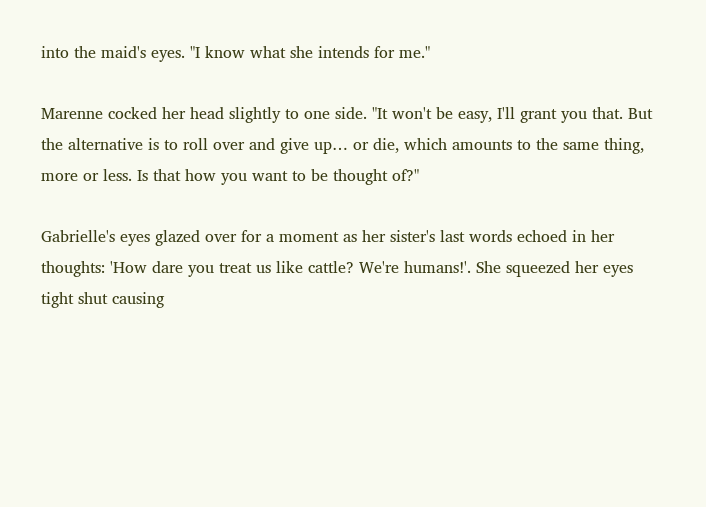into the maid's eyes. "I know what she intends for me."

Marenne cocked her head slightly to one side. "It won't be easy, I'll grant you that. But the alternative is to roll over and give up… or die, which amounts to the same thing, more or less. Is that how you want to be thought of?"

Gabrielle's eyes glazed over for a moment as her sister's last words echoed in her thoughts: 'How dare you treat us like cattle? We're humans!'. She squeezed her eyes tight shut causing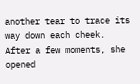another tear to trace its way down each cheek. After a few moments, she opened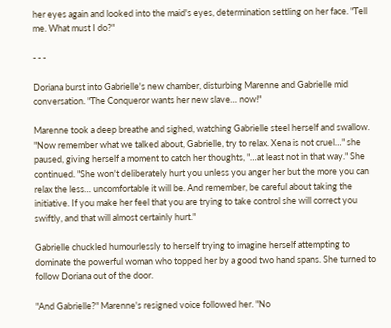her eyes again and looked into the maid's eyes, determination settling on her face. "Tell me. What must I do?"

- - -

Doriana burst into Gabrielle's new chamber, disturbing Marenne and Gabrielle mid conversation. "The Conqueror wants her new slave… now!"

Marenne took a deep breathe and sighed, watching Gabrielle steel herself and swallow. "Now remember what we talked about, Gabrielle, try to relax. Xena is not cruel…" she paused, giving herself a moment to catch her thoughts, "…at least not in that way." She continued. "She won't deliberately hurt you unless you anger her but the more you can relax the less… uncomfortable it will be. And remember, be careful about taking the initiative. If you make her feel that you are trying to take control she will correct you swiftly, and that will almost certainly hurt."

Gabrielle chuckled humourlessly to herself trying to imagine herself attempting to dominate the powerful woman who topped her by a good two hand spans. She turned to follow Doriana out of the door.

"And Gabrielle?" Marenne's resigned voice followed her. "No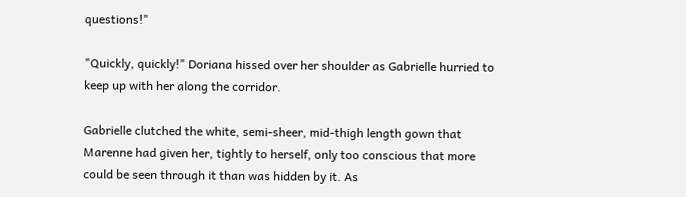questions!"

"Quickly, quickly!" Doriana hissed over her shoulder as Gabrielle hurried to keep up with her along the corridor.

Gabrielle clutched the white, semi-sheer, mid-thigh length gown that Marenne had given her, tightly to herself, only too conscious that more could be seen through it than was hidden by it. As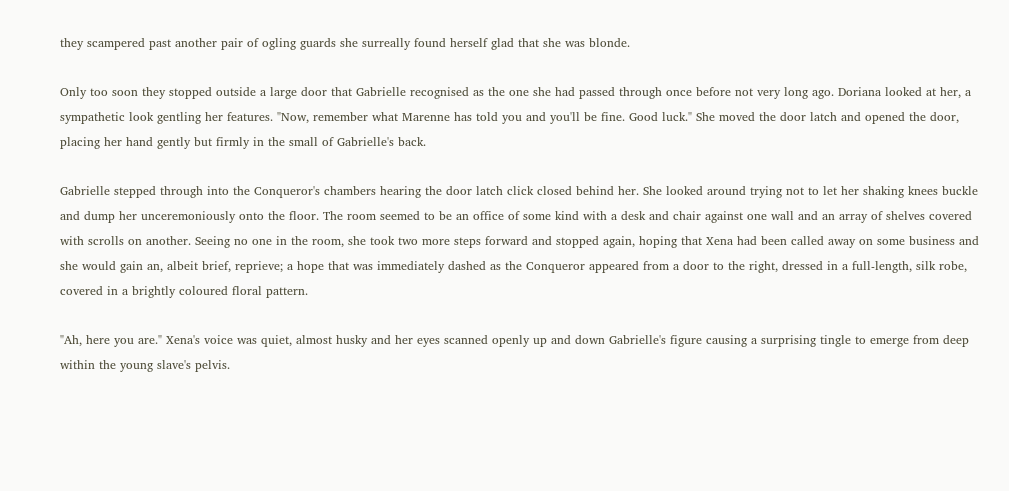they scampered past another pair of ogling guards she surreally found herself glad that she was blonde.

Only too soon they stopped outside a large door that Gabrielle recognised as the one she had passed through once before not very long ago. Doriana looked at her, a sympathetic look gentling her features. "Now, remember what Marenne has told you and you'll be fine. Good luck." She moved the door latch and opened the door, placing her hand gently but firmly in the small of Gabrielle's back.

Gabrielle stepped through into the Conqueror's chambers hearing the door latch click closed behind her. She looked around trying not to let her shaking knees buckle and dump her unceremoniously onto the floor. The room seemed to be an office of some kind with a desk and chair against one wall and an array of shelves covered with scrolls on another. Seeing no one in the room, she took two more steps forward and stopped again, hoping that Xena had been called away on some business and she would gain an, albeit brief, reprieve; a hope that was immediately dashed as the Conqueror appeared from a door to the right, dressed in a full-length, silk robe, covered in a brightly coloured floral pattern.

"Ah, here you are." Xena's voice was quiet, almost husky and her eyes scanned openly up and down Gabrielle's figure causing a surprising tingle to emerge from deep within the young slave's pelvis.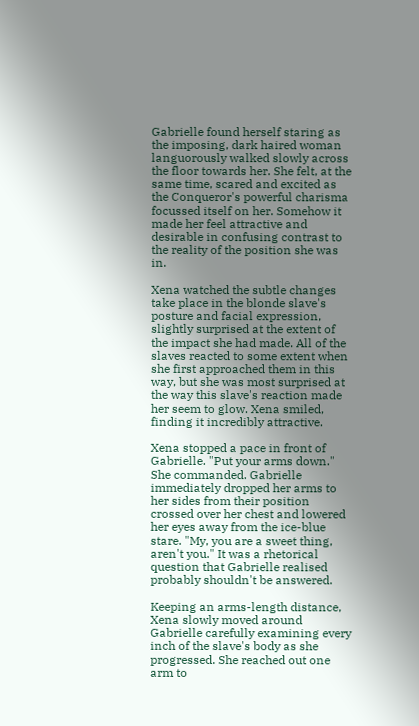Gabrielle found herself staring as the imposing, dark haired woman languorously walked slowly across the floor towards her. She felt, at the same time, scared and excited as the Conqueror's powerful charisma focussed itself on her. Somehow it made her feel attractive and desirable in confusing contrast to the reality of the position she was in.

Xena watched the subtle changes take place in the blonde slave's posture and facial expression, slightly surprised at the extent of the impact she had made. All of the slaves reacted to some extent when she first approached them in this way, but she was most surprised at the way this slave's reaction made her seem to glow. Xena smiled, finding it incredibly attractive.

Xena stopped a pace in front of Gabrielle. "Put your arms down." She commanded. Gabrielle immediately dropped her arms to her sides from their position crossed over her chest and lowered her eyes away from the ice-blue stare. "My, you are a sweet thing, aren't you." It was a rhetorical question that Gabrielle realised probably shouldn't be answered.

Keeping an arms-length distance, Xena slowly moved around Gabrielle carefully examining every inch of the slave's body as she progressed. She reached out one arm to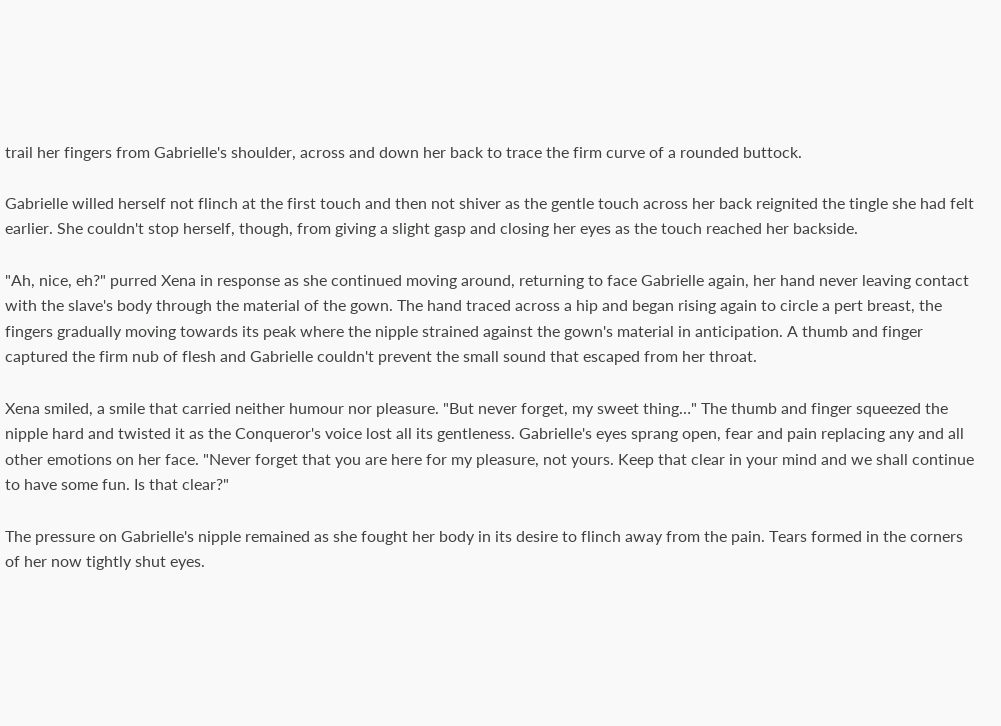trail her fingers from Gabrielle's shoulder, across and down her back to trace the firm curve of a rounded buttock.

Gabrielle willed herself not flinch at the first touch and then not shiver as the gentle touch across her back reignited the tingle she had felt earlier. She couldn't stop herself, though, from giving a slight gasp and closing her eyes as the touch reached her backside.

"Ah, nice, eh?" purred Xena in response as she continued moving around, returning to face Gabrielle again, her hand never leaving contact with the slave's body through the material of the gown. The hand traced across a hip and began rising again to circle a pert breast, the fingers gradually moving towards its peak where the nipple strained against the gown's material in anticipation. A thumb and finger captured the firm nub of flesh and Gabrielle couldn't prevent the small sound that escaped from her throat.

Xena smiled, a smile that carried neither humour nor pleasure. "But never forget, my sweet thing…" The thumb and finger squeezed the nipple hard and twisted it as the Conqueror's voice lost all its gentleness. Gabrielle's eyes sprang open, fear and pain replacing any and all other emotions on her face. "Never forget that you are here for my pleasure, not yours. Keep that clear in your mind and we shall continue to have some fun. Is that clear?"

The pressure on Gabrielle's nipple remained as she fought her body in its desire to flinch away from the pain. Tears formed in the corners of her now tightly shut eyes.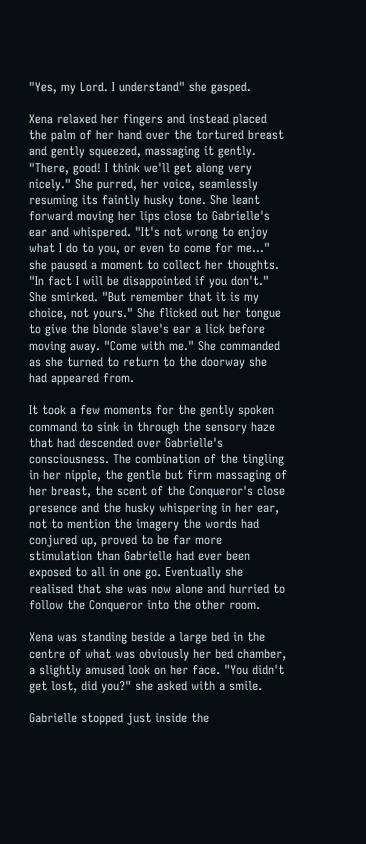"Yes, my Lord. I understand" she gasped.

Xena relaxed her fingers and instead placed the palm of her hand over the tortured breast and gently squeezed, massaging it gently. "There, good! I think we'll get along very nicely." She purred, her voice, seamlessly resuming its faintly husky tone. She leant forward moving her lips close to Gabrielle's ear and whispered. "It's not wrong to enjoy what I do to you, or even to come for me…" she paused a moment to collect her thoughts. "In fact I will be disappointed if you don't." She smirked. "But remember that it is my choice, not yours." She flicked out her tongue to give the blonde slave's ear a lick before moving away. "Come with me." She commanded as she turned to return to the doorway she had appeared from.

It took a few moments for the gently spoken command to sink in through the sensory haze that had descended over Gabrielle's consciousness. The combination of the tingling in her nipple, the gentle but firm massaging of her breast, the scent of the Conqueror's close presence and the husky whispering in her ear, not to mention the imagery the words had conjured up, proved to be far more stimulation than Gabrielle had ever been exposed to all in one go. Eventually she realised that she was now alone and hurried to follow the Conqueror into the other room.

Xena was standing beside a large bed in the centre of what was obviously her bed chamber, a slightly amused look on her face. "You didn't get lost, did you?" she asked with a smile.

Gabrielle stopped just inside the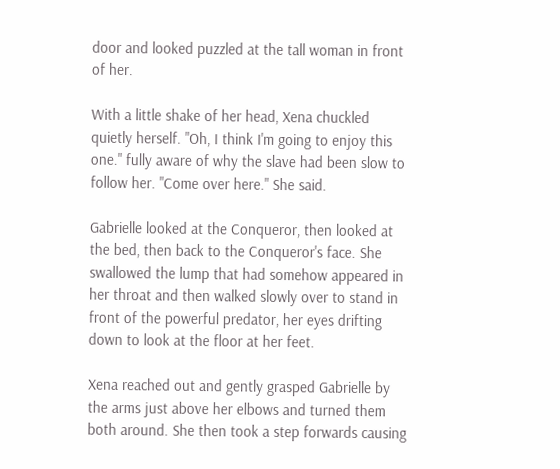door and looked puzzled at the tall woman in front of her.

With a little shake of her head, Xena chuckled quietly herself. "Oh, I think I'm going to enjoy this one." fully aware of why the slave had been slow to follow her. "Come over here." She said.

Gabrielle looked at the Conqueror, then looked at the bed, then back to the Conqueror's face. She swallowed the lump that had somehow appeared in her throat and then walked slowly over to stand in front of the powerful predator, her eyes drifting down to look at the floor at her feet.

Xena reached out and gently grasped Gabrielle by the arms just above her elbows and turned them both around. She then took a step forwards causing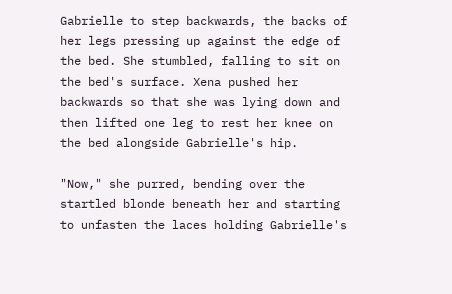Gabrielle to step backwards, the backs of her legs pressing up against the edge of the bed. She stumbled, falling to sit on the bed's surface. Xena pushed her backwards so that she was lying down and then lifted one leg to rest her knee on the bed alongside Gabrielle's hip.

"Now," she purred, bending over the startled blonde beneath her and starting to unfasten the laces holding Gabrielle's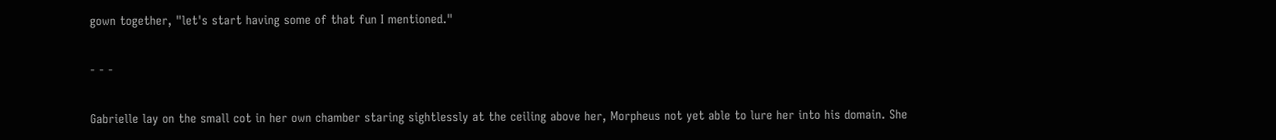gown together, "let's start having some of that fun I mentioned."

- - -

Gabrielle lay on the small cot in her own chamber staring sightlessly at the ceiling above her, Morpheus not yet able to lure her into his domain. She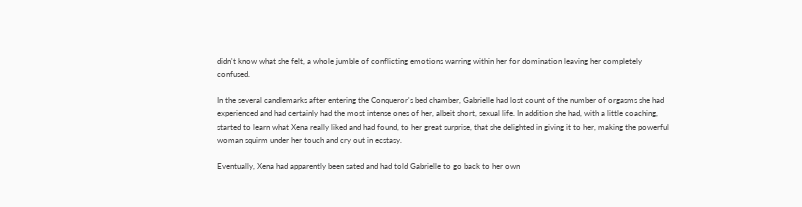didn't know what she felt, a whole jumble of conflicting emotions warring within her for domination leaving her completely confused.

In the several candlemarks after entering the Conqueror's bed chamber, Gabrielle had lost count of the number of orgasms she had experienced and had certainly had the most intense ones of her, albeit short, sexual life. In addition she had, with a little coaching, started to learn what Xena really liked and had found, to her great surprise, that she delighted in giving it to her, making the powerful woman squirm under her touch and cry out in ecstasy.

Eventually, Xena had apparently been sated and had told Gabrielle to go back to her own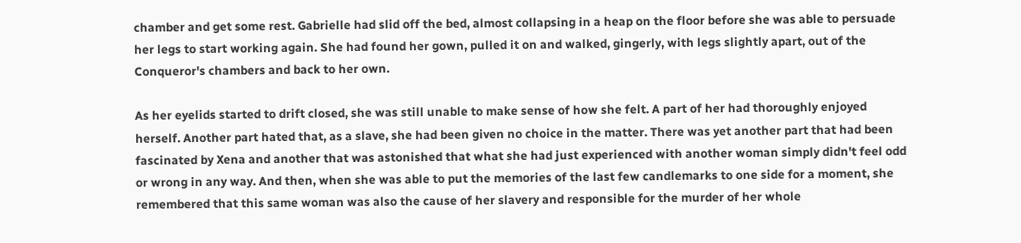chamber and get some rest. Gabrielle had slid off the bed, almost collapsing in a heap on the floor before she was able to persuade her legs to start working again. She had found her gown, pulled it on and walked, gingerly, with legs slightly apart, out of the Conqueror's chambers and back to her own.

As her eyelids started to drift closed, she was still unable to make sense of how she felt. A part of her had thoroughly enjoyed herself. Another part hated that, as a slave, she had been given no choice in the matter. There was yet another part that had been fascinated by Xena and another that was astonished that what she had just experienced with another woman simply didn't feel odd or wrong in any way. And then, when she was able to put the memories of the last few candlemarks to one side for a moment, she remembered that this same woman was also the cause of her slavery and responsible for the murder of her whole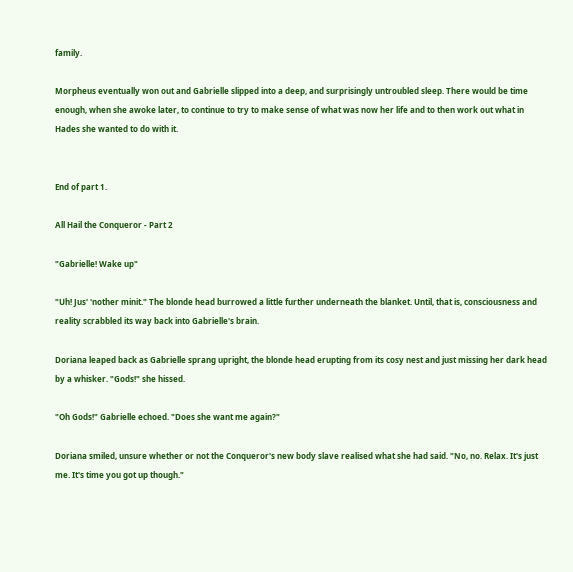family.

Morpheus eventually won out and Gabrielle slipped into a deep, and surprisingly untroubled sleep. There would be time enough, when she awoke later, to continue to try to make sense of what was now her life and to then work out what in Hades she wanted to do with it.


End of part 1.

All Hail the Conqueror - Part 2

"Gabrielle! Wake up"

"Uh! Jus' 'nother minit." The blonde head burrowed a little further underneath the blanket. Until, that is, consciousness and reality scrabbled its way back into Gabrielle's brain.

Doriana leaped back as Gabrielle sprang upright, the blonde head erupting from its cosy nest and just missing her dark head by a whisker. "Gods!" she hissed.

"Oh Gods!" Gabrielle echoed. "Does she want me again?"

Doriana smiled, unsure whether or not the Conqueror's new body slave realised what she had said. "No, no. Relax. It's just me. It's time you got up though."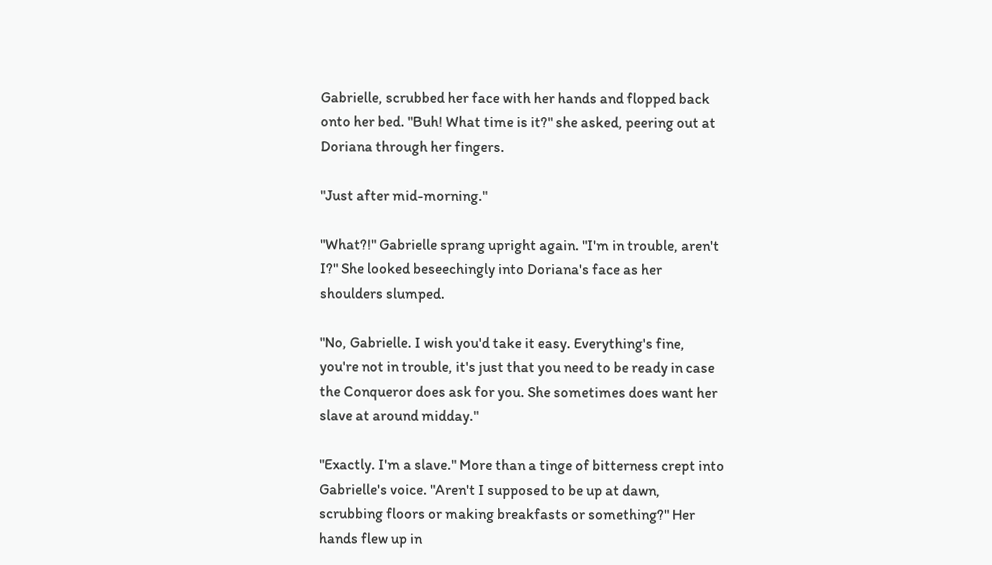Gabrielle, scrubbed her face with her hands and flopped back onto her bed. "Buh! What time is it?" she asked, peering out at Doriana through her fingers.

"Just after mid-morning."

"What?!" Gabrielle sprang upright again. "I'm in trouble, aren't I?" She looked beseechingly into Doriana's face as her shoulders slumped.

"No, Gabrielle. I wish you'd take it easy. Everything's fine, you're not in trouble, it's just that you need to be ready in case the Conqueror does ask for you. She sometimes does want her slave at around midday."

"Exactly. I'm a slave." More than a tinge of bitterness crept into Gabrielle's voice. "Aren't I supposed to be up at dawn, scrubbing floors or making breakfasts or something?" Her hands flew up in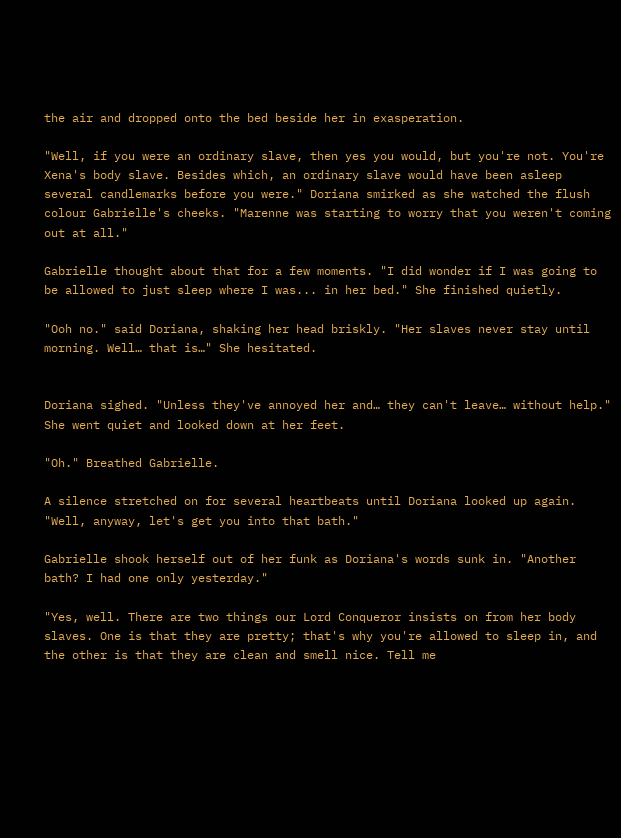the air and dropped onto the bed beside her in exasperation.

"Well, if you were an ordinary slave, then yes you would, but you're not. You're Xena's body slave. Besides which, an ordinary slave would have been asleep several candlemarks before you were." Doriana smirked as she watched the flush colour Gabrielle's cheeks. "Marenne was starting to worry that you weren't coming out at all."

Gabrielle thought about that for a few moments. "I did wonder if I was going to be allowed to just sleep where I was... in her bed." She finished quietly.

"Ooh no." said Doriana, shaking her head briskly. "Her slaves never stay until morning. Well… that is…" She hesitated.


Doriana sighed. "Unless they've annoyed her and… they can't leave… without help." She went quiet and looked down at her feet.

"Oh." Breathed Gabrielle.

A silence stretched on for several heartbeats until Doriana looked up again. "Well, anyway, let's get you into that bath."

Gabrielle shook herself out of her funk as Doriana's words sunk in. "Another bath? I had one only yesterday."

"Yes, well. There are two things our Lord Conqueror insists on from her body slaves. One is that they are pretty; that's why you're allowed to sleep in, and the other is that they are clean and smell nice. Tell me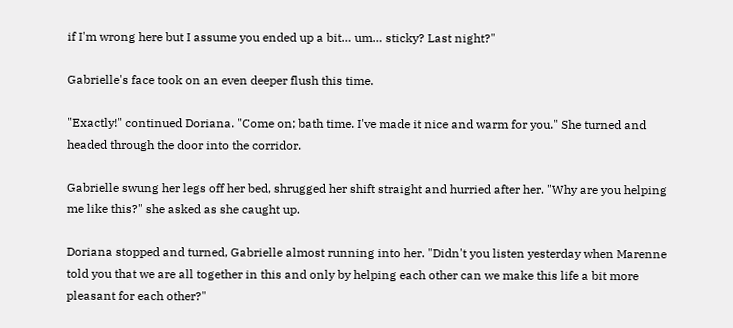if I'm wrong here but I assume you ended up a bit… um… sticky? Last night?"

Gabrielle's face took on an even deeper flush this time.

"Exactly!" continued Doriana. "Come on; bath time. I've made it nice and warm for you." She turned and headed through the door into the corridor.

Gabrielle swung her legs off her bed, shrugged her shift straight and hurried after her. "Why are you helping me like this?" she asked as she caught up.

Doriana stopped and turned, Gabrielle almost running into her. "Didn't you listen yesterday when Marenne told you that we are all together in this and only by helping each other can we make this life a bit more pleasant for each other?"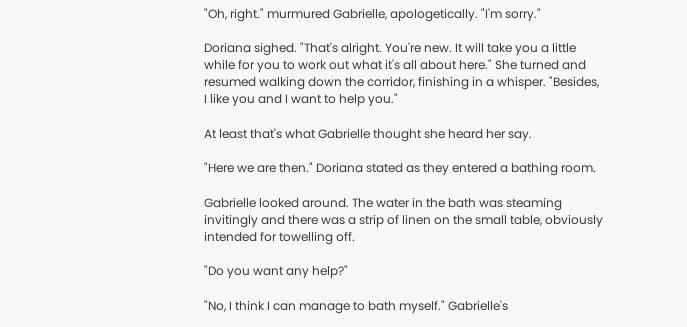"Oh, right." murmured Gabrielle, apologetically. "I'm sorry."

Doriana sighed. "That's alright. You're new. It will take you a little while for you to work out what it's all about here." She turned and resumed walking down the corridor, finishing in a whisper. "Besides, I like you and I want to help you."

At least that's what Gabrielle thought she heard her say.

"Here we are then." Doriana stated as they entered a bathing room.

Gabrielle looked around. The water in the bath was steaming invitingly and there was a strip of linen on the small table, obviously intended for towelling off.

"Do you want any help?"

"No, I think I can manage to bath myself." Gabrielle's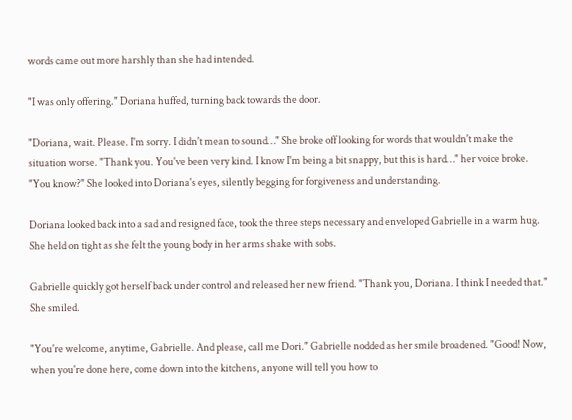words came out more harshly than she had intended.

"I was only offering." Doriana huffed, turning back towards the door.

"Doriana, wait. Please. I'm sorry. I didn't mean to sound…" She broke off looking for words that wouldn't make the situation worse. "Thank you. You've been very kind. I know I'm being a bit snappy, but this is hard…" her voice broke. "You know?" She looked into Doriana's eyes, silently begging for forgiveness and understanding.

Doriana looked back into a sad and resigned face, took the three steps necessary and enveloped Gabrielle in a warm hug. She held on tight as she felt the young body in her arms shake with sobs.

Gabrielle quickly got herself back under control and released her new friend. "Thank you, Doriana. I think I needed that." She smiled.

"You're welcome, anytime, Gabrielle. And please, call me Dori." Gabrielle nodded as her smile broadened. "Good! Now, when you're done here, come down into the kitchens, anyone will tell you how to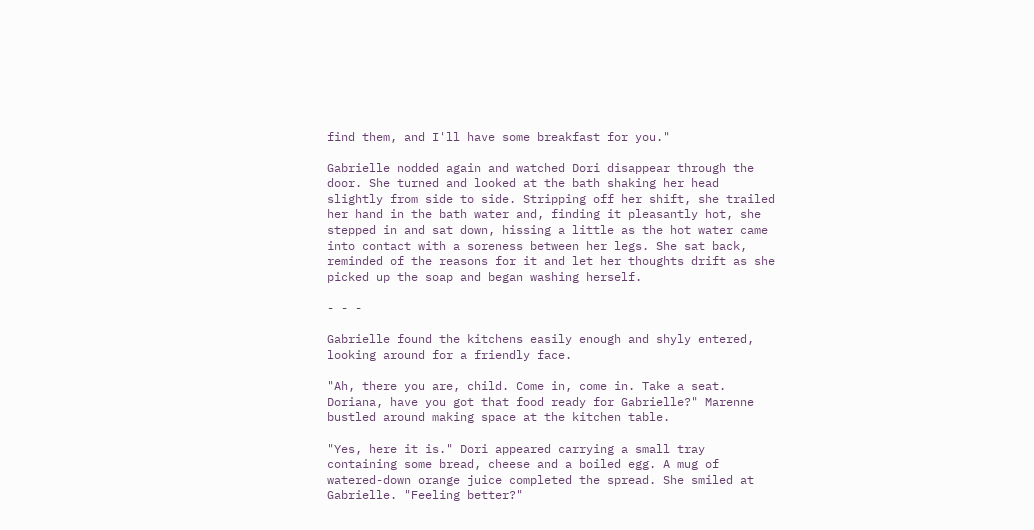find them, and I'll have some breakfast for you."

Gabrielle nodded again and watched Dori disappear through the door. She turned and looked at the bath shaking her head slightly from side to side. Stripping off her shift, she trailed her hand in the bath water and, finding it pleasantly hot, she stepped in and sat down, hissing a little as the hot water came into contact with a soreness between her legs. She sat back, reminded of the reasons for it and let her thoughts drift as she picked up the soap and began washing herself.

- - -

Gabrielle found the kitchens easily enough and shyly entered, looking around for a friendly face.

"Ah, there you are, child. Come in, come in. Take a seat. Doriana, have you got that food ready for Gabrielle?" Marenne bustled around making space at the kitchen table.

"Yes, here it is." Dori appeared carrying a small tray containing some bread, cheese and a boiled egg. A mug of watered-down orange juice completed the spread. She smiled at Gabrielle. "Feeling better?"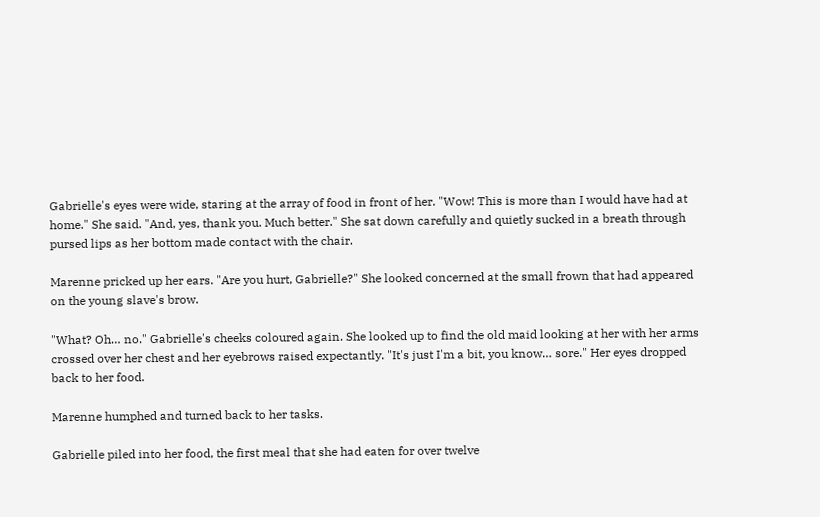Gabrielle's eyes were wide, staring at the array of food in front of her. "Wow! This is more than I would have had at home." She said. "And, yes, thank you. Much better." She sat down carefully and quietly sucked in a breath through pursed lips as her bottom made contact with the chair.

Marenne pricked up her ears. "Are you hurt, Gabrielle?" She looked concerned at the small frown that had appeared on the young slave's brow.

"What? Oh… no." Gabrielle's cheeks coloured again. She looked up to find the old maid looking at her with her arms crossed over her chest and her eyebrows raised expectantly. "It's just I'm a bit, you know… sore." Her eyes dropped back to her food.

Marenne humphed and turned back to her tasks.

Gabrielle piled into her food, the first meal that she had eaten for over twelve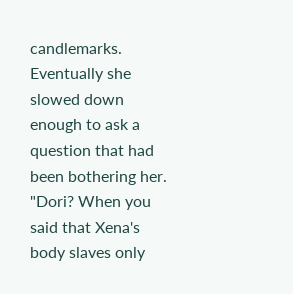candlemarks. Eventually she slowed down enough to ask a question that had been bothering her. "Dori? When you said that Xena's body slaves only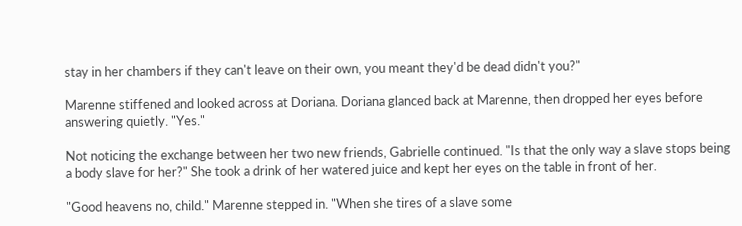stay in her chambers if they can't leave on their own, you meant they'd be dead didn't you?"

Marenne stiffened and looked across at Doriana. Doriana glanced back at Marenne, then dropped her eyes before answering quietly. "Yes."

Not noticing the exchange between her two new friends, Gabrielle continued. "Is that the only way a slave stops being a body slave for her?" She took a drink of her watered juice and kept her eyes on the table in front of her.

"Good heavens no, child." Marenne stepped in. "When she tires of a slave some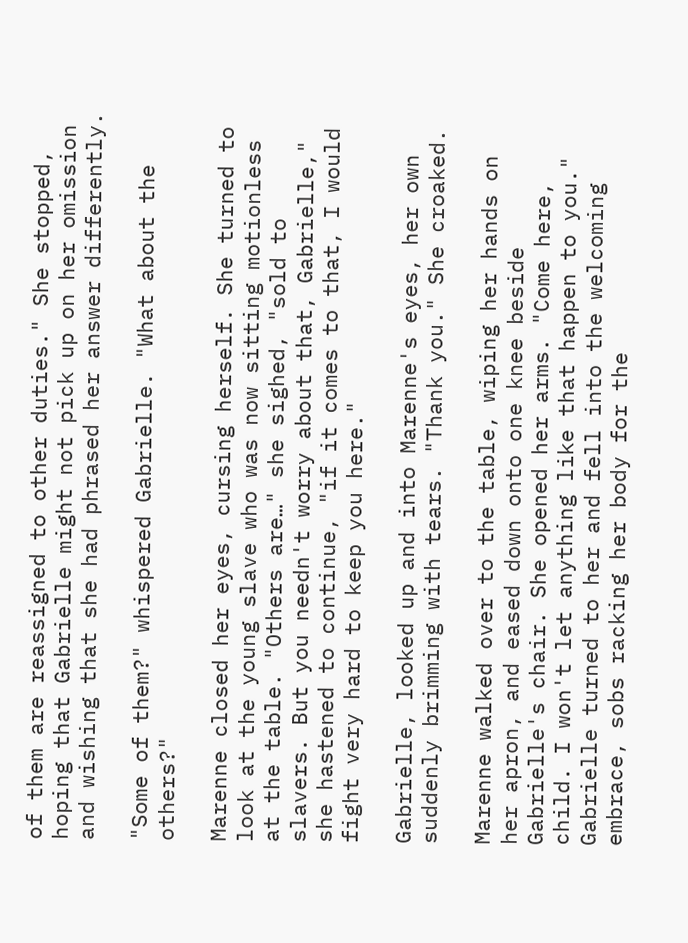of them are reassigned to other duties." She stopped, hoping that Gabrielle might not pick up on her omission and wishing that she had phrased her answer differently.

"Some of them?" whispered Gabrielle. "What about the others?"

Marenne closed her eyes, cursing herself. She turned to look at the young slave who was now sitting motionless at the table. "Others are…" she sighed, "sold to slavers. But you needn't worry about that, Gabrielle," she hastened to continue, "if it comes to that, I would fight very hard to keep you here."

Gabrielle, looked up and into Marenne's eyes, her own suddenly brimming with tears. "Thank you." She croaked.

Marenne walked over to the table, wiping her hands on her apron, and eased down onto one knee beside Gabrielle's chair. She opened her arms. "Come here, child. I won't let anything like that happen to you." Gabrielle turned to her and fell into the welcoming embrace, sobs racking her body for the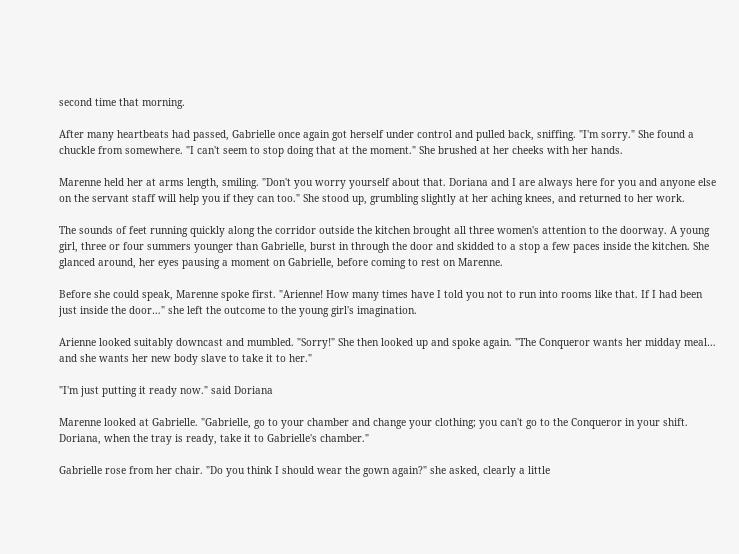second time that morning.

After many heartbeats had passed, Gabrielle once again got herself under control and pulled back, sniffing. "I'm sorry." She found a chuckle from somewhere. "I can't seem to stop doing that at the moment." She brushed at her cheeks with her hands.

Marenne held her at arms length, smiling. "Don't you worry yourself about that. Doriana and I are always here for you and anyone else on the servant staff will help you if they can too." She stood up, grumbling slightly at her aching knees, and returned to her work.

The sounds of feet running quickly along the corridor outside the kitchen brought all three women's attention to the doorway. A young girl, three or four summers younger than Gabrielle, burst in through the door and skidded to a stop a few paces inside the kitchen. She glanced around, her eyes pausing a moment on Gabrielle, before coming to rest on Marenne.

Before she could speak, Marenne spoke first. "Arienne! How many times have I told you not to run into rooms like that. If I had been just inside the door…" she left the outcome to the young girl's imagination.

Arienne looked suitably downcast and mumbled. "Sorry!" She then looked up and spoke again. "The Conqueror wants her midday meal… and she wants her new body slave to take it to her."

"I'm just putting it ready now." said Doriana

Marenne looked at Gabrielle. "Gabrielle, go to your chamber and change your clothing; you can't go to the Conqueror in your shift. Doriana, when the tray is ready, take it to Gabrielle's chamber."

Gabrielle rose from her chair. "Do you think I should wear the gown again?" she asked, clearly a little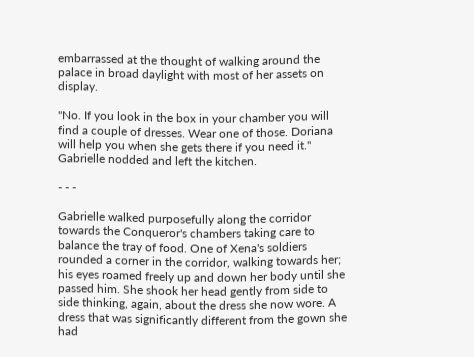embarrassed at the thought of walking around the palace in broad daylight with most of her assets on display.

"No. If you look in the box in your chamber you will find a couple of dresses. Wear one of those. Doriana will help you when she gets there if you need it." Gabrielle nodded and left the kitchen.

- - -

Gabrielle walked purposefully along the corridor towards the Conqueror's chambers taking care to balance the tray of food. One of Xena's soldiers rounded a corner in the corridor, walking towards her; his eyes roamed freely up and down her body until she passed him. She shook her head gently from side to side thinking, again, about the dress she now wore. A dress that was significantly different from the gown she had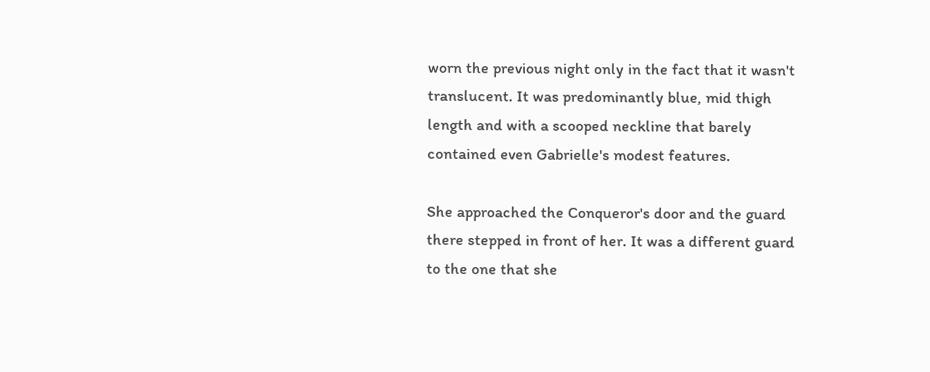worn the previous night only in the fact that it wasn't translucent. It was predominantly blue, mid thigh length and with a scooped neckline that barely contained even Gabrielle's modest features.

She approached the Conqueror's door and the guard there stepped in front of her. It was a different guard to the one that she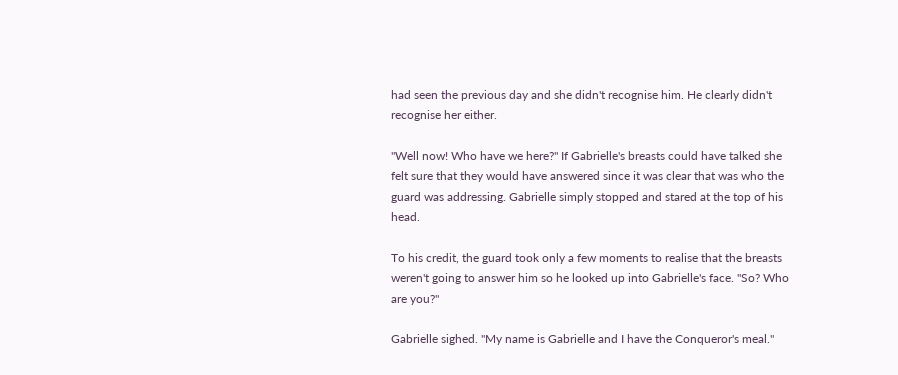had seen the previous day and she didn't recognise him. He clearly didn't recognise her either.

"Well now! Who have we here?" If Gabrielle's breasts could have talked she felt sure that they would have answered since it was clear that was who the guard was addressing. Gabrielle simply stopped and stared at the top of his head.

To his credit, the guard took only a few moments to realise that the breasts weren't going to answer him so he looked up into Gabrielle's face. "So? Who are you?"

Gabrielle sighed. "My name is Gabrielle and I have the Conqueror's meal."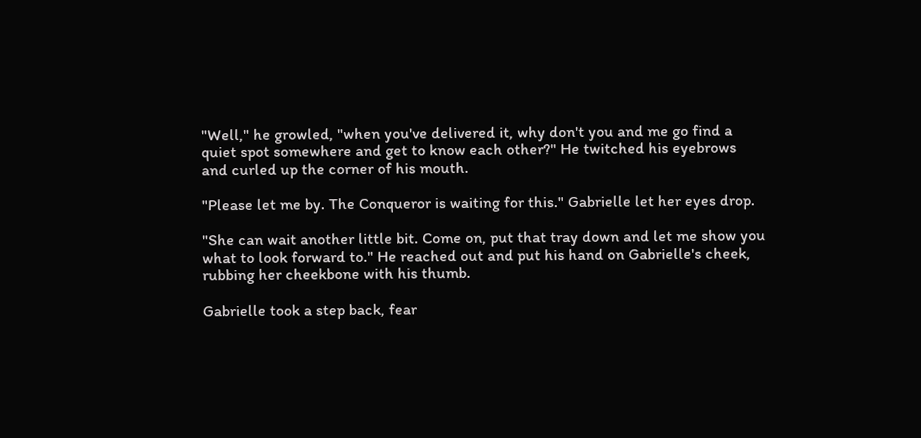"Well," he growled, "when you've delivered it, why don't you and me go find a quiet spot somewhere and get to know each other?" He twitched his eyebrows and curled up the corner of his mouth.

"Please let me by. The Conqueror is waiting for this." Gabrielle let her eyes drop.

"She can wait another little bit. Come on, put that tray down and let me show you what to look forward to." He reached out and put his hand on Gabrielle's cheek, rubbing her cheekbone with his thumb.

Gabrielle took a step back, fear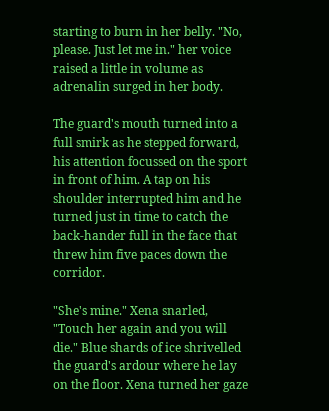starting to burn in her belly. "No, please. Just let me in." her voice raised a little in volume as adrenalin surged in her body.

The guard's mouth turned into a full smirk as he stepped forward, his attention focussed on the sport in front of him. A tap on his shoulder interrupted him and he turned just in time to catch the back-hander full in the face that threw him five paces down the corridor.

"She's mine." Xena snarled, "Touch her again and you will die." Blue shards of ice shrivelled the guard's ardour where he lay on the floor. Xena turned her gaze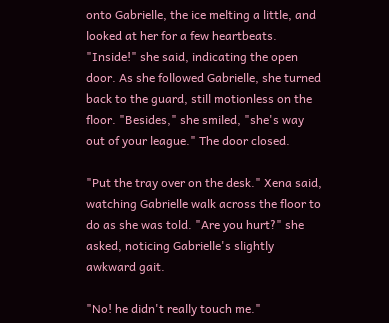onto Gabrielle, the ice melting a little, and looked at her for a few heartbeats. "Inside!" she said, indicating the open door. As she followed Gabrielle, she turned back to the guard, still motionless on the floor. "Besides," she smiled, "she's way out of your league." The door closed.

"Put the tray over on the desk." Xena said, watching Gabrielle walk across the floor to do as she was told. "Are you hurt?" she asked, noticing Gabrielle's slightly awkward gait.

"No! he didn't really touch me."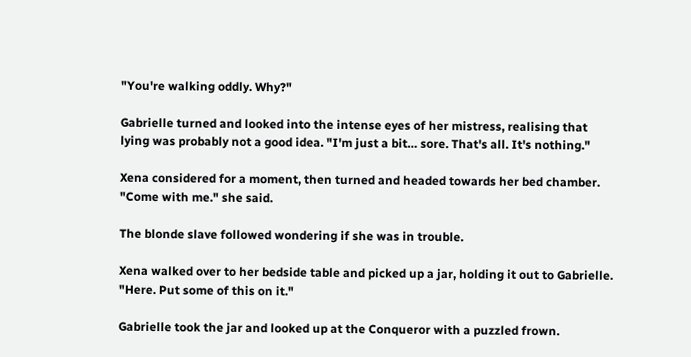"You're walking oddly. Why?"

Gabrielle turned and looked into the intense eyes of her mistress, realising that lying was probably not a good idea. "I'm just a bit… sore. That's all. It's nothing."

Xena considered for a moment, then turned and headed towards her bed chamber. "Come with me." she said.

The blonde slave followed wondering if she was in trouble.

Xena walked over to her bedside table and picked up a jar, holding it out to Gabrielle. "Here. Put some of this on it."

Gabrielle took the jar and looked up at the Conqueror with a puzzled frown.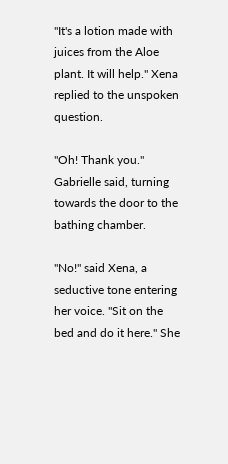"It's a lotion made with juices from the Aloe plant. It will help." Xena replied to the unspoken question.

"Oh! Thank you." Gabrielle said, turning towards the door to the bathing chamber.

"No!" said Xena, a seductive tone entering her voice. "Sit on the bed and do it here." She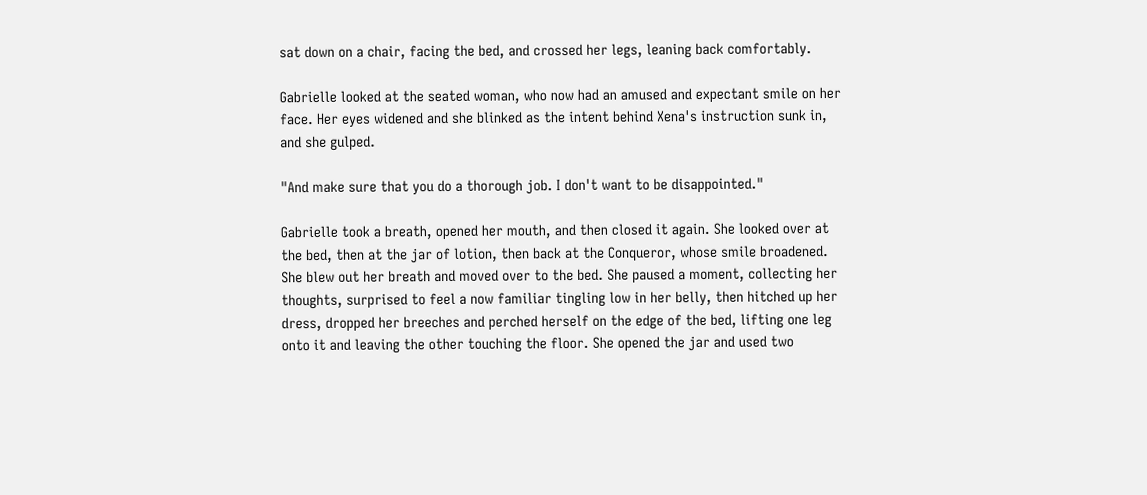sat down on a chair, facing the bed, and crossed her legs, leaning back comfortably.

Gabrielle looked at the seated woman, who now had an amused and expectant smile on her face. Her eyes widened and she blinked as the intent behind Xena's instruction sunk in, and she gulped.

"And make sure that you do a thorough job. I don't want to be disappointed."

Gabrielle took a breath, opened her mouth, and then closed it again. She looked over at the bed, then at the jar of lotion, then back at the Conqueror, whose smile broadened. She blew out her breath and moved over to the bed. She paused a moment, collecting her thoughts, surprised to feel a now familiar tingling low in her belly, then hitched up her dress, dropped her breeches and perched herself on the edge of the bed, lifting one leg onto it and leaving the other touching the floor. She opened the jar and used two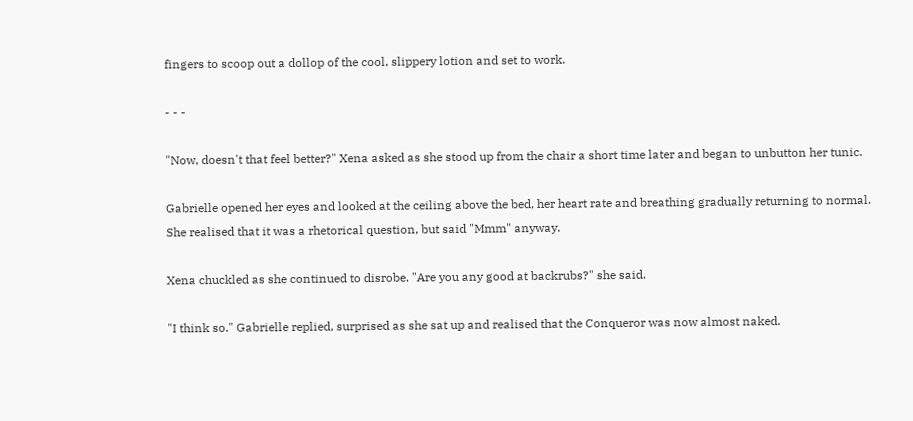fingers to scoop out a dollop of the cool, slippery lotion and set to work.

- - -

"Now, doesn't that feel better?" Xena asked as she stood up from the chair a short time later and began to unbutton her tunic.

Gabrielle opened her eyes and looked at the ceiling above the bed, her heart rate and breathing gradually returning to normal. She realised that it was a rhetorical question, but said "Mmm" anyway.

Xena chuckled as she continued to disrobe. "Are you any good at backrubs?" she said.

"I think so." Gabrielle replied, surprised as she sat up and realised that the Conqueror was now almost naked.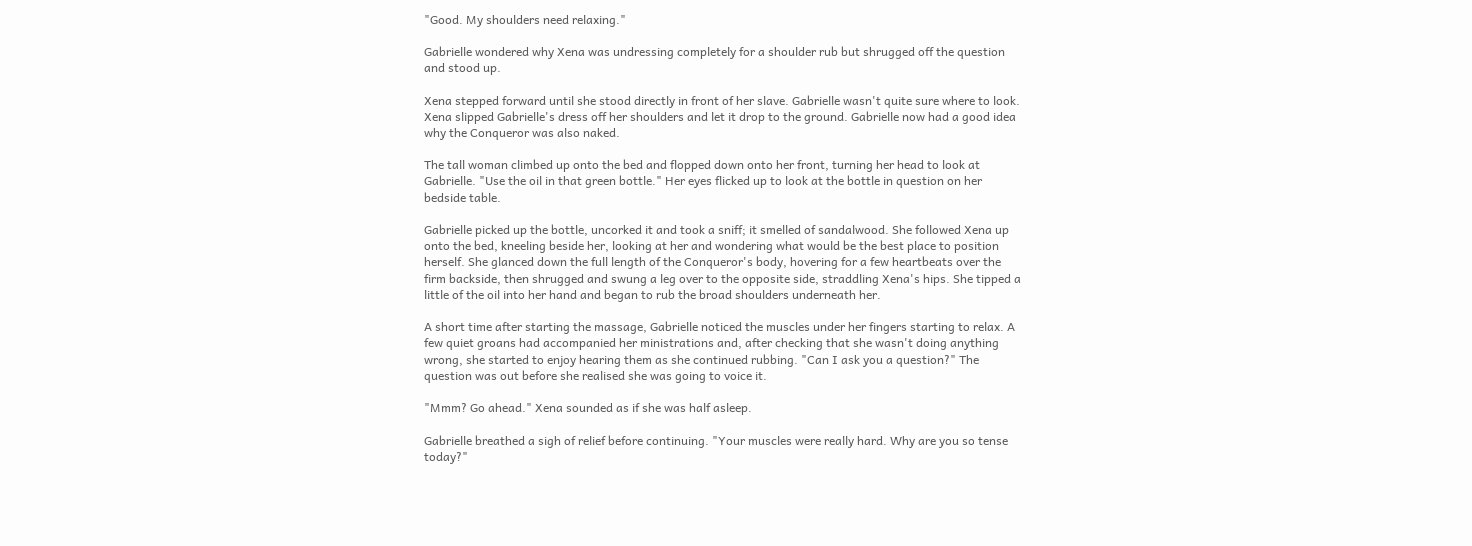"Good. My shoulders need relaxing."

Gabrielle wondered why Xena was undressing completely for a shoulder rub but shrugged off the question and stood up.

Xena stepped forward until she stood directly in front of her slave. Gabrielle wasn't quite sure where to look. Xena slipped Gabrielle's dress off her shoulders and let it drop to the ground. Gabrielle now had a good idea why the Conqueror was also naked.

The tall woman climbed up onto the bed and flopped down onto her front, turning her head to look at Gabrielle. "Use the oil in that green bottle." Her eyes flicked up to look at the bottle in question on her bedside table.

Gabrielle picked up the bottle, uncorked it and took a sniff; it smelled of sandalwood. She followed Xena up onto the bed, kneeling beside her, looking at her and wondering what would be the best place to position herself. She glanced down the full length of the Conqueror's body, hovering for a few heartbeats over the firm backside, then shrugged and swung a leg over to the opposite side, straddling Xena's hips. She tipped a little of the oil into her hand and began to rub the broad shoulders underneath her.

A short time after starting the massage, Gabrielle noticed the muscles under her fingers starting to relax. A few quiet groans had accompanied her ministrations and, after checking that she wasn't doing anything wrong, she started to enjoy hearing them as she continued rubbing. "Can I ask you a question?" The question was out before she realised she was going to voice it.

"Mmm? Go ahead." Xena sounded as if she was half asleep.

Gabrielle breathed a sigh of relief before continuing. "Your muscles were really hard. Why are you so tense today?"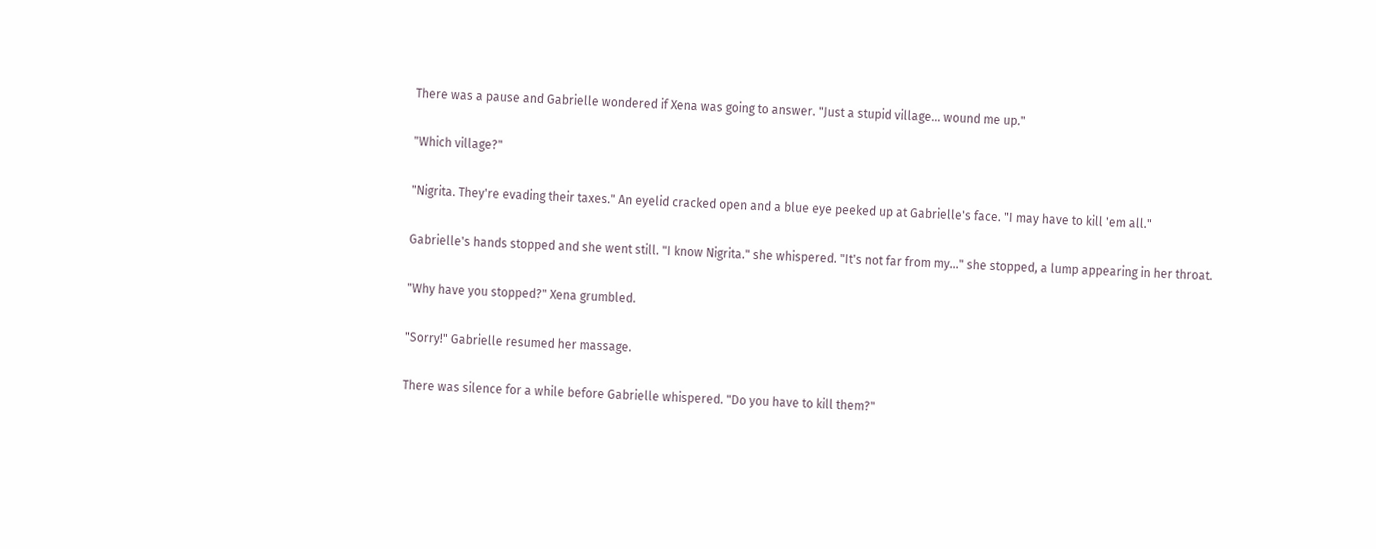There was a pause and Gabrielle wondered if Xena was going to answer. "Just a stupid village… wound me up."

"Which village?"

"Nigrita. They're evading their taxes." An eyelid cracked open and a blue eye peeked up at Gabrielle's face. "I may have to kill 'em all."

Gabrielle's hands stopped and she went still. "I know Nigrita." she whispered. "It's not far from my..." she stopped, a lump appearing in her throat.

"Why have you stopped?" Xena grumbled.

"Sorry!" Gabrielle resumed her massage.

There was silence for a while before Gabrielle whispered. "Do you have to kill them?"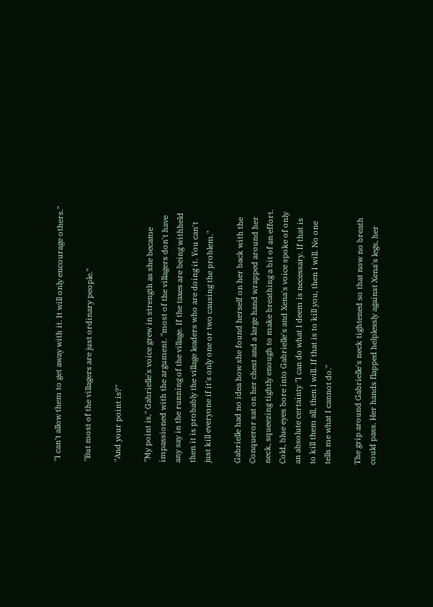"I can't allow them to get away with it. It will only encourage others."

"But most of the villagers are just ordinary people."

"And your point is?"

"My point is," Gabrielle's voice grew in strength as she became impassioned with the argument. "most of the villagers don't have any say in the running of the village. If the taxes are being withheld then it is probably the village leaders who are doing it. You can't just kill everyone if it's only one or two causing the problem."

Gabrielle had no idea how she found herself on her back with the Conqueror sat on her chest and a large hand wrapped around her neck, squeezing tightly enough to make breathing a bit of an effort. Cold, blue eyes bore into Gabrielle's and Xena's voice spoke of only an absolute certainty "I can do what I deem is necessary. If that is to kill them all, then I will. If that is to kill you, then I will. No one tells me what I cannot do."

The grip around Gabrielle's neck tightened so that now no breath could pass. Her hands flapped helplessly against Xena's legs, her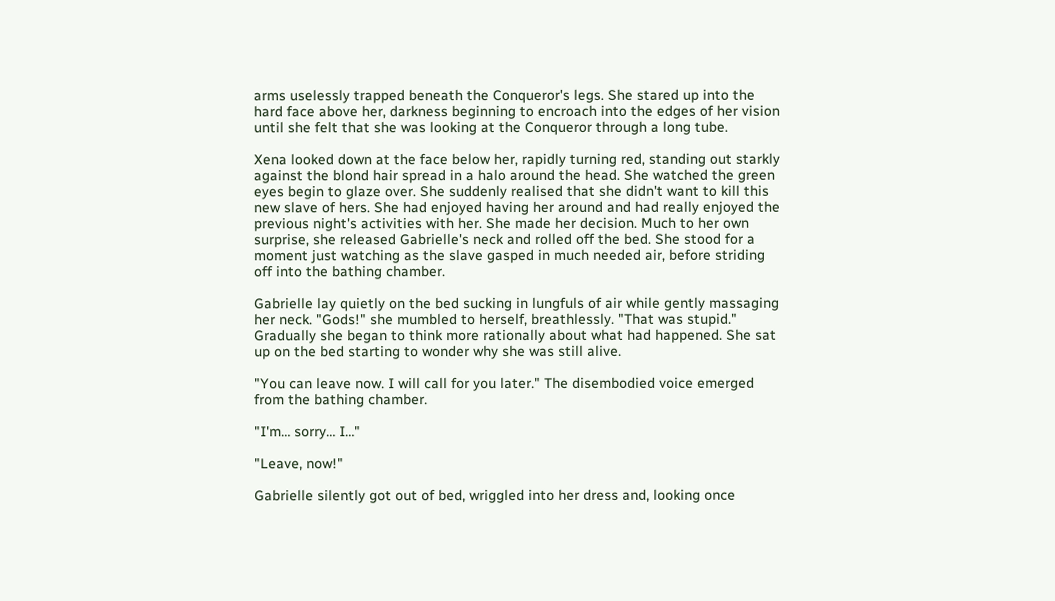arms uselessly trapped beneath the Conqueror's legs. She stared up into the hard face above her, darkness beginning to encroach into the edges of her vision until she felt that she was looking at the Conqueror through a long tube.

Xena looked down at the face below her, rapidly turning red, standing out starkly against the blond hair spread in a halo around the head. She watched the green eyes begin to glaze over. She suddenly realised that she didn't want to kill this new slave of hers. She had enjoyed having her around and had really enjoyed the previous night's activities with her. She made her decision. Much to her own surprise, she released Gabrielle's neck and rolled off the bed. She stood for a moment just watching as the slave gasped in much needed air, before striding off into the bathing chamber.

Gabrielle lay quietly on the bed sucking in lungfuls of air while gently massaging her neck. "Gods!" she mumbled to herself, breathlessly. "That was stupid." Gradually she began to think more rationally about what had happened. She sat up on the bed starting to wonder why she was still alive.

"You can leave now. I will call for you later." The disembodied voice emerged from the bathing chamber.

"I'm… sorry… I…"

"Leave, now!"

Gabrielle silently got out of bed, wriggled into her dress and, looking once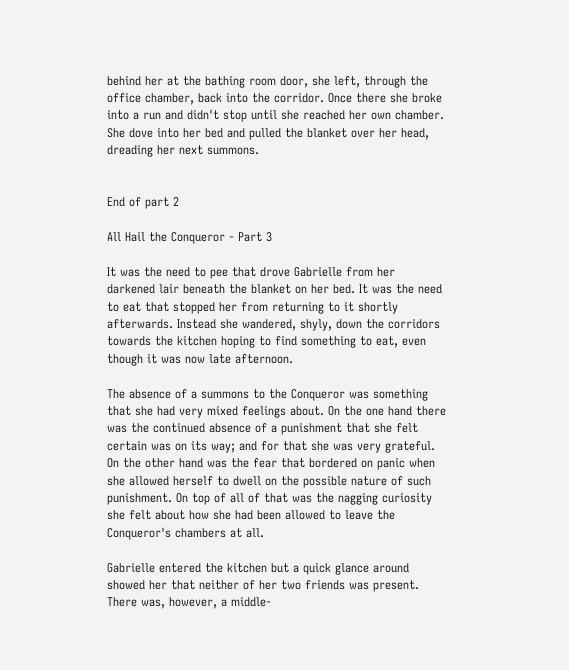behind her at the bathing room door, she left, through the office chamber, back into the corridor. Once there she broke into a run and didn't stop until she reached her own chamber. She dove into her bed and pulled the blanket over her head, dreading her next summons.


End of part 2

All Hail the Conqueror - Part 3

It was the need to pee that drove Gabrielle from her darkened lair beneath the blanket on her bed. It was the need to eat that stopped her from returning to it shortly afterwards. Instead she wandered, shyly, down the corridors towards the kitchen hoping to find something to eat, even though it was now late afternoon.

The absence of a summons to the Conqueror was something that she had very mixed feelings about. On the one hand there was the continued absence of a punishment that she felt certain was on its way; and for that she was very grateful. On the other hand was the fear that bordered on panic when she allowed herself to dwell on the possible nature of such punishment. On top of all of that was the nagging curiosity she felt about how she had been allowed to leave the Conqueror's chambers at all.

Gabrielle entered the kitchen but a quick glance around showed her that neither of her two friends was present. There was, however, a middle-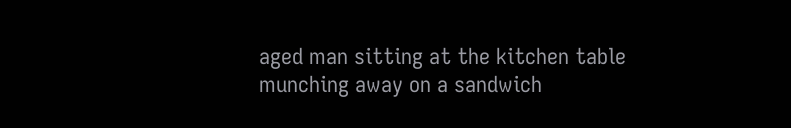aged man sitting at the kitchen table munching away on a sandwich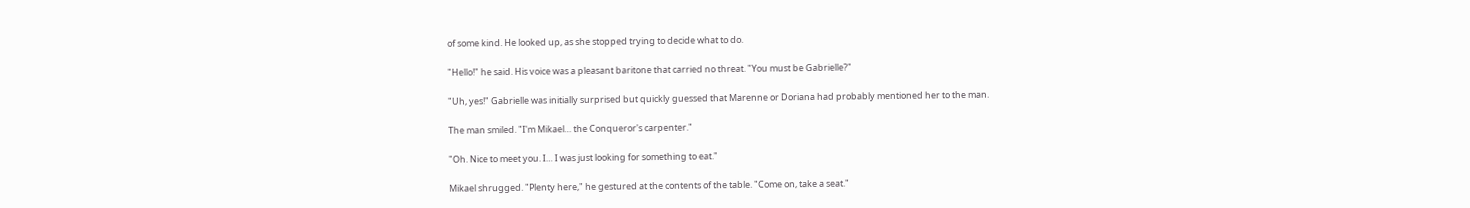of some kind. He looked up, as she stopped trying to decide what to do.

"Hello!" he said. His voice was a pleasant baritone that carried no threat. "You must be Gabrielle?"

"Uh, yes!" Gabrielle was initially surprised but quickly guessed that Marenne or Doriana had probably mentioned her to the man.

The man smiled. "I'm Mikael… the Conqueror's carpenter."

"Oh. Nice to meet you. I… I was just looking for something to eat."

Mikael shrugged. "Plenty here," he gestured at the contents of the table. "Come on, take a seat."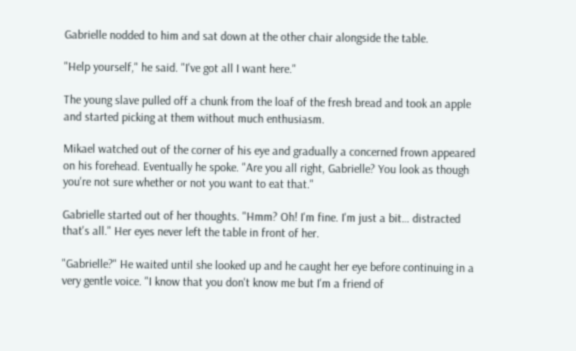Gabrielle nodded to him and sat down at the other chair alongside the table.

"Help yourself," he said. "I've got all I want here."

The young slave pulled off a chunk from the loaf of the fresh bread and took an apple and started picking at them without much enthusiasm.

Mikael watched out of the corner of his eye and gradually a concerned frown appeared on his forehead. Eventually he spoke. "Are you all right, Gabrielle? You look as though you're not sure whether or not you want to eat that."

Gabrielle started out of her thoughts. "Hmm? Oh! I'm fine. I'm just a bit… distracted that's all." Her eyes never left the table in front of her.

"Gabrielle?" He waited until she looked up and he caught her eye before continuing in a very gentle voice. "I know that you don't know me but I'm a friend of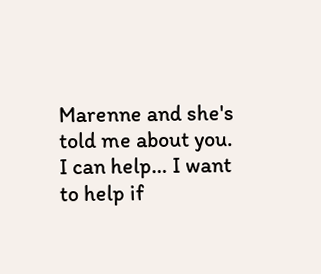Marenne and she's told me about you. I can help… I want to help if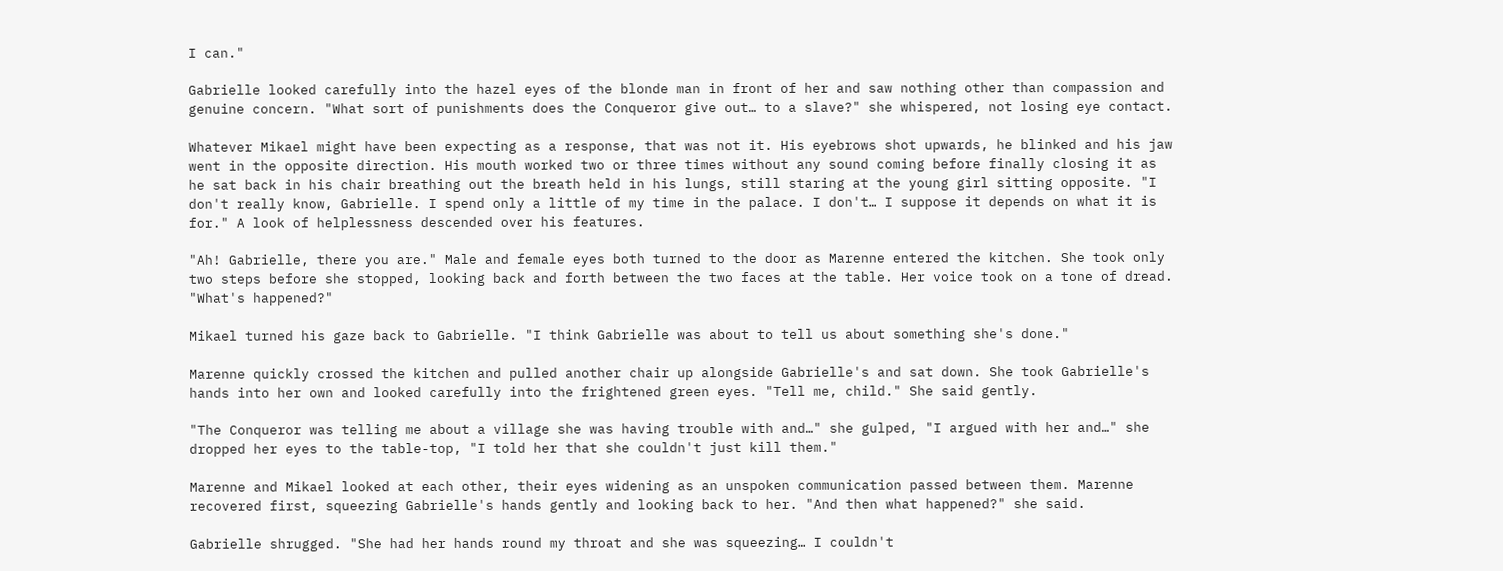I can."

Gabrielle looked carefully into the hazel eyes of the blonde man in front of her and saw nothing other than compassion and genuine concern. "What sort of punishments does the Conqueror give out… to a slave?" she whispered, not losing eye contact.

Whatever Mikael might have been expecting as a response, that was not it. His eyebrows shot upwards, he blinked and his jaw went in the opposite direction. His mouth worked two or three times without any sound coming before finally closing it as he sat back in his chair breathing out the breath held in his lungs, still staring at the young girl sitting opposite. "I don't really know, Gabrielle. I spend only a little of my time in the palace. I don't… I suppose it depends on what it is for." A look of helplessness descended over his features.

"Ah! Gabrielle, there you are." Male and female eyes both turned to the door as Marenne entered the kitchen. She took only two steps before she stopped, looking back and forth between the two faces at the table. Her voice took on a tone of dread. "What's happened?"

Mikael turned his gaze back to Gabrielle. "I think Gabrielle was about to tell us about something she's done."

Marenne quickly crossed the kitchen and pulled another chair up alongside Gabrielle's and sat down. She took Gabrielle's hands into her own and looked carefully into the frightened green eyes. "Tell me, child." She said gently.

"The Conqueror was telling me about a village she was having trouble with and…" she gulped, "I argued with her and…" she dropped her eyes to the table-top, "I told her that she couldn't just kill them."

Marenne and Mikael looked at each other, their eyes widening as an unspoken communication passed between them. Marenne recovered first, squeezing Gabrielle's hands gently and looking back to her. "And then what happened?" she said.

Gabrielle shrugged. "She had her hands round my throat and she was squeezing… I couldn't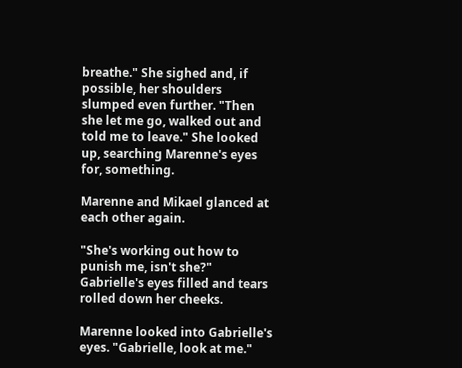breathe." She sighed and, if possible, her shoulders slumped even further. "Then she let me go, walked out and told me to leave." She looked up, searching Marenne's eyes for, something.

Marenne and Mikael glanced at each other again.

"She's working out how to punish me, isn't she?" Gabrielle's eyes filled and tears rolled down her cheeks.

Marenne looked into Gabrielle's eyes. "Gabrielle, look at me."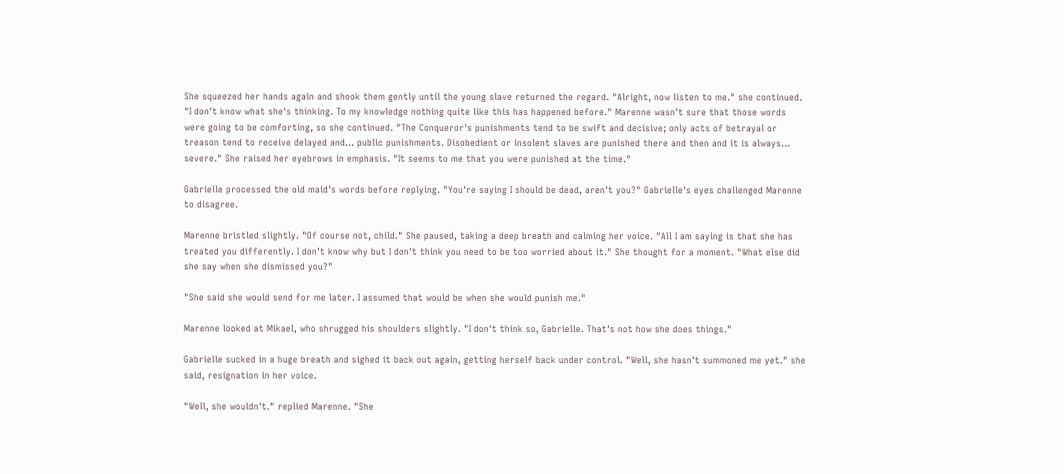She squeezed her hands again and shook them gently until the young slave returned the regard. "Alright, now listen to me." she continued. "I don't know what she's thinking. To my knowledge nothing quite like this has happened before." Marenne wasn't sure that those words were going to be comforting, so she continued. "The Conqueror's punishments tend to be swift and decisive; only acts of betrayal or treason tend to receive delayed and… public punishments. Disobedient or insolent slaves are punished there and then and it is always… severe." She raised her eyebrows in emphasis. "It seems to me that you were punished at the time."

Gabrielle processed the old maid's words before replying. "You're saying I should be dead, aren't you?" Gabrielle's eyes challenged Marenne to disagree.

Marenne bristled slightly. "Of course not, child." She paused, taking a deep breath and calming her voice. "All I am saying is that she has treated you differently. I don't know why but I don't think you need to be too worried about it." She thought for a moment. "What else did she say when she dismissed you?"

"She said she would send for me later. I assumed that would be when she would punish me."

Marenne looked at Mikael, who shrugged his shoulders slightly. "I don't think so, Gabrielle. That's not how she does things."

Gabrielle sucked in a huge breath and sighed it back out again, getting herself back under control. "Well, she hasn't summoned me yet." she said, resignation in her voice.

"Well, she wouldn't." replied Marenne. "She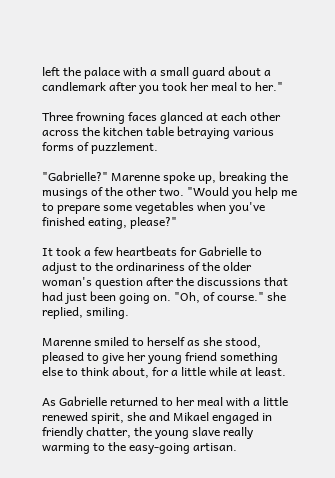left the palace with a small guard about a candlemark after you took her meal to her."

Three frowning faces glanced at each other across the kitchen table betraying various forms of puzzlement.

"Gabrielle?" Marenne spoke up, breaking the musings of the other two. "Would you help me to prepare some vegetables when you've finished eating, please?"

It took a few heartbeats for Gabrielle to adjust to the ordinariness of the older woman's question after the discussions that had just been going on. "Oh, of course." she replied, smiling.

Marenne smiled to herself as she stood, pleased to give her young friend something else to think about, for a little while at least.

As Gabrielle returned to her meal with a little renewed spirit, she and Mikael engaged in friendly chatter, the young slave really warming to the easy-going artisan.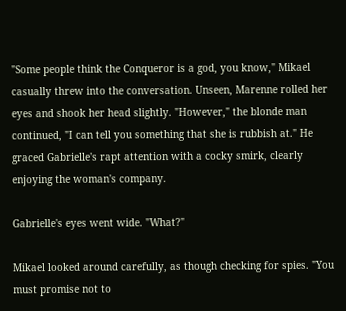"Some people think the Conqueror is a god, you know," Mikael casually threw into the conversation. Unseen, Marenne rolled her eyes and shook her head slightly. "However," the blonde man continued, "I can tell you something that she is rubbish at." He graced Gabrielle's rapt attention with a cocky smirk, clearly enjoying the woman's company.

Gabrielle's eyes went wide. "What?"

Mikael looked around carefully, as though checking for spies. "You must promise not to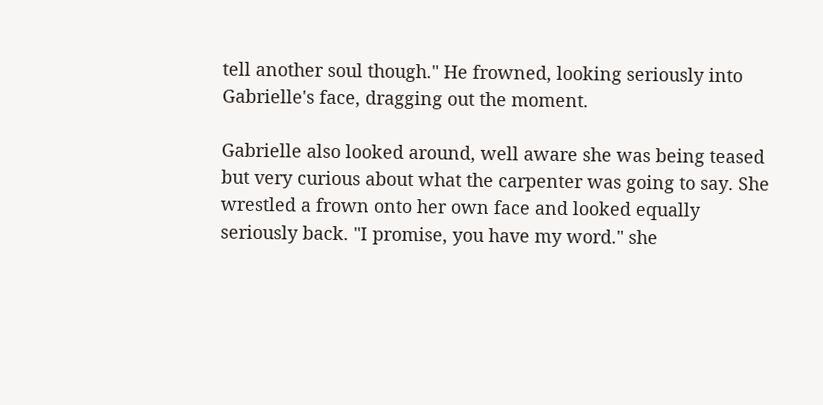tell another soul though." He frowned, looking seriously into Gabrielle's face, dragging out the moment.

Gabrielle also looked around, well aware she was being teased but very curious about what the carpenter was going to say. She wrestled a frown onto her own face and looked equally seriously back. "I promise, you have my word." she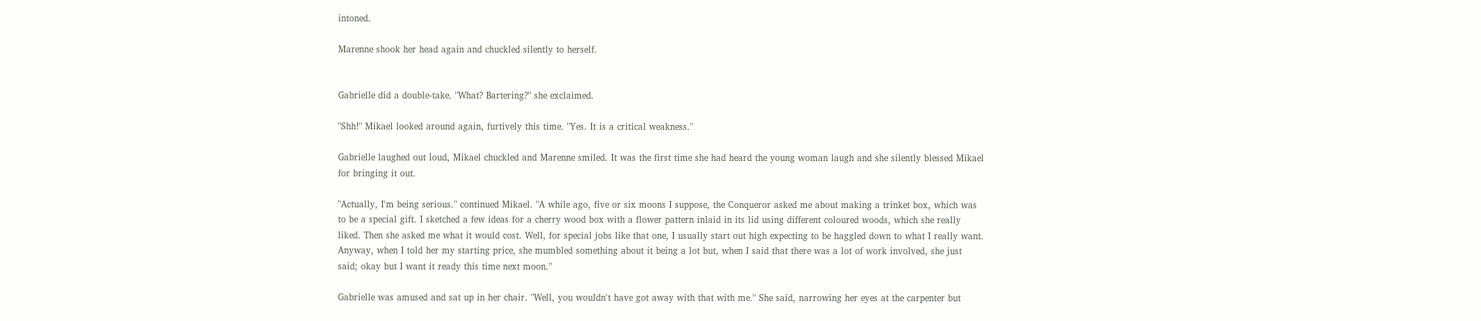intoned.

Marenne shook her head again and chuckled silently to herself.


Gabrielle did a double-take. "What? Bartering?" she exclaimed.

"Shh!" Mikael looked around again, furtively this time. "Yes. It is a critical weakness."

Gabrielle laughed out loud, Mikael chuckled and Marenne smiled. It was the first time she had heard the young woman laugh and she silently blessed Mikael for bringing it out.

"Actually, I'm being serious." continued Mikael. "A while ago, five or six moons I suppose, the Conqueror asked me about making a trinket box, which was to be a special gift. I sketched a few ideas for a cherry wood box with a flower pattern inlaid in its lid using different coloured woods, which she really liked. Then she asked me what it would cost. Well, for special jobs like that one, I usually start out high expecting to be haggled down to what I really want. Anyway, when I told her my starting price, she mumbled something about it being a lot but, when I said that there was a lot of work involved, she just said; okay but I want it ready this time next moon."

Gabrielle was amused and sat up in her chair. "Well, you wouldn't have got away with that with me." She said, narrowing her eyes at the carpenter but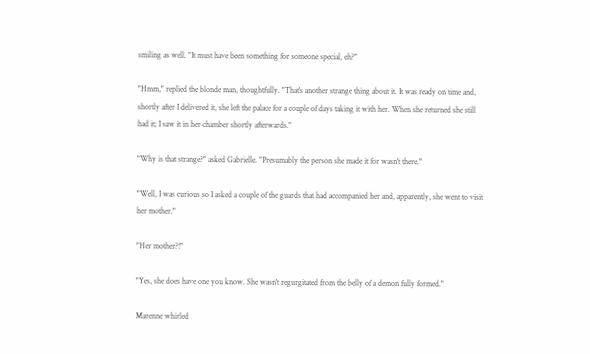smiling as well. "It must have been something for someone special, eh?"

"Hmm," replied the blonde man, thoughtfully. "That's another strange thing about it. It was ready on time and, shortly after I delivered it, she left the palace for a couple of days taking it with her. When she returned she still had it; I saw it in her chamber shortly afterwards."

"Why is that strange?" asked Gabrielle. "Presumably the person she made it for wasn't there."

"Well, I was curious so I asked a couple of the guards that had accompanied her and, apparently, she went to visit her mother."

"Her mother?!"

"Yes, she does have one you know. She wasn't regurgitated from the belly of a demon fully formed."

Marenne whirled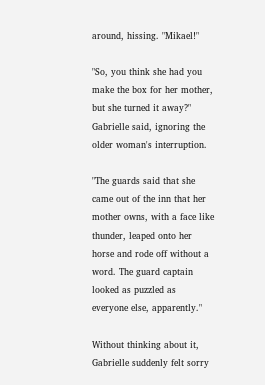around, hissing. "Mikael!"

"So, you think she had you make the box for her mother, but she turned it away?" Gabrielle said, ignoring the older woman's interruption.

"The guards said that she came out of the inn that her mother owns, with a face like thunder, leaped onto her horse and rode off without a word. The guard captain looked as puzzled as everyone else, apparently."

Without thinking about it, Gabrielle suddenly felt sorry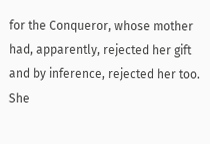for the Conqueror, whose mother had, apparently, rejected her gift and by inference, rejected her too. She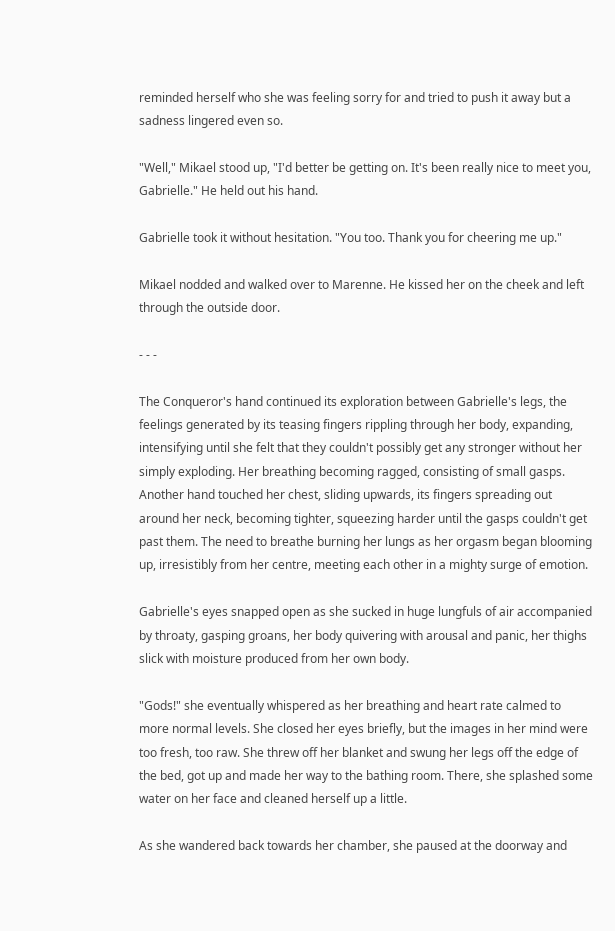reminded herself who she was feeling sorry for and tried to push it away but a sadness lingered even so.

"Well," Mikael stood up, "I'd better be getting on. It's been really nice to meet you, Gabrielle." He held out his hand.

Gabrielle took it without hesitation. "You too. Thank you for cheering me up."

Mikael nodded and walked over to Marenne. He kissed her on the cheek and left through the outside door.

- - -

The Conqueror's hand continued its exploration between Gabrielle's legs, the feelings generated by its teasing fingers rippling through her body, expanding, intensifying until she felt that they couldn't possibly get any stronger without her simply exploding. Her breathing becoming ragged, consisting of small gasps. Another hand touched her chest, sliding upwards, its fingers spreading out around her neck, becoming tighter, squeezing harder until the gasps couldn't get past them. The need to breathe burning her lungs as her orgasm began blooming up, irresistibly from her centre, meeting each other in a mighty surge of emotion.

Gabrielle's eyes snapped open as she sucked in huge lungfuls of air accompanied by throaty, gasping groans, her body quivering with arousal and panic, her thighs slick with moisture produced from her own body.

"Gods!" she eventually whispered as her breathing and heart rate calmed to more normal levels. She closed her eyes briefly, but the images in her mind were too fresh, too raw. She threw off her blanket and swung her legs off the edge of the bed, got up and made her way to the bathing room. There, she splashed some water on her face and cleaned herself up a little.

As she wandered back towards her chamber, she paused at the doorway and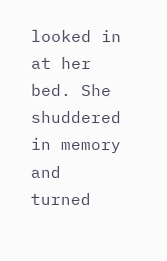looked in at her bed. She shuddered in memory and turned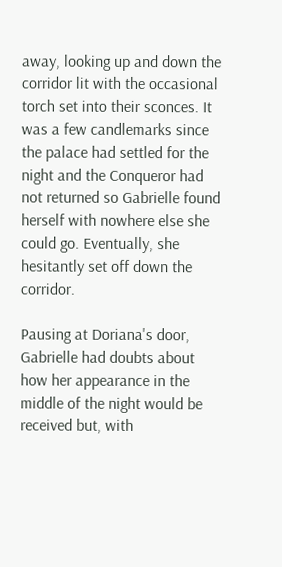away, looking up and down the corridor lit with the occasional torch set into their sconces. It was a few candlemarks since the palace had settled for the night and the Conqueror had not returned so Gabrielle found herself with nowhere else she could go. Eventually, she hesitantly set off down the corridor.

Pausing at Doriana's door, Gabrielle had doubts about how her appearance in the middle of the night would be received but, with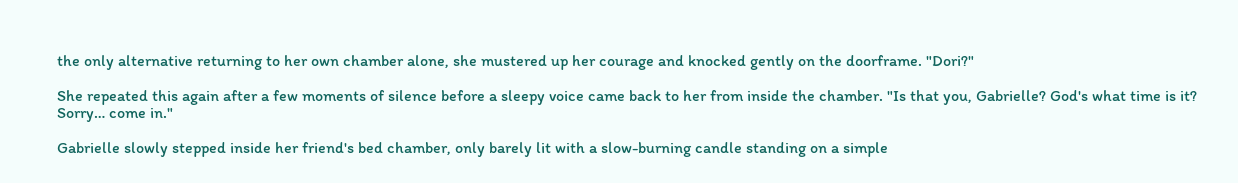the only alternative returning to her own chamber alone, she mustered up her courage and knocked gently on the doorframe. "Dori?"

She repeated this again after a few moments of silence before a sleepy voice came back to her from inside the chamber. "Is that you, Gabrielle? God's what time is it? Sorry… come in."

Gabrielle slowly stepped inside her friend's bed chamber, only barely lit with a slow-burning candle standing on a simple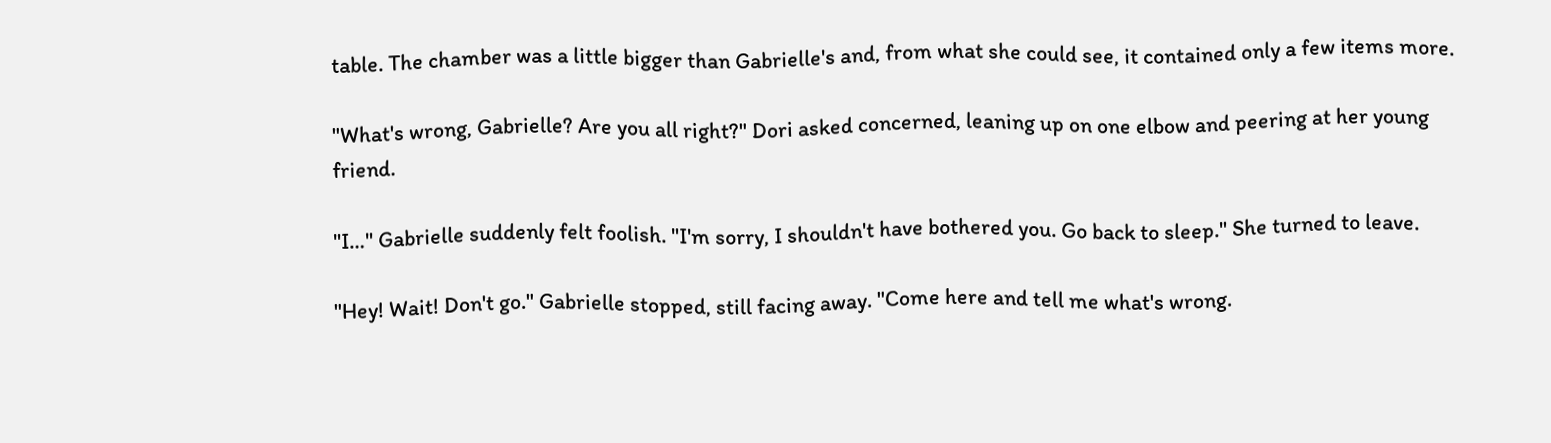table. The chamber was a little bigger than Gabrielle's and, from what she could see, it contained only a few items more.

"What's wrong, Gabrielle? Are you all right?" Dori asked concerned, leaning up on one elbow and peering at her young friend.

"I…" Gabrielle suddenly felt foolish. "I'm sorry, I shouldn't have bothered you. Go back to sleep." She turned to leave.

"Hey! Wait! Don't go." Gabrielle stopped, still facing away. "Come here and tell me what's wrong.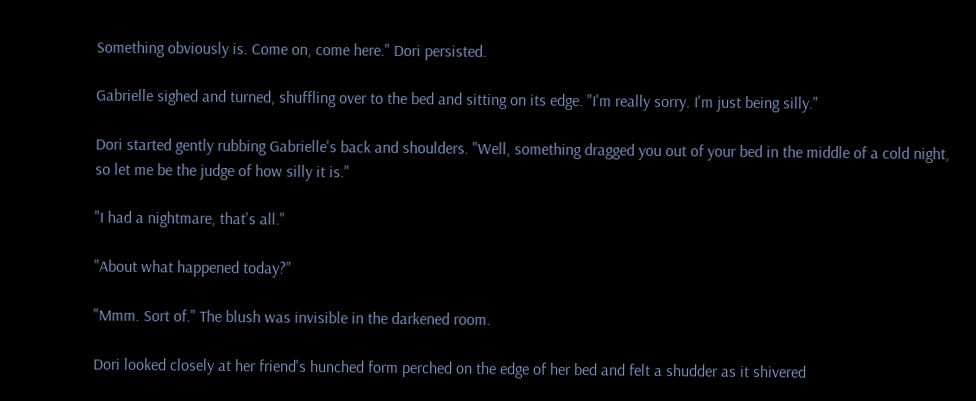Something obviously is. Come on, come here." Dori persisted.

Gabrielle sighed and turned, shuffling over to the bed and sitting on its edge. "I'm really sorry. I'm just being silly."

Dori started gently rubbing Gabrielle's back and shoulders. "Well, something dragged you out of your bed in the middle of a cold night, so let me be the judge of how silly it is."

"I had a nightmare, that's all."

"About what happened today?"

"Mmm. Sort of." The blush was invisible in the darkened room.

Dori looked closely at her friend's hunched form perched on the edge of her bed and felt a shudder as it shivered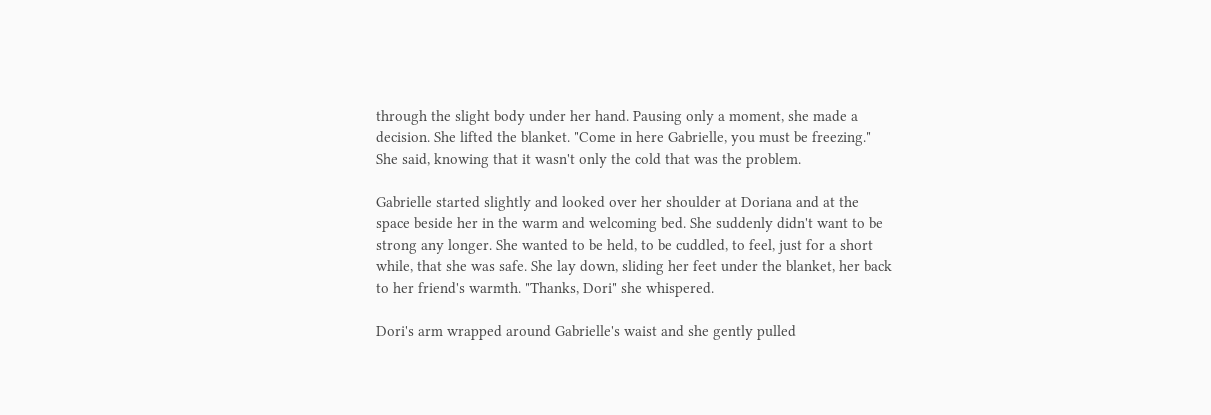through the slight body under her hand. Pausing only a moment, she made a decision. She lifted the blanket. "Come in here Gabrielle, you must be freezing." She said, knowing that it wasn't only the cold that was the problem.

Gabrielle started slightly and looked over her shoulder at Doriana and at the space beside her in the warm and welcoming bed. She suddenly didn't want to be strong any longer. She wanted to be held, to be cuddled, to feel, just for a short while, that she was safe. She lay down, sliding her feet under the blanket, her back to her friend's warmth. "Thanks, Dori" she whispered.

Dori's arm wrapped around Gabrielle's waist and she gently pulled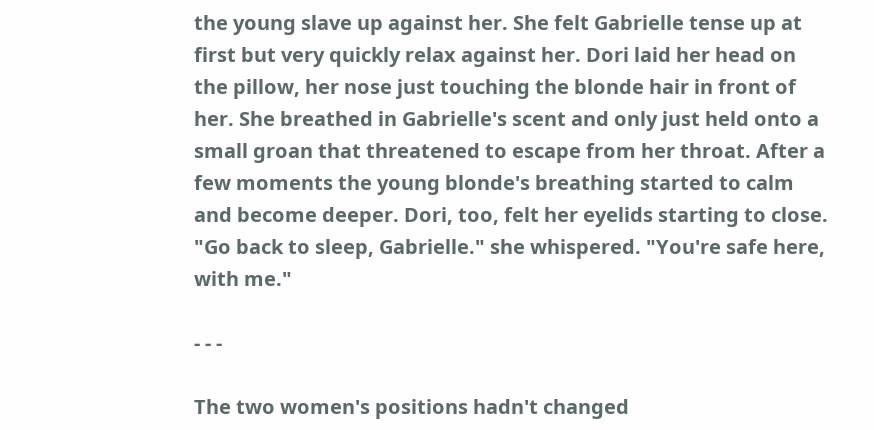the young slave up against her. She felt Gabrielle tense up at first but very quickly relax against her. Dori laid her head on the pillow, her nose just touching the blonde hair in front of her. She breathed in Gabrielle's scent and only just held onto a small groan that threatened to escape from her throat. After a few moments the young blonde's breathing started to calm and become deeper. Dori, too, felt her eyelids starting to close. "Go back to sleep, Gabrielle." she whispered. "You're safe here, with me."

- - -

The two women's positions hadn't changed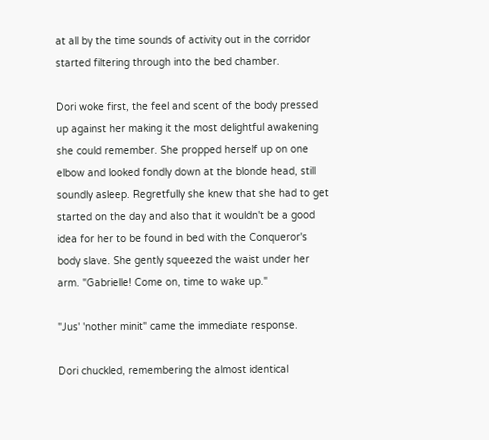at all by the time sounds of activity out in the corridor started filtering through into the bed chamber.

Dori woke first, the feel and scent of the body pressed up against her making it the most delightful awakening she could remember. She propped herself up on one elbow and looked fondly down at the blonde head, still soundly asleep. Regretfully she knew that she had to get started on the day and also that it wouldn't be a good idea for her to be found in bed with the Conqueror's body slave. She gently squeezed the waist under her arm. "Gabrielle! Come on, time to wake up."

"Jus' 'nother minit" came the immediate response.

Dori chuckled, remembering the almost identical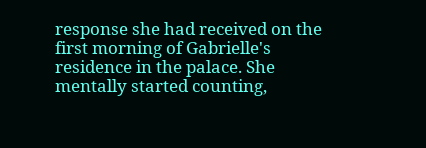response she had received on the first morning of Gabrielle's residence in the palace. She mentally started counting,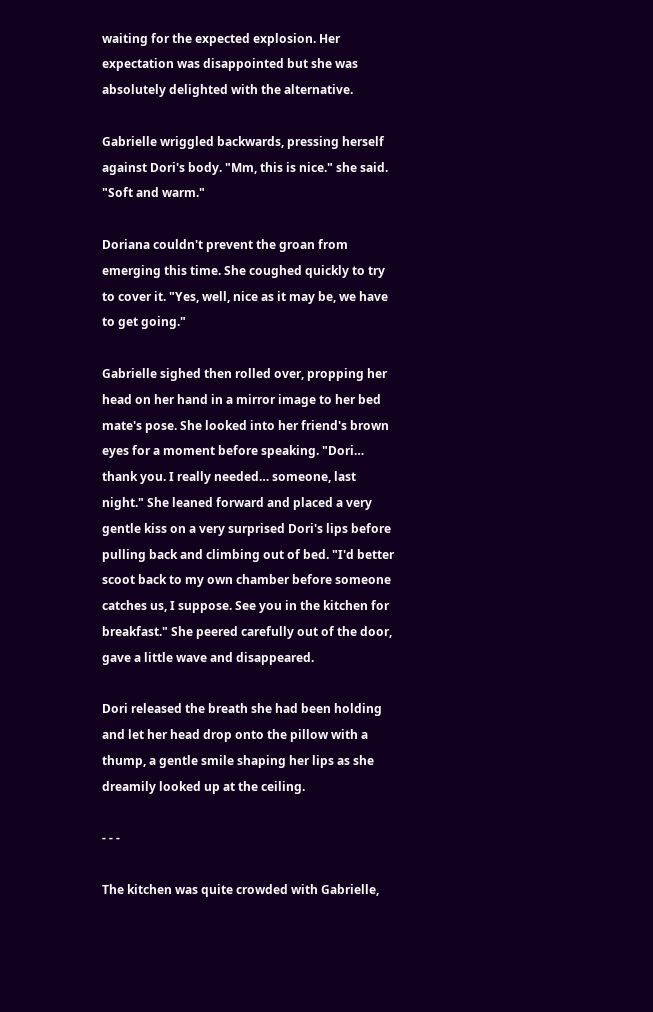waiting for the expected explosion. Her expectation was disappointed but she was absolutely delighted with the alternative.

Gabrielle wriggled backwards, pressing herself against Dori's body. "Mm, this is nice." she said. "Soft and warm."

Doriana couldn't prevent the groan from emerging this time. She coughed quickly to try to cover it. "Yes, well, nice as it may be, we have to get going."

Gabrielle sighed then rolled over, propping her head on her hand in a mirror image to her bed mate's pose. She looked into her friend's brown eyes for a moment before speaking. "Dori… thank you. I really needed… someone, last night." She leaned forward and placed a very gentle kiss on a very surprised Dori's lips before pulling back and climbing out of bed. "I'd better scoot back to my own chamber before someone catches us, I suppose. See you in the kitchen for breakfast." She peered carefully out of the door, gave a little wave and disappeared.

Dori released the breath she had been holding and let her head drop onto the pillow with a thump, a gentle smile shaping her lips as she dreamily looked up at the ceiling.

- - -

The kitchen was quite crowded with Gabrielle,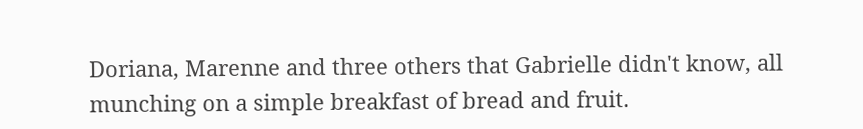Doriana, Marenne and three others that Gabrielle didn't know, all munching on a simple breakfast of bread and fruit.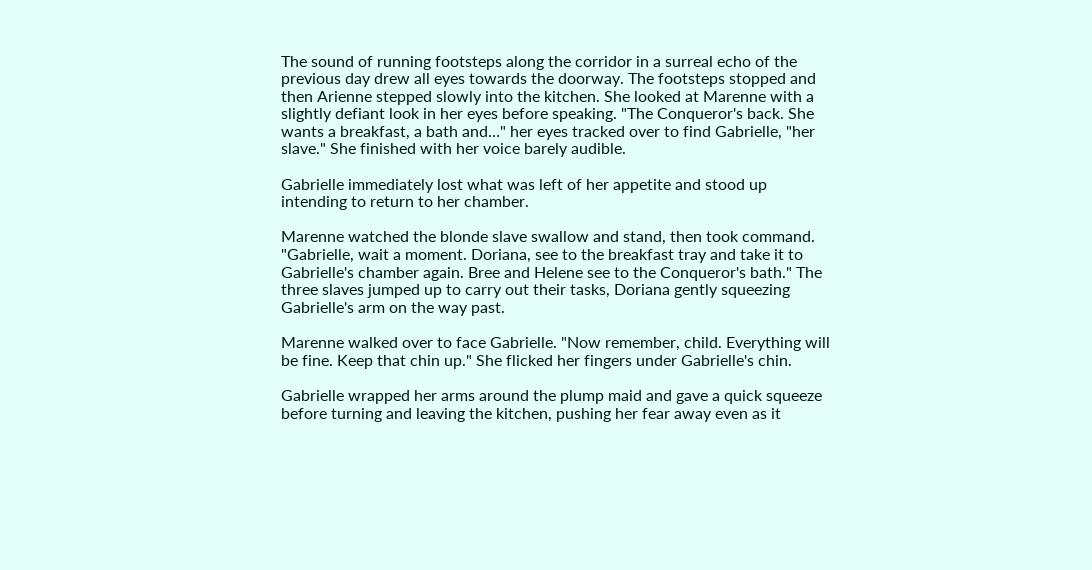The sound of running footsteps along the corridor in a surreal echo of the previous day drew all eyes towards the doorway. The footsteps stopped and then Arienne stepped slowly into the kitchen. She looked at Marenne with a slightly defiant look in her eyes before speaking. "The Conqueror's back. She wants a breakfast, a bath and…" her eyes tracked over to find Gabrielle, "her slave." She finished with her voice barely audible.

Gabrielle immediately lost what was left of her appetite and stood up intending to return to her chamber.

Marenne watched the blonde slave swallow and stand, then took command. "Gabrielle, wait a moment. Doriana, see to the breakfast tray and take it to Gabrielle's chamber again. Bree and Helene see to the Conqueror's bath." The three slaves jumped up to carry out their tasks, Doriana gently squeezing Gabrielle's arm on the way past.

Marenne walked over to face Gabrielle. "Now remember, child. Everything will be fine. Keep that chin up." She flicked her fingers under Gabrielle's chin.

Gabrielle wrapped her arms around the plump maid and gave a quick squeeze before turning and leaving the kitchen, pushing her fear away even as it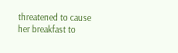threatened to cause her breakfast to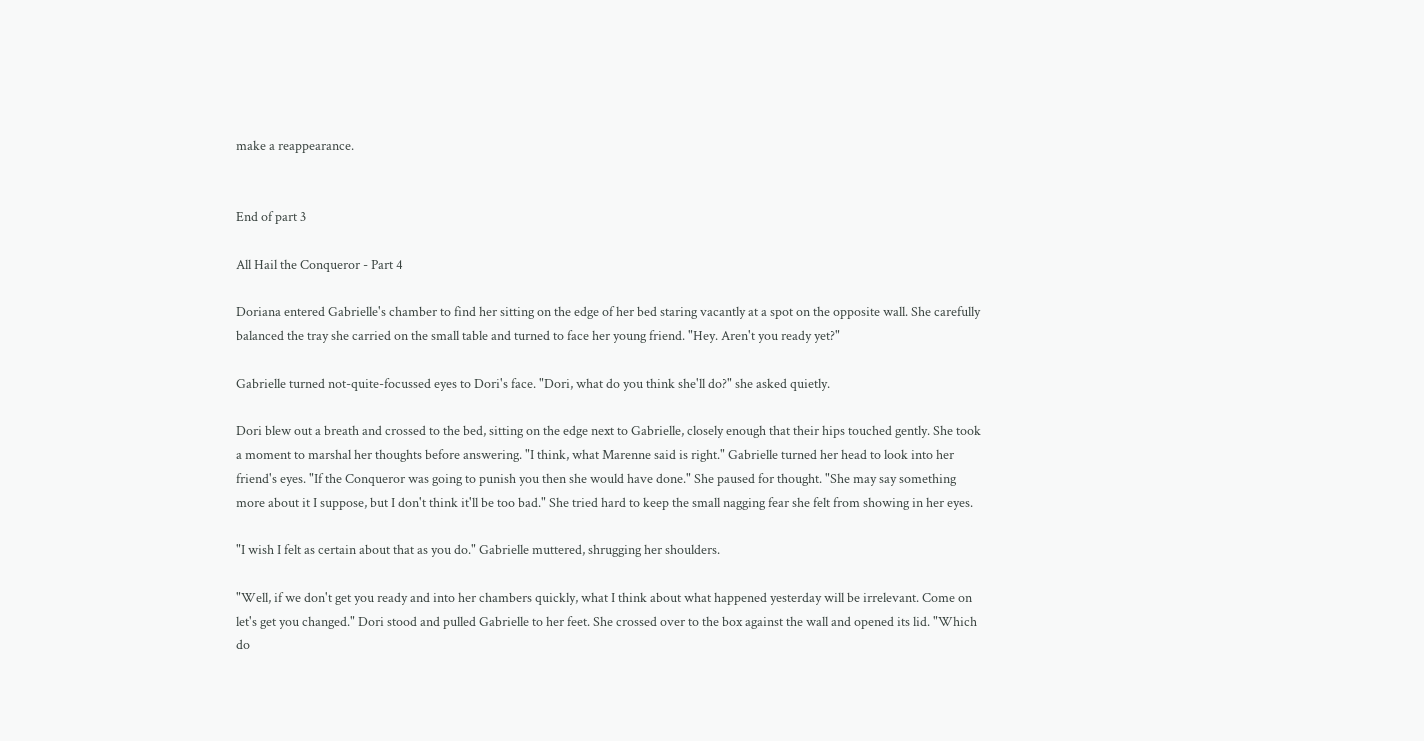make a reappearance.


End of part 3

All Hail the Conqueror - Part 4

Doriana entered Gabrielle's chamber to find her sitting on the edge of her bed staring vacantly at a spot on the opposite wall. She carefully balanced the tray she carried on the small table and turned to face her young friend. "Hey. Aren't you ready yet?"

Gabrielle turned not-quite-focussed eyes to Dori's face. "Dori, what do you think she'll do?" she asked quietly.

Dori blew out a breath and crossed to the bed, sitting on the edge next to Gabrielle, closely enough that their hips touched gently. She took a moment to marshal her thoughts before answering. "I think, what Marenne said is right." Gabrielle turned her head to look into her friend's eyes. "If the Conqueror was going to punish you then she would have done." She paused for thought. "She may say something more about it I suppose, but I don't think it'll be too bad." She tried hard to keep the small nagging fear she felt from showing in her eyes.

"I wish I felt as certain about that as you do." Gabrielle muttered, shrugging her shoulders.

"Well, if we don't get you ready and into her chambers quickly, what I think about what happened yesterday will be irrelevant. Come on let's get you changed." Dori stood and pulled Gabrielle to her feet. She crossed over to the box against the wall and opened its lid. "Which do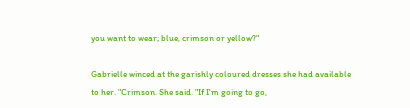you want to wear; blue, crimson or yellow?"

Gabrielle winced at the garishly coloured dresses she had available to her. "Crimson. She said. "If I'm going to go,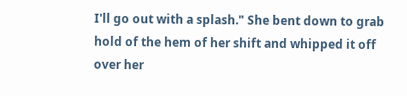I'll go out with a splash." She bent down to grab hold of the hem of her shift and whipped it off over her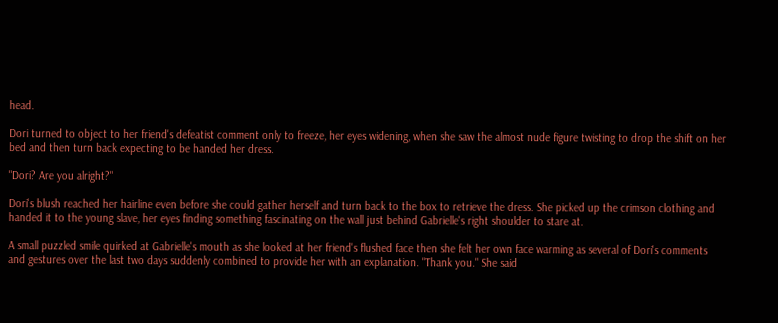head.

Dori turned to object to her friend's defeatist comment only to freeze, her eyes widening, when she saw the almost nude figure twisting to drop the shift on her bed and then turn back expecting to be handed her dress.

"Dori? Are you alright?"

Dori's blush reached her hairline even before she could gather herself and turn back to the box to retrieve the dress. She picked up the crimson clothing and handed it to the young slave, her eyes finding something fascinating on the wall just behind Gabrielle's right shoulder to stare at.

A small puzzled smile quirked at Gabrielle's mouth as she looked at her friend's flushed face then she felt her own face warming as several of Dori's comments and gestures over the last two days suddenly combined to provide her with an explanation. "Thank you." She said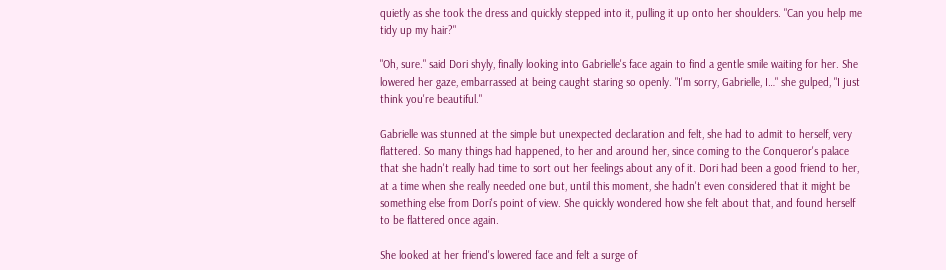quietly as she took the dress and quickly stepped into it, pulling it up onto her shoulders. "Can you help me tidy up my hair?"

"Oh, sure." said Dori shyly, finally looking into Gabrielle's face again to find a gentle smile waiting for her. She lowered her gaze, embarrassed at being caught staring so openly. "I'm sorry, Gabrielle, I…" she gulped, "I just think you're beautiful."

Gabrielle was stunned at the simple but unexpected declaration and felt, she had to admit to herself, very flattered. So many things had happened, to her and around her, since coming to the Conqueror's palace that she hadn't really had time to sort out her feelings about any of it. Dori had been a good friend to her, at a time when she really needed one but, until this moment, she hadn't even considered that it might be something else from Dori's point of view. She quickly wondered how she felt about that, and found herself to be flattered once again.

She looked at her friend's lowered face and felt a surge of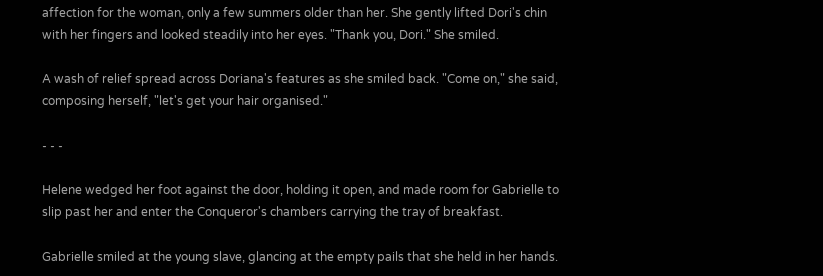affection for the woman, only a few summers older than her. She gently lifted Dori's chin with her fingers and looked steadily into her eyes. "Thank you, Dori." She smiled.

A wash of relief spread across Doriana's features as she smiled back. "Come on," she said, composing herself, "let's get your hair organised."

- - -

Helene wedged her foot against the door, holding it open, and made room for Gabrielle to slip past her and enter the Conqueror's chambers carrying the tray of breakfast.

Gabrielle smiled at the young slave, glancing at the empty pails that she held in her hands.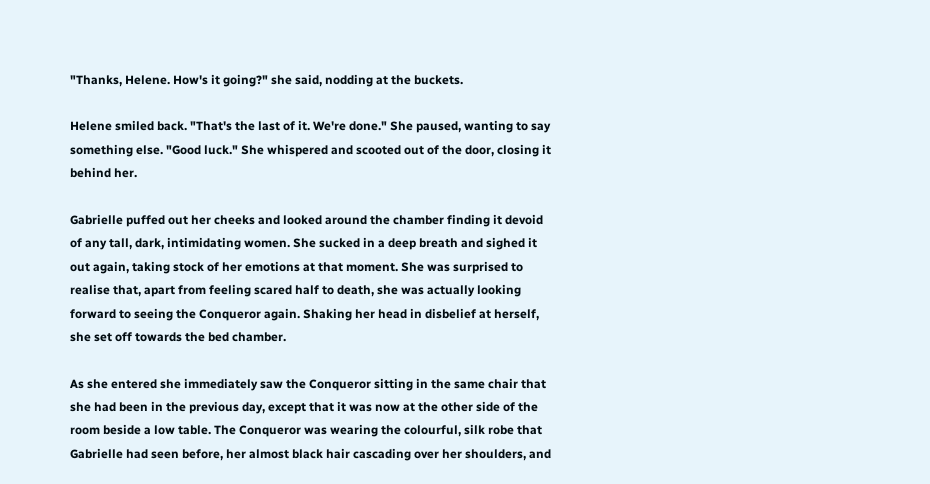"Thanks, Helene. How's it going?" she said, nodding at the buckets.

Helene smiled back. "That's the last of it. We're done." She paused, wanting to say something else. "Good luck." She whispered and scooted out of the door, closing it behind her.

Gabrielle puffed out her cheeks and looked around the chamber finding it devoid of any tall, dark, intimidating women. She sucked in a deep breath and sighed it out again, taking stock of her emotions at that moment. She was surprised to realise that, apart from feeling scared half to death, she was actually looking forward to seeing the Conqueror again. Shaking her head in disbelief at herself, she set off towards the bed chamber.

As she entered she immediately saw the Conqueror sitting in the same chair that she had been in the previous day, except that it was now at the other side of the room beside a low table. The Conqueror was wearing the colourful, silk robe that Gabrielle had seen before, her almost black hair cascading over her shoulders, and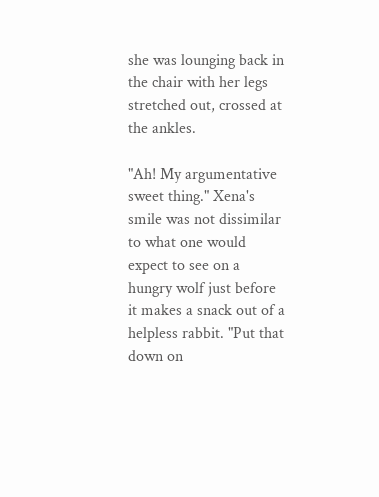she was lounging back in the chair with her legs stretched out, crossed at the ankles.

"Ah! My argumentative sweet thing." Xena's smile was not dissimilar to what one would expect to see on a hungry wolf just before it makes a snack out of a helpless rabbit. "Put that down on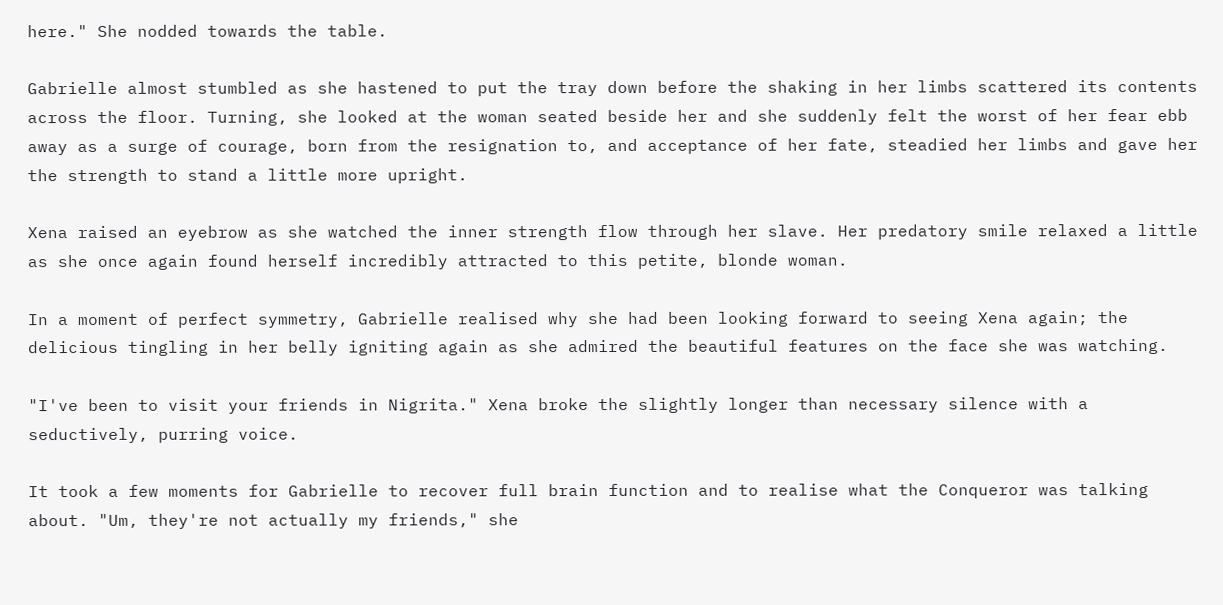here." She nodded towards the table.

Gabrielle almost stumbled as she hastened to put the tray down before the shaking in her limbs scattered its contents across the floor. Turning, she looked at the woman seated beside her and she suddenly felt the worst of her fear ebb away as a surge of courage, born from the resignation to, and acceptance of her fate, steadied her limbs and gave her the strength to stand a little more upright.

Xena raised an eyebrow as she watched the inner strength flow through her slave. Her predatory smile relaxed a little as she once again found herself incredibly attracted to this petite, blonde woman.

In a moment of perfect symmetry, Gabrielle realised why she had been looking forward to seeing Xena again; the delicious tingling in her belly igniting again as she admired the beautiful features on the face she was watching.

"I've been to visit your friends in Nigrita." Xena broke the slightly longer than necessary silence with a seductively, purring voice.

It took a few moments for Gabrielle to recover full brain function and to realise what the Conqueror was talking about. "Um, they're not actually my friends," she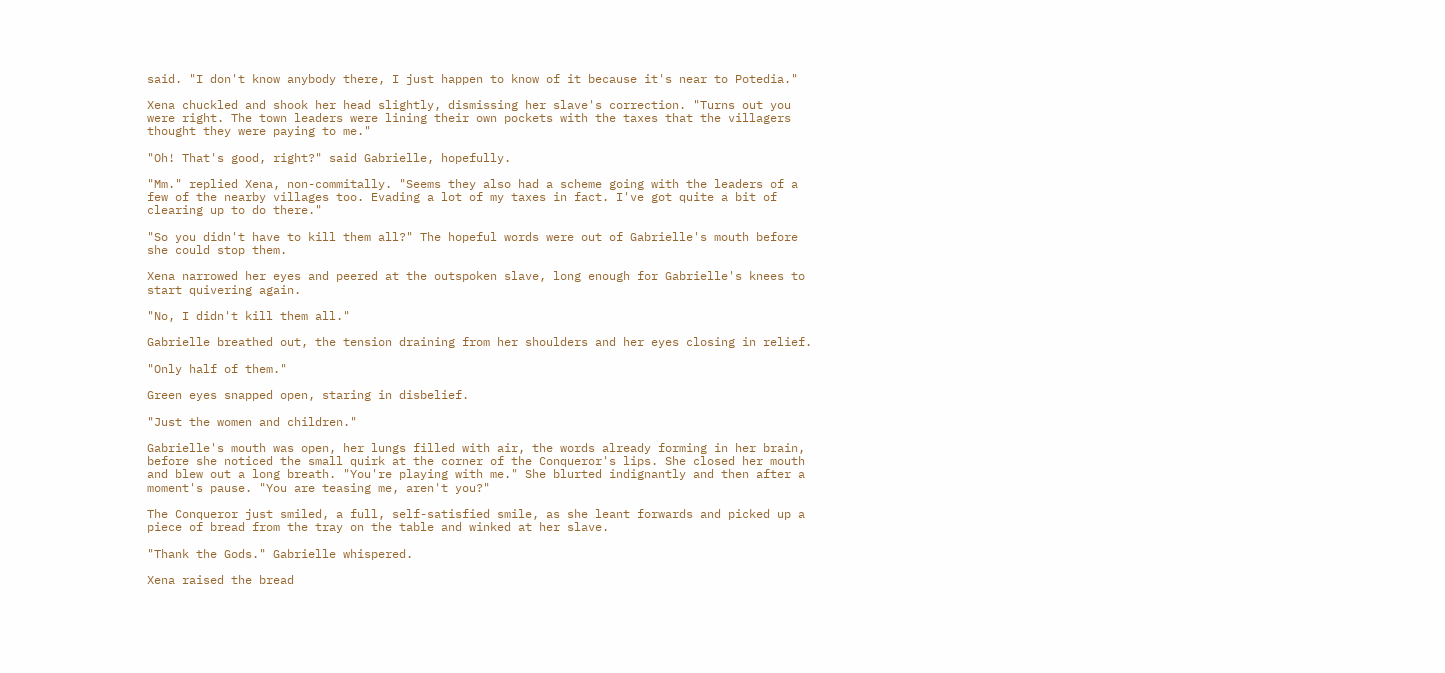said. "I don't know anybody there, I just happen to know of it because it's near to Potedia."

Xena chuckled and shook her head slightly, dismissing her slave's correction. "Turns out you were right. The town leaders were lining their own pockets with the taxes that the villagers thought they were paying to me."

"Oh! That's good, right?" said Gabrielle, hopefully.

"Mm." replied Xena, non-commitally. "Seems they also had a scheme going with the leaders of a few of the nearby villages too. Evading a lot of my taxes in fact. I've got quite a bit of clearing up to do there."

"So you didn't have to kill them all?" The hopeful words were out of Gabrielle's mouth before she could stop them.

Xena narrowed her eyes and peered at the outspoken slave, long enough for Gabrielle's knees to start quivering again.

"No, I didn't kill them all."

Gabrielle breathed out, the tension draining from her shoulders and her eyes closing in relief.

"Only half of them."

Green eyes snapped open, staring in disbelief.

"Just the women and children."

Gabrielle's mouth was open, her lungs filled with air, the words already forming in her brain, before she noticed the small quirk at the corner of the Conqueror's lips. She closed her mouth and blew out a long breath. "You're playing with me." She blurted indignantly and then after a moment's pause. "You are teasing me, aren't you?"

The Conqueror just smiled, a full, self-satisfied smile, as she leant forwards and picked up a piece of bread from the tray on the table and winked at her slave.

"Thank the Gods." Gabrielle whispered.

Xena raised the bread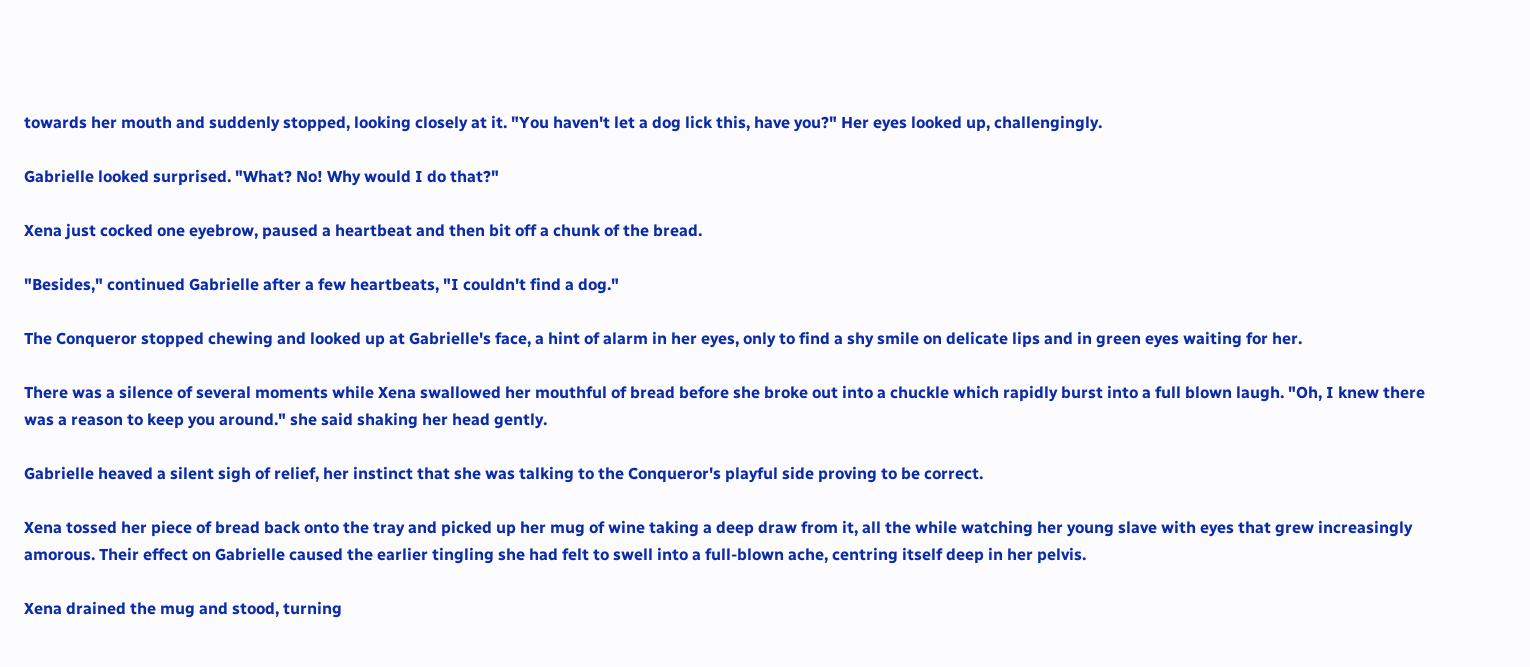towards her mouth and suddenly stopped, looking closely at it. "You haven't let a dog lick this, have you?" Her eyes looked up, challengingly.

Gabrielle looked surprised. "What? No! Why would I do that?"

Xena just cocked one eyebrow, paused a heartbeat and then bit off a chunk of the bread.

"Besides," continued Gabrielle after a few heartbeats, "I couldn't find a dog."

The Conqueror stopped chewing and looked up at Gabrielle's face, a hint of alarm in her eyes, only to find a shy smile on delicate lips and in green eyes waiting for her.

There was a silence of several moments while Xena swallowed her mouthful of bread before she broke out into a chuckle which rapidly burst into a full blown laugh. "Oh, I knew there was a reason to keep you around." she said shaking her head gently.

Gabrielle heaved a silent sigh of relief, her instinct that she was talking to the Conqueror's playful side proving to be correct.

Xena tossed her piece of bread back onto the tray and picked up her mug of wine taking a deep draw from it, all the while watching her young slave with eyes that grew increasingly amorous. Their effect on Gabrielle caused the earlier tingling she had felt to swell into a full-blown ache, centring itself deep in her pelvis.

Xena drained the mug and stood, turning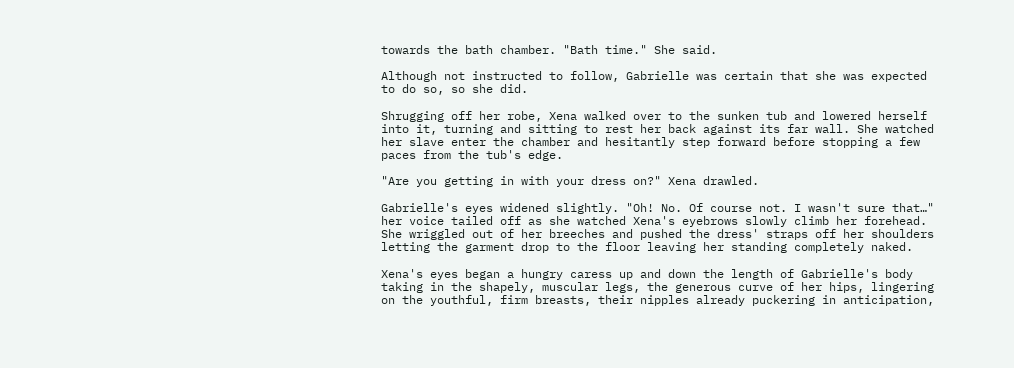towards the bath chamber. "Bath time." She said.

Although not instructed to follow, Gabrielle was certain that she was expected to do so, so she did.

Shrugging off her robe, Xena walked over to the sunken tub and lowered herself into it, turning and sitting to rest her back against its far wall. She watched her slave enter the chamber and hesitantly step forward before stopping a few paces from the tub's edge.

"Are you getting in with your dress on?" Xena drawled.

Gabrielle's eyes widened slightly. "Oh! No. Of course not. I wasn't sure that…" her voice tailed off as she watched Xena's eyebrows slowly climb her forehead. She wriggled out of her breeches and pushed the dress' straps off her shoulders letting the garment drop to the floor leaving her standing completely naked.

Xena's eyes began a hungry caress up and down the length of Gabrielle's body taking in the shapely, muscular legs, the generous curve of her hips, lingering on the youthful, firm breasts, their nipples already puckering in anticipation,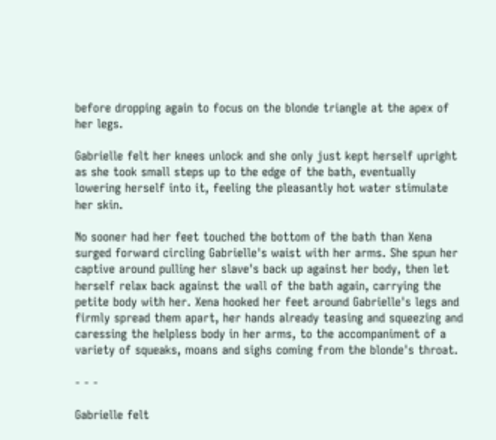before dropping again to focus on the blonde triangle at the apex of her legs.

Gabrielle felt her knees unlock and she only just kept herself upright as she took small steps up to the edge of the bath, eventually lowering herself into it, feeling the pleasantly hot water stimulate her skin.

No sooner had her feet touched the bottom of the bath than Xena surged forward circling Gabrielle's waist with her arms. She spun her captive around pulling her slave's back up against her body, then let herself relax back against the wall of the bath again, carrying the petite body with her. Xena hooked her feet around Gabrielle's legs and firmly spread them apart, her hands already teasing and squeezing and caressing the helpless body in her arms, to the accompaniment of a variety of squeaks, moans and sighs coming from the blonde's throat.

- - -

Gabrielle felt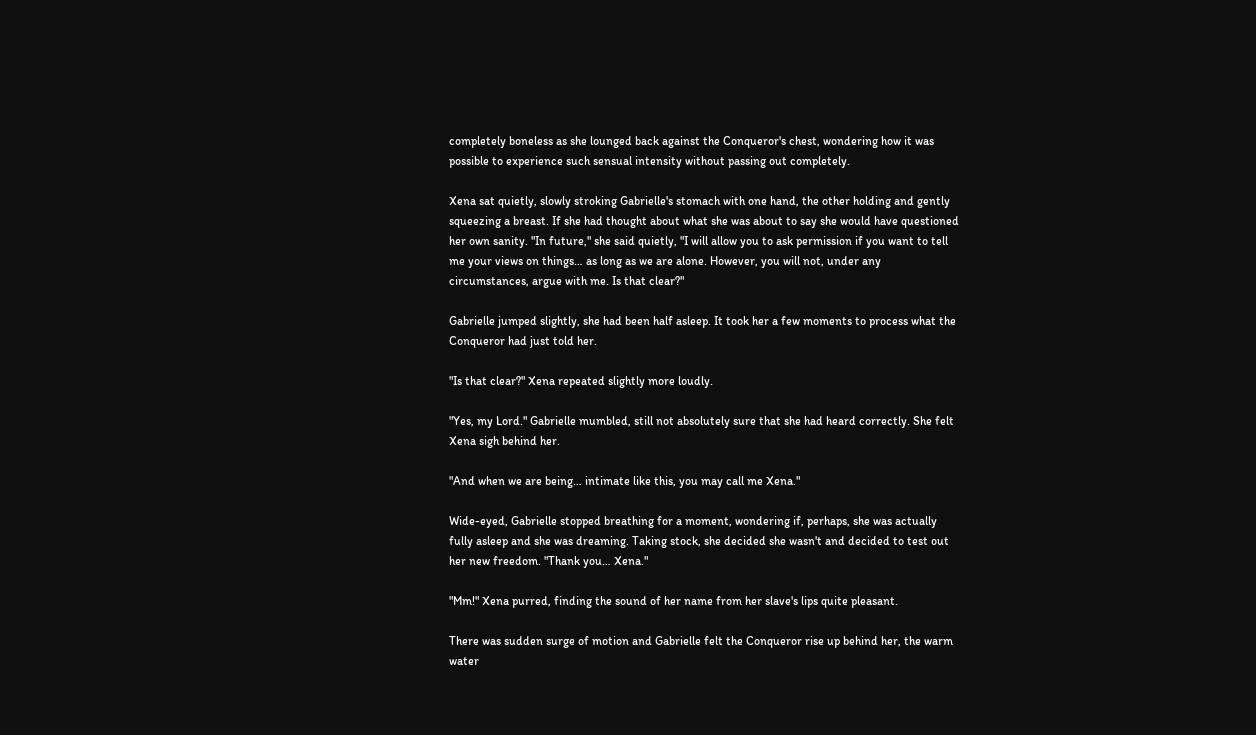completely boneless as she lounged back against the Conqueror's chest, wondering how it was possible to experience such sensual intensity without passing out completely.

Xena sat quietly, slowly stroking Gabrielle's stomach with one hand, the other holding and gently squeezing a breast. If she had thought about what she was about to say she would have questioned her own sanity. "In future," she said quietly, "I will allow you to ask permission if you want to tell me your views on things… as long as we are alone. However, you will not, under any circumstances, argue with me. Is that clear?"

Gabrielle jumped slightly, she had been half asleep. It took her a few moments to process what the Conqueror had just told her.

"Is that clear?" Xena repeated slightly more loudly.

"Yes, my Lord." Gabrielle mumbled, still not absolutely sure that she had heard correctly. She felt Xena sigh behind her.

"And when we are being… intimate like this, you may call me Xena."

Wide-eyed, Gabrielle stopped breathing for a moment, wondering if, perhaps, she was actually fully asleep and she was dreaming. Taking stock, she decided she wasn't and decided to test out her new freedom. "Thank you… Xena."

"Mm!" Xena purred, finding the sound of her name from her slave's lips quite pleasant.

There was sudden surge of motion and Gabrielle felt the Conqueror rise up behind her, the warm water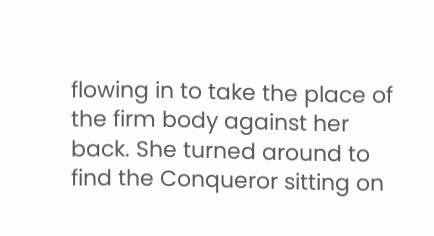flowing in to take the place of the firm body against her back. She turned around to find the Conqueror sitting on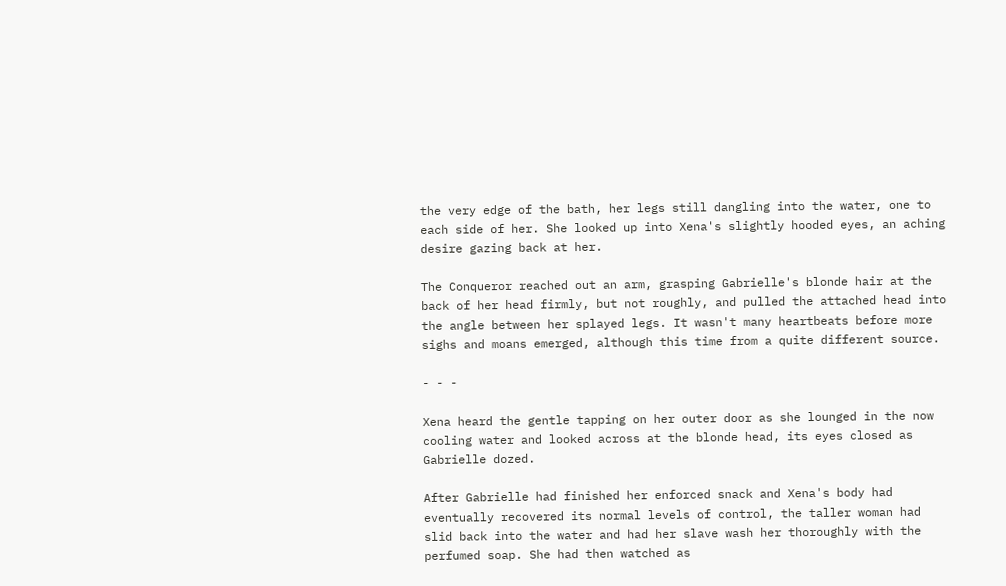the very edge of the bath, her legs still dangling into the water, one to each side of her. She looked up into Xena's slightly hooded eyes, an aching desire gazing back at her.

The Conqueror reached out an arm, grasping Gabrielle's blonde hair at the back of her head firmly, but not roughly, and pulled the attached head into the angle between her splayed legs. It wasn't many heartbeats before more sighs and moans emerged, although this time from a quite different source.

- - -

Xena heard the gentle tapping on her outer door as she lounged in the now cooling water and looked across at the blonde head, its eyes closed as Gabrielle dozed.

After Gabrielle had finished her enforced snack and Xena's body had eventually recovered its normal levels of control, the taller woman had slid back into the water and had her slave wash her thoroughly with the perfumed soap. She had then watched as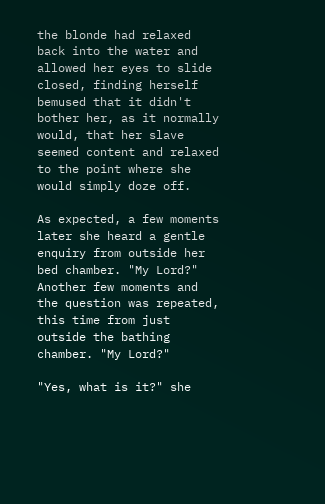the blonde had relaxed back into the water and allowed her eyes to slide closed, finding herself bemused that it didn't bother her, as it normally would, that her slave seemed content and relaxed to the point where she would simply doze off.

As expected, a few moments later she heard a gentle enquiry from outside her bed chamber. "My Lord?" Another few moments and the question was repeated, this time from just outside the bathing chamber. "My Lord?"

"Yes, what is it?" she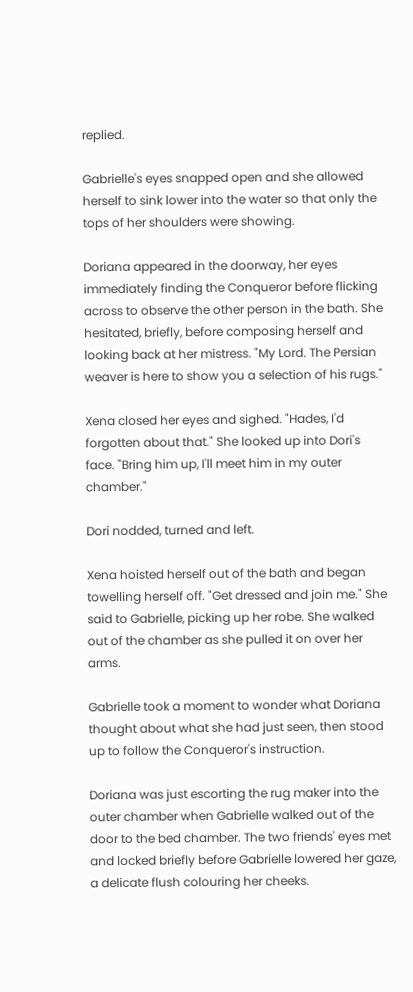replied.

Gabrielle's eyes snapped open and she allowed herself to sink lower into the water so that only the tops of her shoulders were showing.

Doriana appeared in the doorway, her eyes immediately finding the Conqueror before flicking across to observe the other person in the bath. She hesitated, briefly, before composing herself and looking back at her mistress. "My Lord. The Persian weaver is here to show you a selection of his rugs."

Xena closed her eyes and sighed. "Hades, I'd forgotten about that." She looked up into Dori's face. "Bring him up, I'll meet him in my outer chamber."

Dori nodded, turned and left.

Xena hoisted herself out of the bath and began towelling herself off. "Get dressed and join me." She said to Gabrielle, picking up her robe. She walked out of the chamber as she pulled it on over her arms.

Gabrielle took a moment to wonder what Doriana thought about what she had just seen, then stood up to follow the Conqueror's instruction.

Doriana was just escorting the rug maker into the outer chamber when Gabrielle walked out of the door to the bed chamber. The two friends' eyes met and locked briefly before Gabrielle lowered her gaze, a delicate flush colouring her cheeks.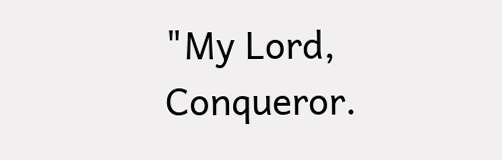"My Lord, Conqueror.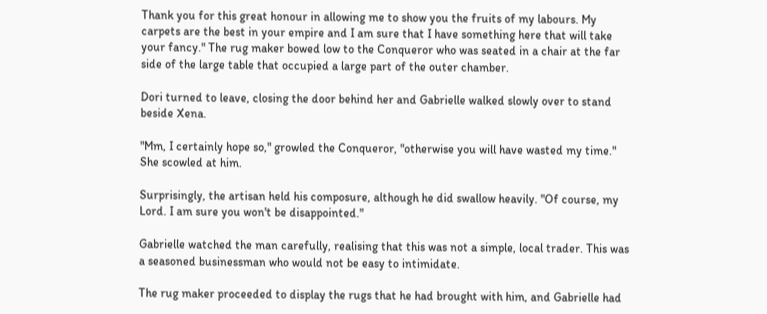Thank you for this great honour in allowing me to show you the fruits of my labours. My carpets are the best in your empire and I am sure that I have something here that will take your fancy." The rug maker bowed low to the Conqueror who was seated in a chair at the far side of the large table that occupied a large part of the outer chamber.

Dori turned to leave, closing the door behind her and Gabrielle walked slowly over to stand beside Xena.

"Mm, I certainly hope so," growled the Conqueror, "otherwise you will have wasted my time." She scowled at him.

Surprisingly, the artisan held his composure, although he did swallow heavily. "Of course, my Lord. I am sure you won't be disappointed."

Gabrielle watched the man carefully, realising that this was not a simple, local trader. This was a seasoned businessman who would not be easy to intimidate.

The rug maker proceeded to display the rugs that he had brought with him, and Gabrielle had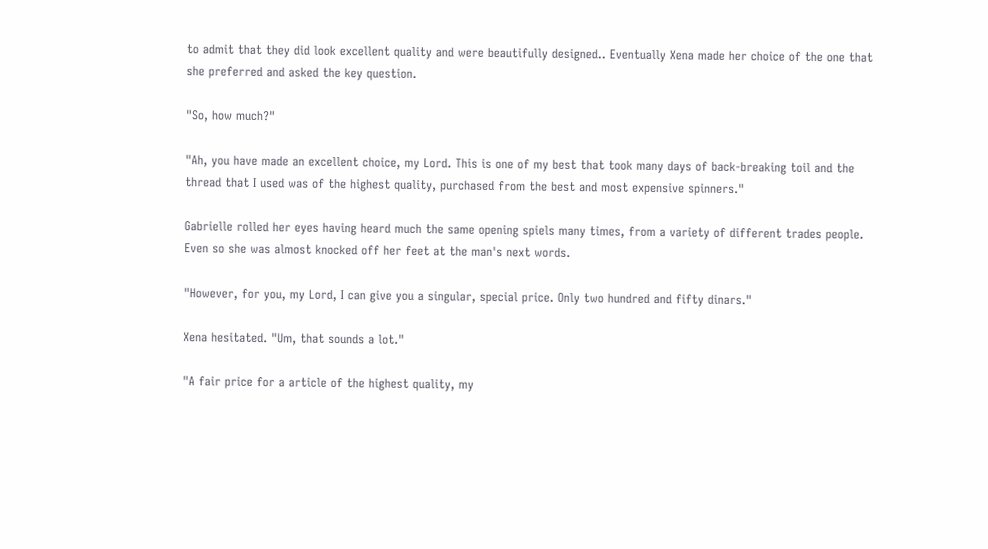to admit that they did look excellent quality and were beautifully designed.. Eventually Xena made her choice of the one that she preferred and asked the key question.

"So, how much?"

"Ah, you have made an excellent choice, my Lord. This is one of my best that took many days of back-breaking toil and the thread that I used was of the highest quality, purchased from the best and most expensive spinners."

Gabrielle rolled her eyes having heard much the same opening spiels many times, from a variety of different trades people. Even so she was almost knocked off her feet at the man's next words.

"However, for you, my Lord, I can give you a singular, special price. Only two hundred and fifty dinars."

Xena hesitated. "Um, that sounds a lot."

"A fair price for a article of the highest quality, my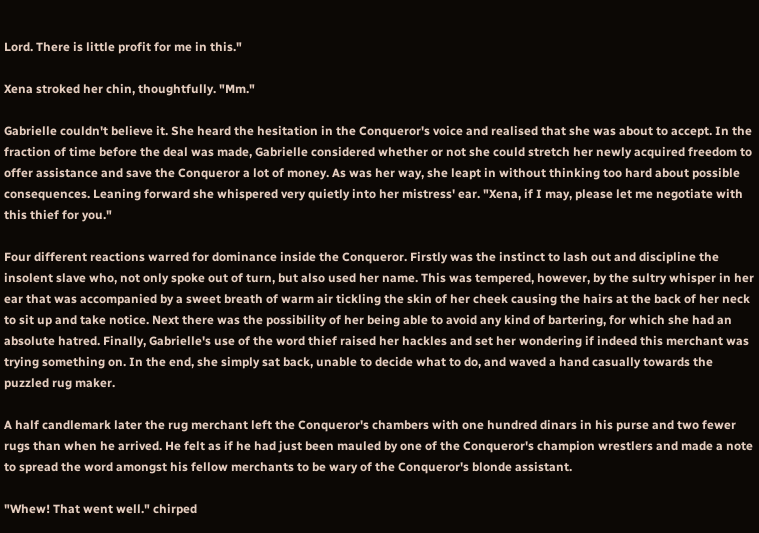Lord. There is little profit for me in this."

Xena stroked her chin, thoughtfully. "Mm."

Gabrielle couldn't believe it. She heard the hesitation in the Conqueror's voice and realised that she was about to accept. In the fraction of time before the deal was made, Gabrielle considered whether or not she could stretch her newly acquired freedom to offer assistance and save the Conqueror a lot of money. As was her way, she leapt in without thinking too hard about possible consequences. Leaning forward she whispered very quietly into her mistress' ear. "Xena, if I may, please let me negotiate with this thief for you."

Four different reactions warred for dominance inside the Conqueror. Firstly was the instinct to lash out and discipline the insolent slave who, not only spoke out of turn, but also used her name. This was tempered, however, by the sultry whisper in her ear that was accompanied by a sweet breath of warm air tickling the skin of her cheek causing the hairs at the back of her neck to sit up and take notice. Next there was the possibility of her being able to avoid any kind of bartering, for which she had an absolute hatred. Finally, Gabrielle's use of the word thief raised her hackles and set her wondering if indeed this merchant was trying something on. In the end, she simply sat back, unable to decide what to do, and waved a hand casually towards the puzzled rug maker.

A half candlemark later the rug merchant left the Conqueror's chambers with one hundred dinars in his purse and two fewer rugs than when he arrived. He felt as if he had just been mauled by one of the Conqueror's champion wrestlers and made a note to spread the word amongst his fellow merchants to be wary of the Conqueror's blonde assistant.

"Whew! That went well." chirped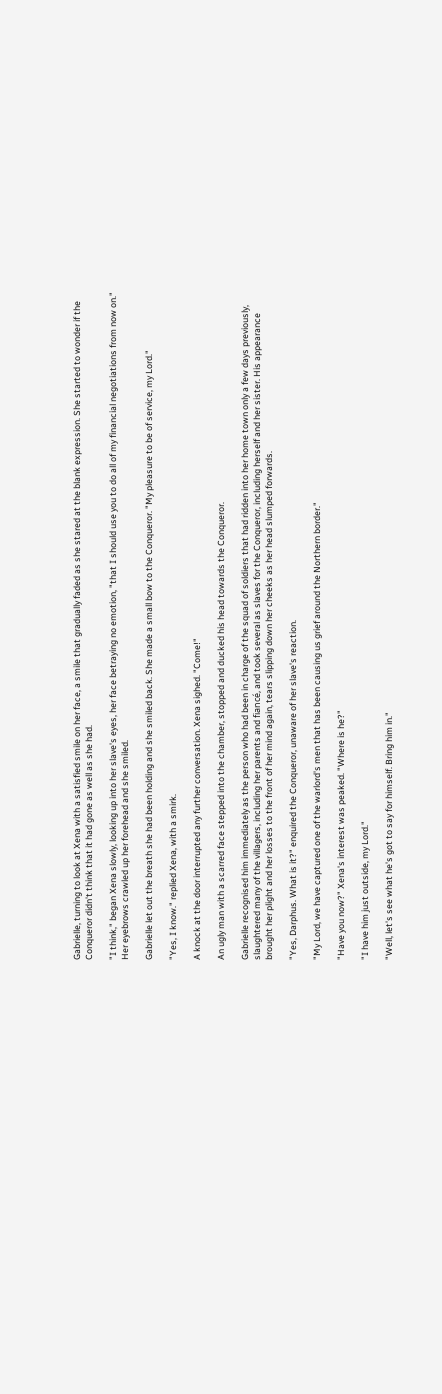Gabrielle, turning to look at Xena with a satisfied smile on her face, a smile that gradually faded as she stared at the blank expression. She started to wonder if the Conqueror didn't think that it had gone as well as she had.

"I think," began Xena slowly, looking up into her slave's eyes, her face betraying no emotion, "that I should use you to do all of my financial negotiations from now on." Her eyebrows crawled up her forehead and she smiled.

Gabrielle let out the breath she had been holding and she smiled back. She made a small bow to the Conqueror. "My pleasure to be of service, my Lord."

"Yes, I know." replied Xena, with a smirk.

A knock at the door interrupted any further conversation. Xena sighed. "Come!"

An ugly man with a scarred face stepped into the chamber, stopped and ducked his head towards the Conqueror.

Gabrielle recognised him immediately as the person who had been in charge of the squad of soldiers that had ridden into her home town only a few days previously, slaughtered many of the villagers, including her parents and fiancé, and took several as slaves for the Conqueror, including herself and her sister. His appearance brought her plight and her losses to the front of her mind again, tears slipping down her cheeks as her head slumped forwards.

"Yes, Darphus. What is it?" enquired the Conqueror, unaware of her slave's reaction.

"My Lord, we have captured one of the warlord's men that has been causing us grief around the Northern border."

"Have you now?" Xena's interest was peaked. "Where is he?"

"I have him just outside, my Lord."

"Well, let's see what he's got to say for himself. Bring him in."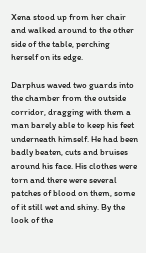Xena stood up from her chair and walked around to the other side of the table, perching herself on its edge.

Darphus waved two guards into the chamber from the outside corridor, dragging with them a man barely able to keep his feet underneath himself. He had been badly beaten, cuts and bruises around his face. His clothes were torn and there were several patches of blood on them, some of it still wet and shiny. By the look of the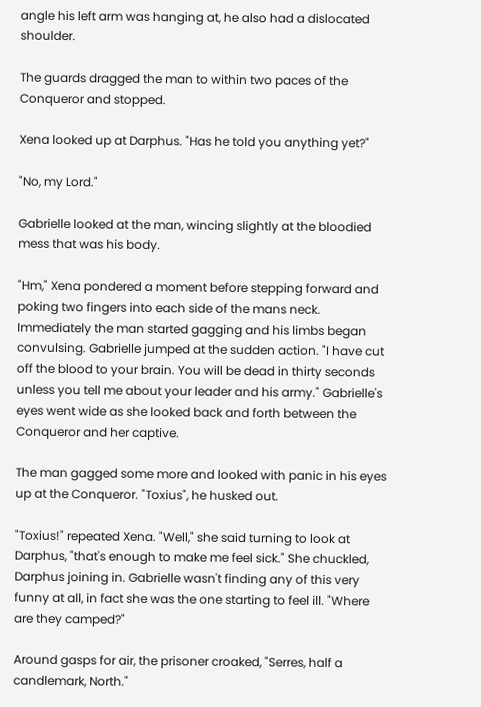angle his left arm was hanging at, he also had a dislocated shoulder.

The guards dragged the man to within two paces of the Conqueror and stopped.

Xena looked up at Darphus. "Has he told you anything yet?"

"No, my Lord."

Gabrielle looked at the man, wincing slightly at the bloodied mess that was his body.

"Hm," Xena pondered a moment before stepping forward and poking two fingers into each side of the mans neck. Immediately the man started gagging and his limbs began convulsing. Gabrielle jumped at the sudden action. "I have cut off the blood to your brain. You will be dead in thirty seconds unless you tell me about your leader and his army." Gabrielle's eyes went wide as she looked back and forth between the Conqueror and her captive.

The man gagged some more and looked with panic in his eyes up at the Conqueror. "Toxius", he husked out.

"Toxius!" repeated Xena. "Well," she said turning to look at Darphus, "that's enough to make me feel sick." She chuckled, Darphus joining in. Gabrielle wasn't finding any of this very funny at all, in fact she was the one starting to feel ill. "Where are they camped?"

Around gasps for air, the prisoner croaked, "Serres, half a candlemark, North."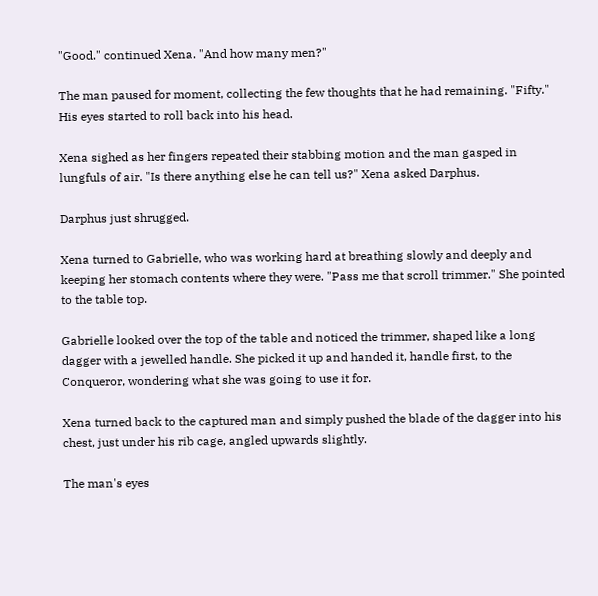"Good." continued Xena. "And how many men?"

The man paused for moment, collecting the few thoughts that he had remaining. "Fifty." His eyes started to roll back into his head.

Xena sighed as her fingers repeated their stabbing motion and the man gasped in lungfuls of air. "Is there anything else he can tell us?" Xena asked Darphus.

Darphus just shrugged.

Xena turned to Gabrielle, who was working hard at breathing slowly and deeply and keeping her stomach contents where they were. "Pass me that scroll trimmer." She pointed to the table top.

Gabrielle looked over the top of the table and noticed the trimmer, shaped like a long dagger with a jewelled handle. She picked it up and handed it, handle first, to the Conqueror, wondering what she was going to use it for.

Xena turned back to the captured man and simply pushed the blade of the dagger into his chest, just under his rib cage, angled upwards slightly.

The man's eyes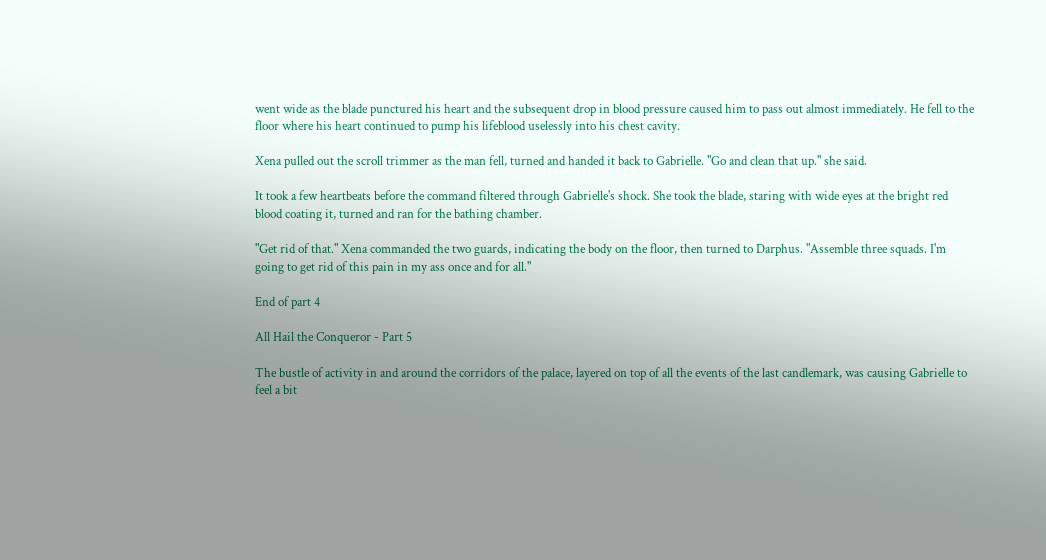went wide as the blade punctured his heart and the subsequent drop in blood pressure caused him to pass out almost immediately. He fell to the floor where his heart continued to pump his lifeblood uselessly into his chest cavity.

Xena pulled out the scroll trimmer as the man fell, turned and handed it back to Gabrielle. "Go and clean that up." she said.

It took a few heartbeats before the command filtered through Gabrielle's shock. She took the blade, staring with wide eyes at the bright red blood coating it, turned and ran for the bathing chamber.

"Get rid of that." Xena commanded the two guards, indicating the body on the floor, then turned to Darphus. "Assemble three squads. I'm going to get rid of this pain in my ass once and for all."

End of part 4

All Hail the Conqueror - Part 5

The bustle of activity in and around the corridors of the palace, layered on top of all the events of the last candlemark, was causing Gabrielle to feel a bit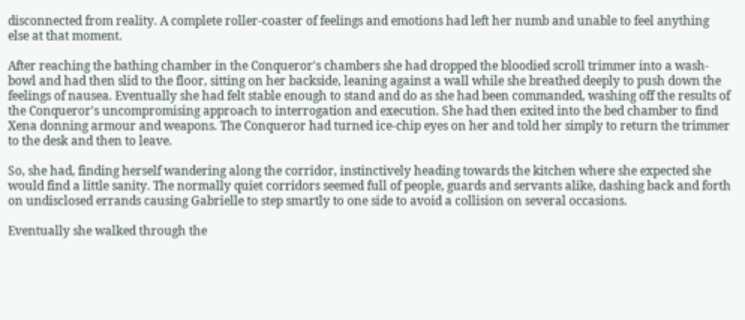disconnected from reality. A complete roller-coaster of feelings and emotions had left her numb and unable to feel anything else at that moment.

After reaching the bathing chamber in the Conqueror's chambers she had dropped the bloodied scroll trimmer into a wash-bowl and had then slid to the floor, sitting on her backside, leaning against a wall while she breathed deeply to push down the feelings of nausea. Eventually she had felt stable enough to stand and do as she had been commanded, washing off the results of the Conqueror's uncompromising approach to interrogation and execution. She had then exited into the bed chamber to find Xena donning armour and weapons. The Conqueror had turned ice-chip eyes on her and told her simply to return the trimmer to the desk and then to leave.

So, she had, finding herself wandering along the corridor, instinctively heading towards the kitchen where she expected she would find a little sanity. The normally quiet corridors seemed full of people, guards and servants alike, dashing back and forth on undisclosed errands causing Gabrielle to step smartly to one side to avoid a collision on several occasions.

Eventually she walked through the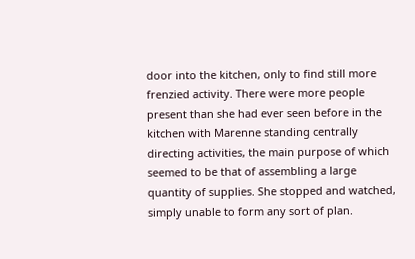door into the kitchen, only to find still more frenzied activity. There were more people present than she had ever seen before in the kitchen with Marenne standing centrally directing activities, the main purpose of which seemed to be that of assembling a large quantity of supplies. She stopped and watched, simply unable to form any sort of plan.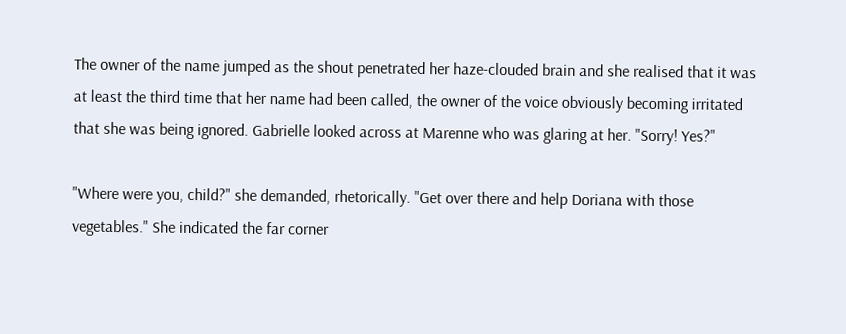The owner of the name jumped as the shout penetrated her haze-clouded brain and she realised that it was at least the third time that her name had been called, the owner of the voice obviously becoming irritated that she was being ignored. Gabrielle looked across at Marenne who was glaring at her. "Sorry! Yes?"

"Where were you, child?" she demanded, rhetorically. "Get over there and help Doriana with those vegetables." She indicated the far corner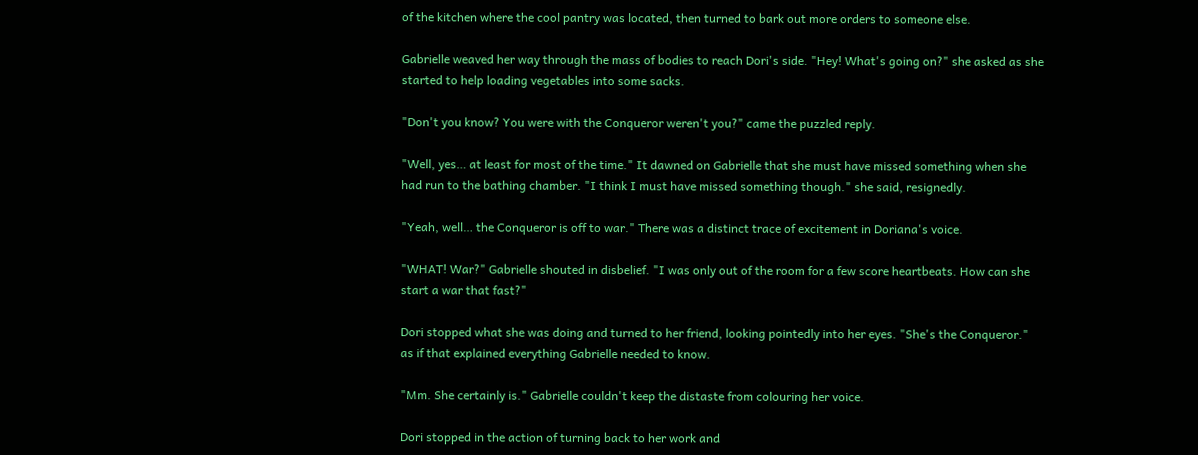of the kitchen where the cool pantry was located, then turned to bark out more orders to someone else.

Gabrielle weaved her way through the mass of bodies to reach Dori's side. "Hey! What's going on?" she asked as she started to help loading vegetables into some sacks.

"Don't you know? You were with the Conqueror weren't you?" came the puzzled reply.

"Well, yes… at least for most of the time." It dawned on Gabrielle that she must have missed something when she had run to the bathing chamber. "I think I must have missed something though." she said, resignedly.

"Yeah, well… the Conqueror is off to war." There was a distinct trace of excitement in Doriana's voice.

"WHAT! War?" Gabrielle shouted in disbelief. "I was only out of the room for a few score heartbeats. How can she start a war that fast?"

Dori stopped what she was doing and turned to her friend, looking pointedly into her eyes. "She's the Conqueror." as if that explained everything Gabrielle needed to know.

"Mm. She certainly is." Gabrielle couldn't keep the distaste from colouring her voice.

Dori stopped in the action of turning back to her work and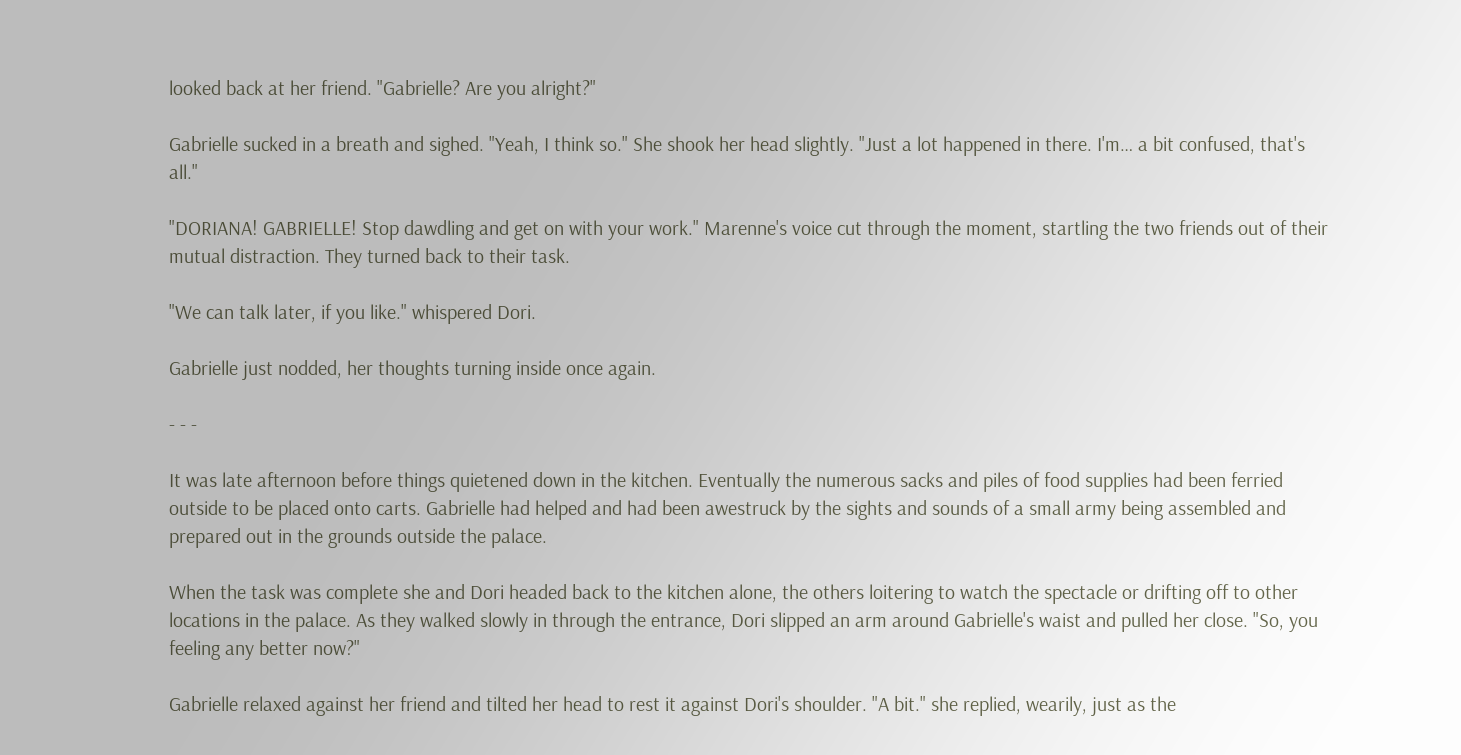looked back at her friend. "Gabrielle? Are you alright?"

Gabrielle sucked in a breath and sighed. "Yeah, I think so." She shook her head slightly. "Just a lot happened in there. I'm… a bit confused, that's all."

"DORIANA! GABRIELLE! Stop dawdling and get on with your work." Marenne's voice cut through the moment, startling the two friends out of their mutual distraction. They turned back to their task.

"We can talk later, if you like." whispered Dori.

Gabrielle just nodded, her thoughts turning inside once again.

- - -

It was late afternoon before things quietened down in the kitchen. Eventually the numerous sacks and piles of food supplies had been ferried outside to be placed onto carts. Gabrielle had helped and had been awestruck by the sights and sounds of a small army being assembled and prepared out in the grounds outside the palace.

When the task was complete she and Dori headed back to the kitchen alone, the others loitering to watch the spectacle or drifting off to other locations in the palace. As they walked slowly in through the entrance, Dori slipped an arm around Gabrielle's waist and pulled her close. "So, you feeling any better now?"

Gabrielle relaxed against her friend and tilted her head to rest it against Dori's shoulder. "A bit." she replied, wearily, just as the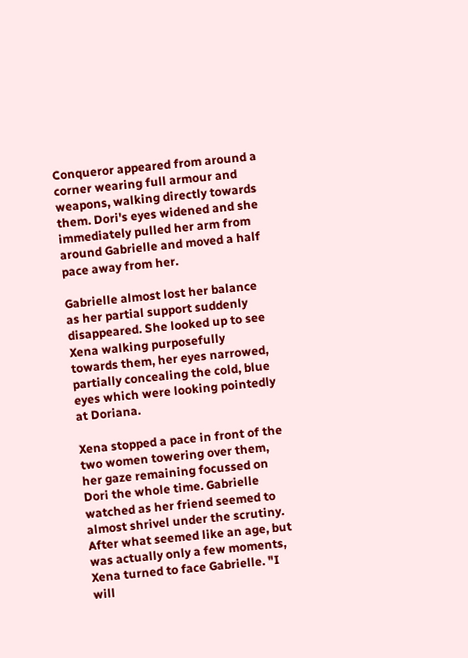Conqueror appeared from around a corner wearing full armour and weapons, walking directly towards them. Dori's eyes widened and she immediately pulled her arm from around Gabrielle and moved a half pace away from her.

Gabrielle almost lost her balance as her partial support suddenly disappeared. She looked up to see Xena walking purposefully towards them, her eyes narrowed, partially concealing the cold, blue eyes which were looking pointedly at Doriana.

Xena stopped a pace in front of the two women towering over them, her gaze remaining focussed on Dori the whole time. Gabrielle watched as her friend seemed to almost shrivel under the scrutiny. After what seemed like an age, but was actually only a few moments, Xena turned to face Gabrielle. "I will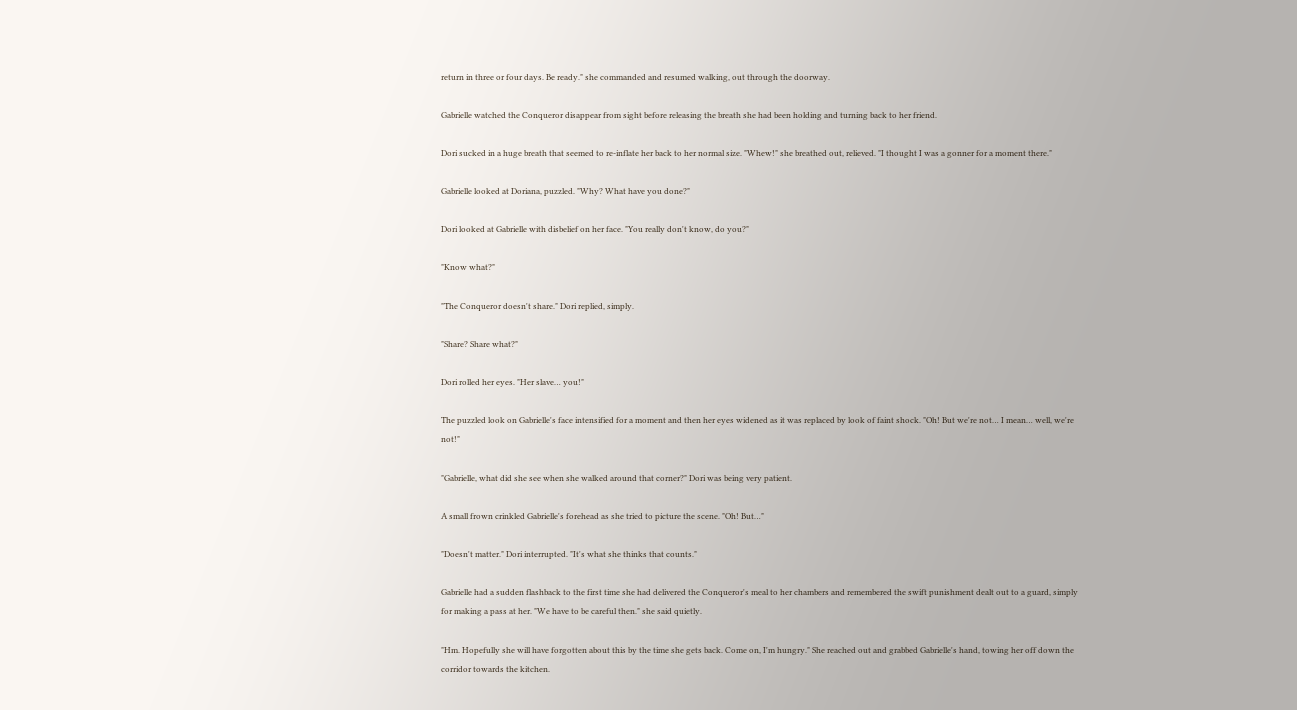return in three or four days. Be ready." she commanded and resumed walking, out through the doorway.

Gabrielle watched the Conqueror disappear from sight before releasing the breath she had been holding and turning back to her friend.

Dori sucked in a huge breath that seemed to re-inflate her back to her normal size. "Whew!" she breathed out, relieved. "I thought I was a gonner for a moment there."

Gabrielle looked at Doriana, puzzled. "Why? What have you done?"

Dori looked at Gabrielle with disbelief on her face. "You really don't know, do you?"

"Know what?"

"The Conqueror doesn't share." Dori replied, simply.

"Share? Share what?"

Dori rolled her eyes. "Her slave… you!"

The puzzled look on Gabrielle's face intensified for a moment and then her eyes widened as it was replaced by look of faint shock. "Oh! But we're not… I mean… well, we're not!"

"Gabrielle, what did she see when she walked around that corner?" Dori was being very patient.

A small frown crinkled Gabrielle's forehead as she tried to picture the scene. "Oh! But…"

"Doesn't matter." Dori interrupted. "It's what she thinks that counts."

Gabrielle had a sudden flashback to the first time she had delivered the Conqueror's meal to her chambers and remembered the swift punishment dealt out to a guard, simply for making a pass at her. "We have to be careful then." she said quietly.

"Hm. Hopefully she will have forgotten about this by the time she gets back. Come on, I'm hungry." She reached out and grabbed Gabrielle's hand, towing her off down the corridor towards the kitchen.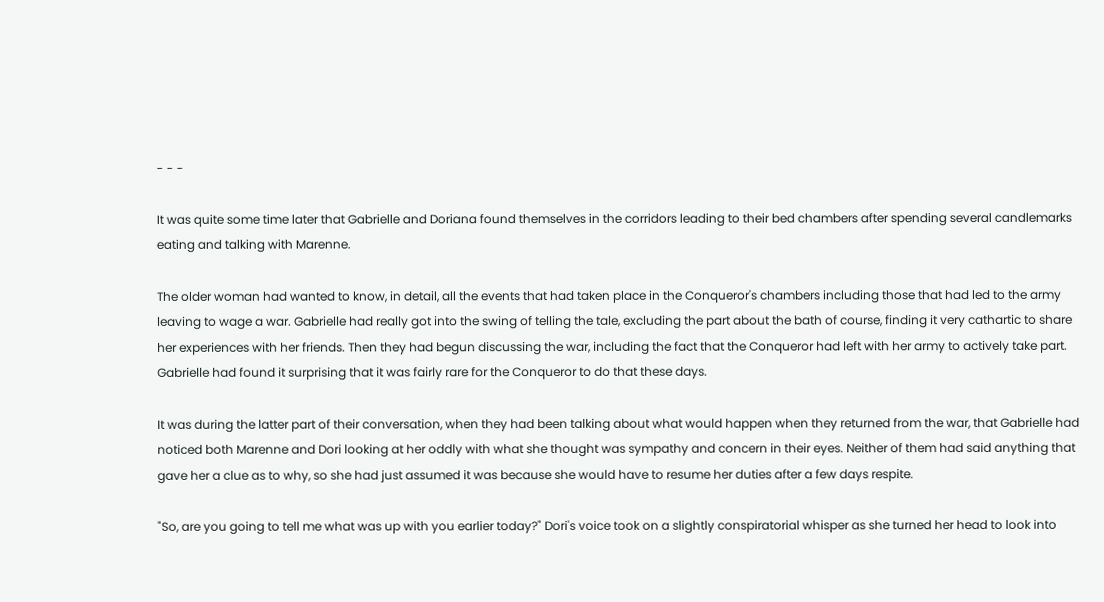- - -

It was quite some time later that Gabrielle and Doriana found themselves in the corridors leading to their bed chambers after spending several candlemarks eating and talking with Marenne.

The older woman had wanted to know, in detail, all the events that had taken place in the Conqueror's chambers including those that had led to the army leaving to wage a war. Gabrielle had really got into the swing of telling the tale, excluding the part about the bath of course, finding it very cathartic to share her experiences with her friends. Then they had begun discussing the war, including the fact that the Conqueror had left with her army to actively take part. Gabrielle had found it surprising that it was fairly rare for the Conqueror to do that these days.

It was during the latter part of their conversation, when they had been talking about what would happen when they returned from the war, that Gabrielle had noticed both Marenne and Dori looking at her oddly with what she thought was sympathy and concern in their eyes. Neither of them had said anything that gave her a clue as to why, so she had just assumed it was because she would have to resume her duties after a few days respite.

"So, are you going to tell me what was up with you earlier today?" Dori's voice took on a slightly conspiratorial whisper as she turned her head to look into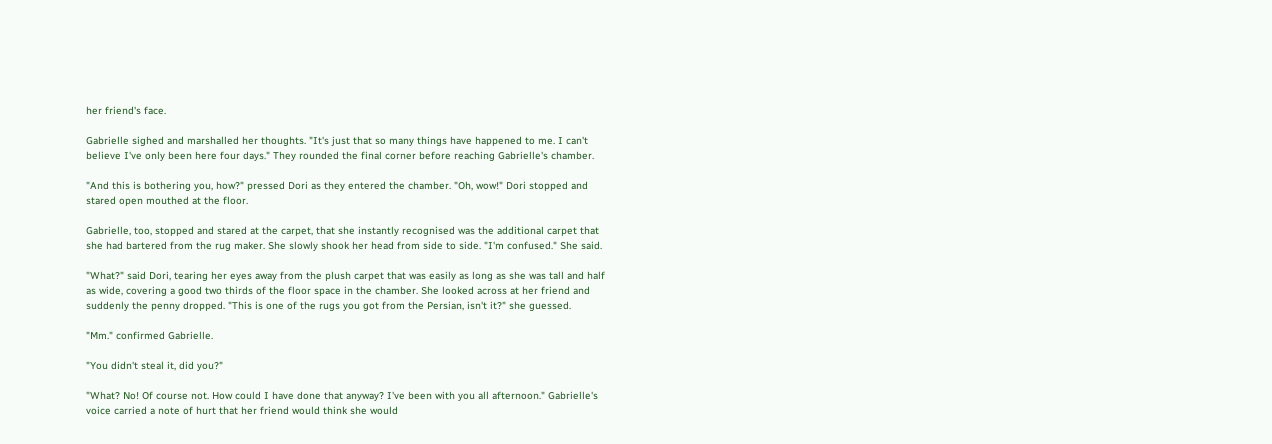her friend's face.

Gabrielle sighed and marshalled her thoughts. "It's just that so many things have happened to me. I can't believe I've only been here four days." They rounded the final corner before reaching Gabrielle's chamber.

"And this is bothering you, how?" pressed Dori as they entered the chamber. "Oh, wow!" Dori stopped and stared open mouthed at the floor.

Gabrielle, too, stopped and stared at the carpet, that she instantly recognised was the additional carpet that she had bartered from the rug maker. She slowly shook her head from side to side. "I'm confused." She said.

"What?" said Dori, tearing her eyes away from the plush carpet that was easily as long as she was tall and half as wide, covering a good two thirds of the floor space in the chamber. She looked across at her friend and suddenly the penny dropped. "This is one of the rugs you got from the Persian, isn't it?" she guessed.

"Mm." confirmed Gabrielle.

"You didn't steal it, did you?"

"What? No! Of course not. How could I have done that anyway? I've been with you all afternoon." Gabrielle's voice carried a note of hurt that her friend would think she would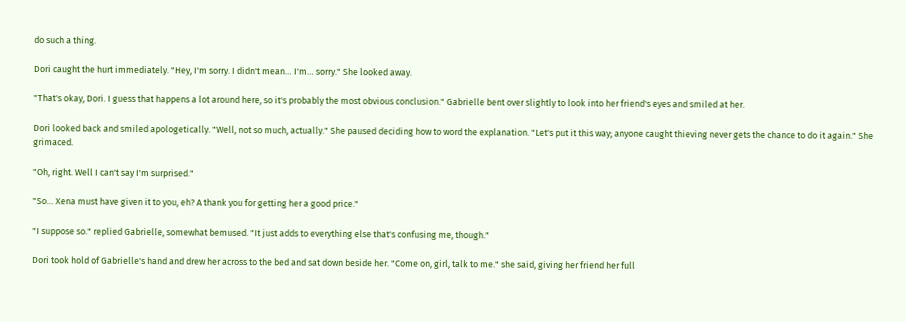do such a thing.

Dori caught the hurt immediately. "Hey, I'm sorry. I didn't mean… I'm… sorry." She looked away.

"That's okay, Dori. I guess that happens a lot around here, so it's probably the most obvious conclusion." Gabrielle bent over slightly to look into her friend's eyes and smiled at her.

Dori looked back and smiled apologetically. "Well, not so much, actually." She paused deciding how to word the explanation. "Let's put it this way; anyone caught thieving never gets the chance to do it again." She grimaced.

"Oh, right. Well I can't say I'm surprised."

"So… Xena must have given it to you, eh? A thank you for getting her a good price."

"I suppose so." replied Gabrielle, somewhat bemused. "It just adds to everything else that's confusing me, though."

Dori took hold of Gabrielle's hand and drew her across to the bed and sat down beside her. "Come on, girl, talk to me." she said, giving her friend her full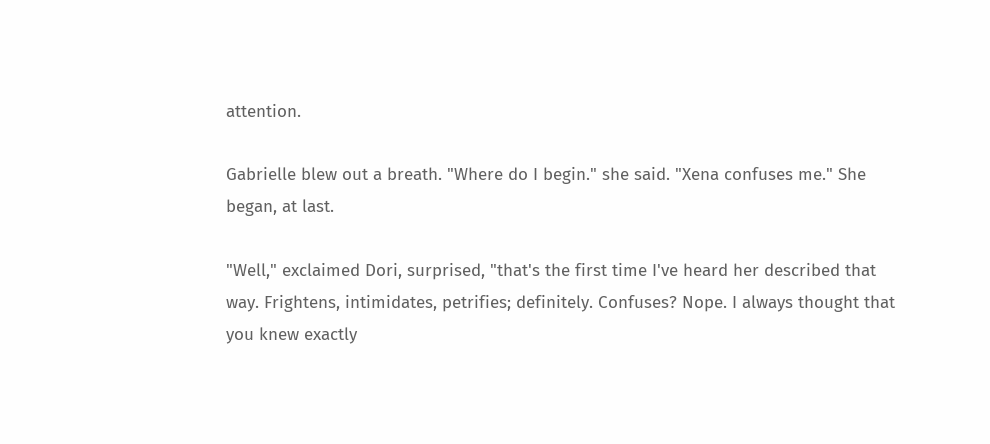attention.

Gabrielle blew out a breath. "Where do I begin." she said. "Xena confuses me." She began, at last.

"Well," exclaimed Dori, surprised, "that's the first time I've heard her described that way. Frightens, intimidates, petrifies; definitely. Confuses? Nope. I always thought that you knew exactly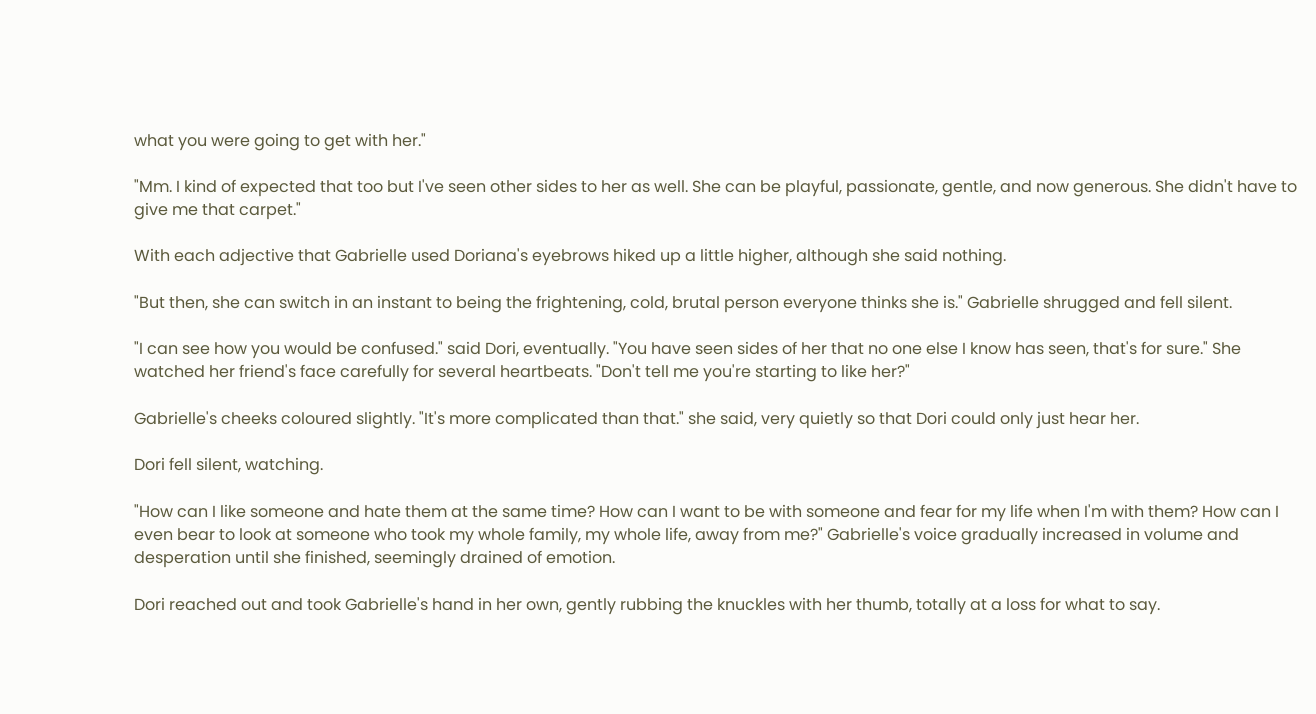what you were going to get with her."

"Mm. I kind of expected that too but I've seen other sides to her as well. She can be playful, passionate, gentle, and now generous. She didn't have to give me that carpet."

With each adjective that Gabrielle used Doriana's eyebrows hiked up a little higher, although she said nothing.

"But then, she can switch in an instant to being the frightening, cold, brutal person everyone thinks she is." Gabrielle shrugged and fell silent.

"I can see how you would be confused." said Dori, eventually. "You have seen sides of her that no one else I know has seen, that's for sure." She watched her friend's face carefully for several heartbeats. "Don't tell me you're starting to like her?"

Gabrielle's cheeks coloured slightly. "It's more complicated than that." she said, very quietly so that Dori could only just hear her.

Dori fell silent, watching.

"How can I like someone and hate them at the same time? How can I want to be with someone and fear for my life when I'm with them? How can I even bear to look at someone who took my whole family, my whole life, away from me?" Gabrielle's voice gradually increased in volume and desperation until she finished, seemingly drained of emotion.

Dori reached out and took Gabrielle's hand in her own, gently rubbing the knuckles with her thumb, totally at a loss for what to say.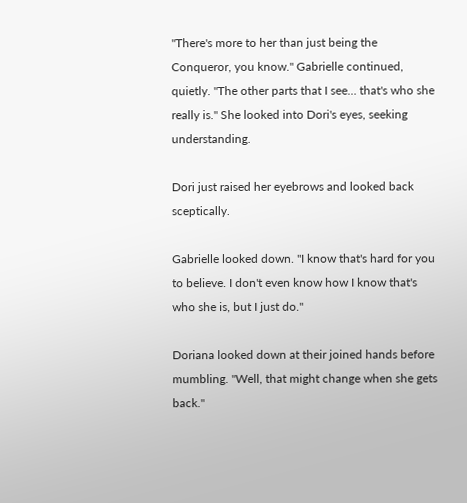"There's more to her than just being the Conqueror, you know." Gabrielle continued, quietly. "The other parts that I see… that's who she really is." She looked into Dori's eyes, seeking understanding.

Dori just raised her eyebrows and looked back sceptically.

Gabrielle looked down. "I know that's hard for you to believe. I don't even know how I know that's who she is, but I just do."

Doriana looked down at their joined hands before mumbling. "Well, that might change when she gets back."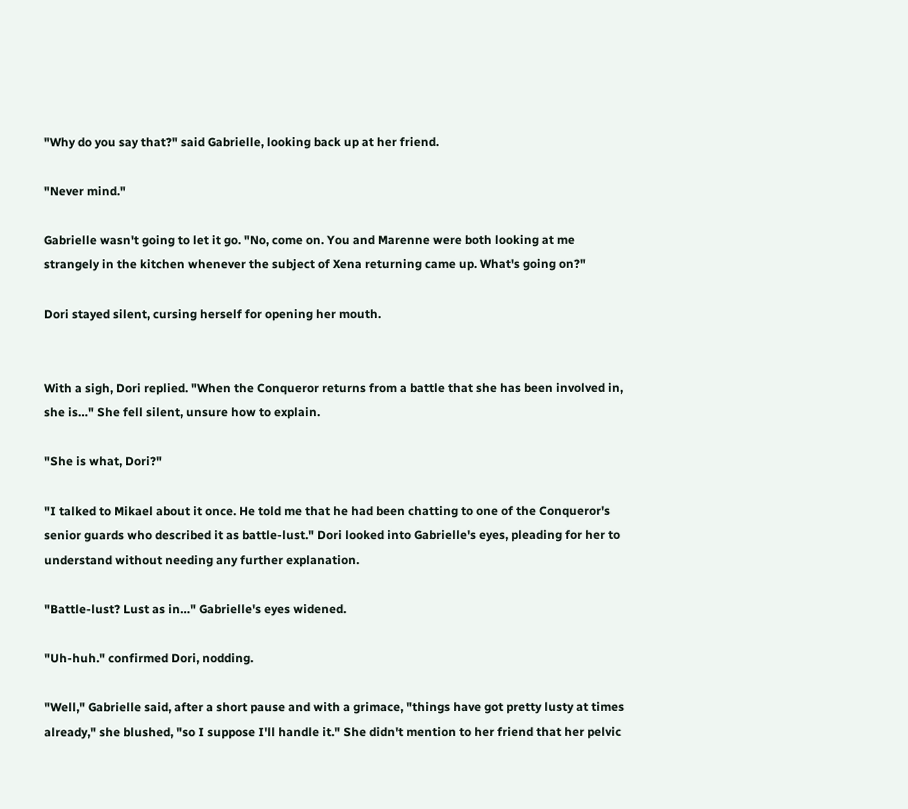"Why do you say that?" said Gabrielle, looking back up at her friend.

"Never mind."

Gabrielle wasn't going to let it go. "No, come on. You and Marenne were both looking at me strangely in the kitchen whenever the subject of Xena returning came up. What's going on?"

Dori stayed silent, cursing herself for opening her mouth.


With a sigh, Dori replied. "When the Conqueror returns from a battle that she has been involved in, she is…" She fell silent, unsure how to explain.

"She is what, Dori?"

"I talked to Mikael about it once. He told me that he had been chatting to one of the Conqueror's senior guards who described it as battle-lust." Dori looked into Gabrielle's eyes, pleading for her to understand without needing any further explanation.

"Battle-lust? Lust as in…" Gabrielle's eyes widened.

"Uh-huh." confirmed Dori, nodding.

"Well," Gabrielle said, after a short pause and with a grimace, "things have got pretty lusty at times already," she blushed, "so I suppose I'll handle it." She didn't mention to her friend that her pelvic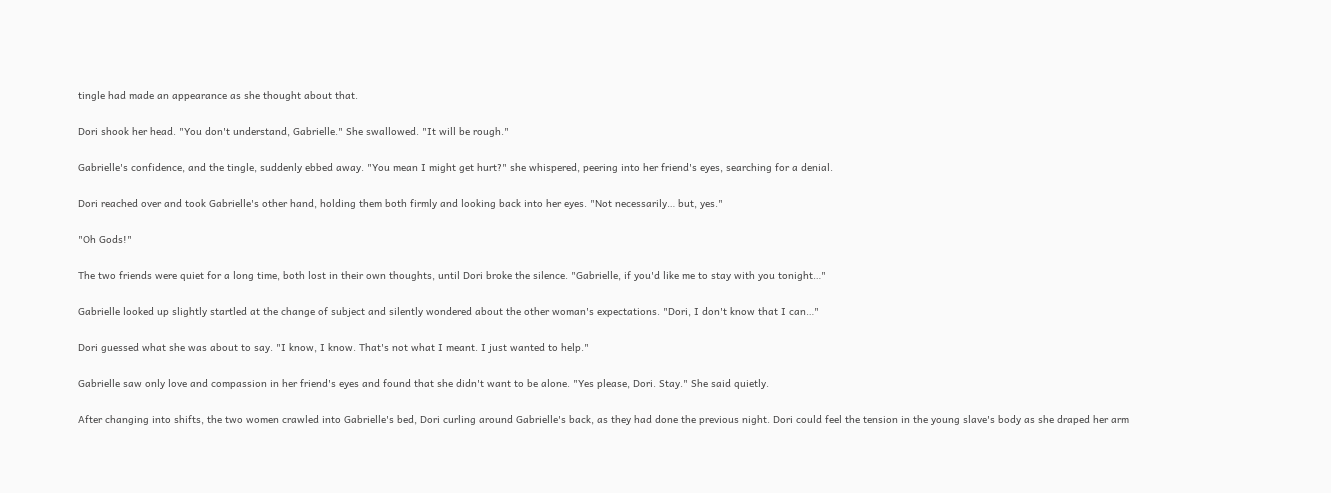tingle had made an appearance as she thought about that.

Dori shook her head. "You don't understand, Gabrielle." She swallowed. "It will be rough."

Gabrielle's confidence, and the tingle, suddenly ebbed away. "You mean I might get hurt?" she whispered, peering into her friend's eyes, searching for a denial.

Dori reached over and took Gabrielle's other hand, holding them both firmly and looking back into her eyes. "Not necessarily… but, yes."

"Oh Gods!"

The two friends were quiet for a long time, both lost in their own thoughts, until Dori broke the silence. "Gabrielle, if you'd like me to stay with you tonight…"

Gabrielle looked up slightly startled at the change of subject and silently wondered about the other woman's expectations. "Dori, I don't know that I can…"

Dori guessed what she was about to say. "I know, I know. That's not what I meant. I just wanted to help."

Gabrielle saw only love and compassion in her friend's eyes and found that she didn't want to be alone. "Yes please, Dori. Stay." She said quietly.

After changing into shifts, the two women crawled into Gabrielle's bed, Dori curling around Gabrielle's back, as they had done the previous night. Dori could feel the tension in the young slave's body as she draped her arm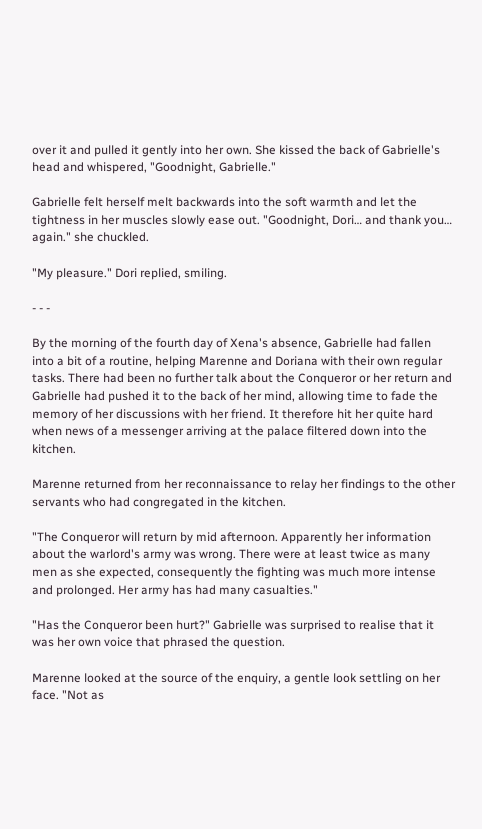over it and pulled it gently into her own. She kissed the back of Gabrielle's head and whispered, "Goodnight, Gabrielle."

Gabrielle felt herself melt backwards into the soft warmth and let the tightness in her muscles slowly ease out. "Goodnight, Dori… and thank you… again." she chuckled.

"My pleasure." Dori replied, smiling.

- - -

By the morning of the fourth day of Xena's absence, Gabrielle had fallen into a bit of a routine, helping Marenne and Doriana with their own regular tasks. There had been no further talk about the Conqueror or her return and Gabrielle had pushed it to the back of her mind, allowing time to fade the memory of her discussions with her friend. It therefore hit her quite hard when news of a messenger arriving at the palace filtered down into the kitchen.

Marenne returned from her reconnaissance to relay her findings to the other servants who had congregated in the kitchen.

"The Conqueror will return by mid afternoon. Apparently her information about the warlord's army was wrong. There were at least twice as many men as she expected, consequently the fighting was much more intense and prolonged. Her army has had many casualties."

"Has the Conqueror been hurt?" Gabrielle was surprised to realise that it was her own voice that phrased the question.

Marenne looked at the source of the enquiry, a gentle look settling on her face. "Not as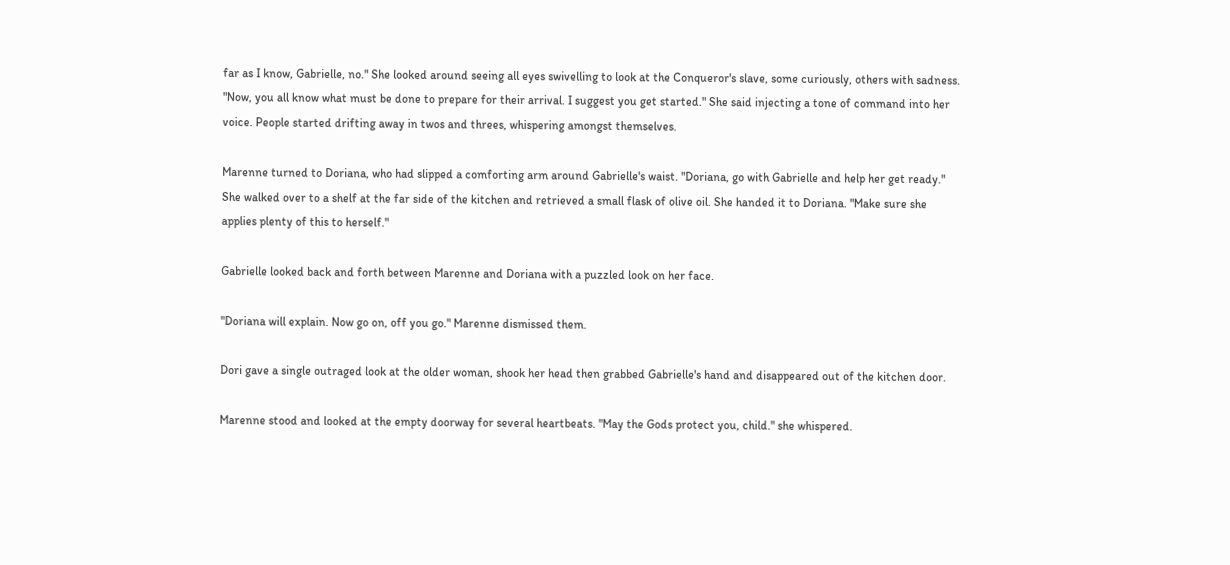far as I know, Gabrielle, no." She looked around seeing all eyes swivelling to look at the Conqueror's slave, some curiously, others with sadness. "Now, you all know what must be done to prepare for their arrival. I suggest you get started." She said injecting a tone of command into her voice. People started drifting away in twos and threes, whispering amongst themselves.

Marenne turned to Doriana, who had slipped a comforting arm around Gabrielle's waist. "Doriana, go with Gabrielle and help her get ready." She walked over to a shelf at the far side of the kitchen and retrieved a small flask of olive oil. She handed it to Doriana. "Make sure she applies plenty of this to herself."

Gabrielle looked back and forth between Marenne and Doriana with a puzzled look on her face.

"Doriana will explain. Now go on, off you go." Marenne dismissed them.

Dori gave a single outraged look at the older woman, shook her head then grabbed Gabrielle's hand and disappeared out of the kitchen door.

Marenne stood and looked at the empty doorway for several heartbeats. "May the Gods protect you, child." she whispered.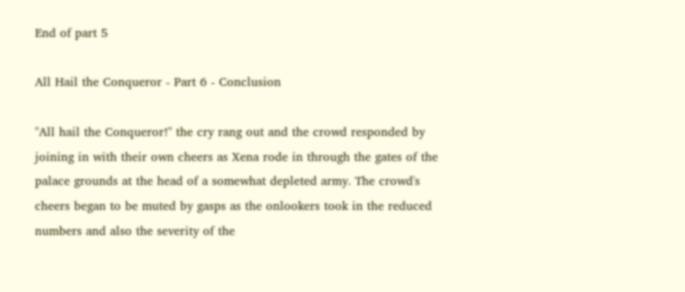End of part 5

All Hail the Conqueror - Part 6 - Conclusion

"All hail the Conqueror!" the cry rang out and the crowd responded by joining in with their own cheers as Xena rode in through the gates of the palace grounds at the head of a somewhat depleted army. The crowd's cheers began to be muted by gasps as the onlookers took in the reduced numbers and also the severity of the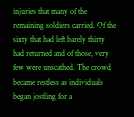injuries that many of the remaining soldiers carried. Of the sixty that had left barely thirty had returned and of those, very few were unscathed. The crowd became restless as individuals began jostling for a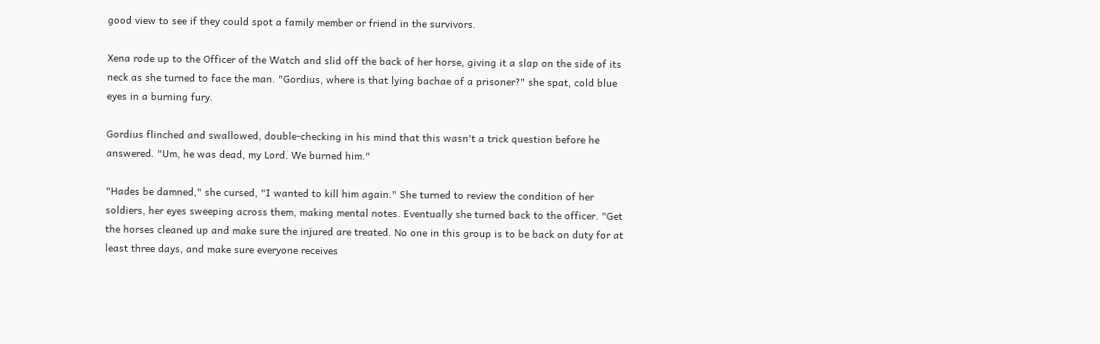good view to see if they could spot a family member or friend in the survivors.

Xena rode up to the Officer of the Watch and slid off the back of her horse, giving it a slap on the side of its neck as she turned to face the man. "Gordius, where is that lying bachae of a prisoner?" she spat, cold blue eyes in a burning fury.

Gordius flinched and swallowed, double-checking in his mind that this wasn't a trick question before he answered. "Um, he was dead, my Lord. We burned him."

"Hades be damned," she cursed, "I wanted to kill him again." She turned to review the condition of her soldiers, her eyes sweeping across them, making mental notes. Eventually she turned back to the officer. "Get the horses cleaned up and make sure the injured are treated. No one in this group is to be back on duty for at least three days, and make sure everyone receives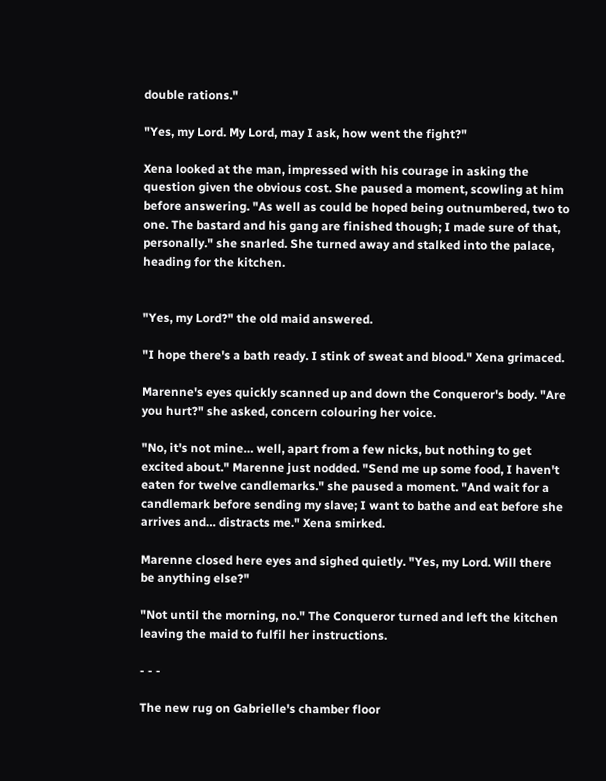double rations."

"Yes, my Lord. My Lord, may I ask, how went the fight?"

Xena looked at the man, impressed with his courage in asking the question given the obvious cost. She paused a moment, scowling at him before answering. "As well as could be hoped being outnumbered, two to one. The bastard and his gang are finished though; I made sure of that, personally." she snarled. She turned away and stalked into the palace, heading for the kitchen.


"Yes, my Lord?" the old maid answered.

"I hope there's a bath ready. I stink of sweat and blood." Xena grimaced.

Marenne's eyes quickly scanned up and down the Conqueror's body. "Are you hurt?" she asked, concern colouring her voice.

"No, it's not mine… well, apart from a few nicks, but nothing to get excited about." Marenne just nodded. "Send me up some food, I haven't eaten for twelve candlemarks." she paused a moment. "And wait for a candlemark before sending my slave; I want to bathe and eat before she arrives and… distracts me." Xena smirked.

Marenne closed here eyes and sighed quietly. "Yes, my Lord. Will there be anything else?"

"Not until the morning, no." The Conqueror turned and left the kitchen leaving the maid to fulfil her instructions.

- - -

The new rug on Gabrielle's chamber floor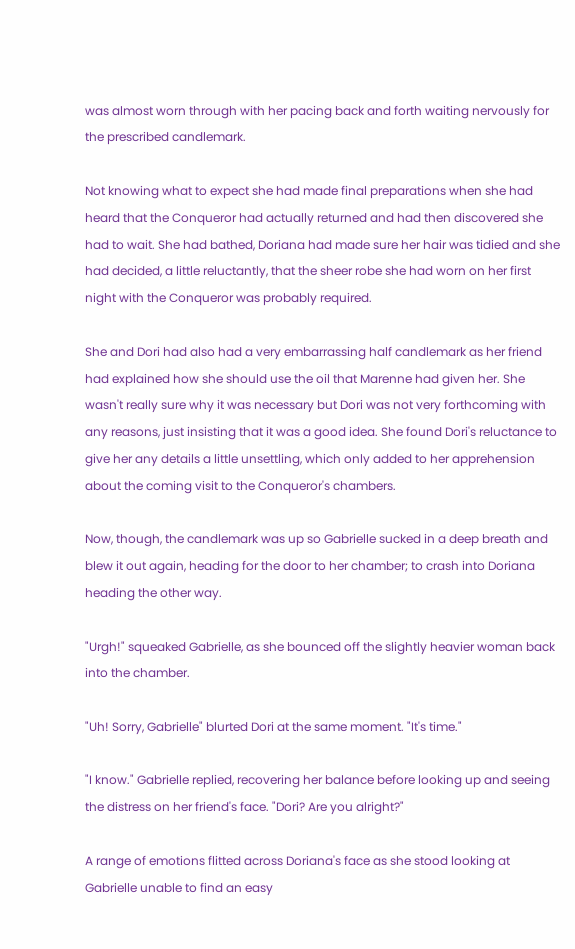was almost worn through with her pacing back and forth waiting nervously for the prescribed candlemark.

Not knowing what to expect she had made final preparations when she had heard that the Conqueror had actually returned and had then discovered she had to wait. She had bathed, Doriana had made sure her hair was tidied and she had decided, a little reluctantly, that the sheer robe she had worn on her first night with the Conqueror was probably required.

She and Dori had also had a very embarrassing half candlemark as her friend had explained how she should use the oil that Marenne had given her. She wasn't really sure why it was necessary but Dori was not very forthcoming with any reasons, just insisting that it was a good idea. She found Dori's reluctance to give her any details a little unsettling, which only added to her apprehension about the coming visit to the Conqueror's chambers.

Now, though, the candlemark was up so Gabrielle sucked in a deep breath and blew it out again, heading for the door to her chamber; to crash into Doriana heading the other way.

"Urgh!" squeaked Gabrielle, as she bounced off the slightly heavier woman back into the chamber.

"Uh! Sorry, Gabrielle" blurted Dori at the same moment. "It's time."

"I know." Gabrielle replied, recovering her balance before looking up and seeing the distress on her friend's face. "Dori? Are you alright?"

A range of emotions flitted across Doriana's face as she stood looking at Gabrielle unable to find an easy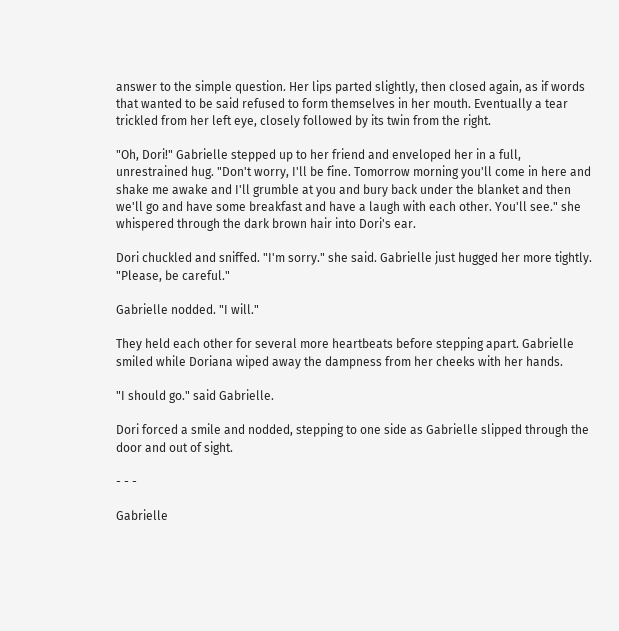answer to the simple question. Her lips parted slightly, then closed again, as if words that wanted to be said refused to form themselves in her mouth. Eventually a tear trickled from her left eye, closely followed by its twin from the right.

"Oh, Dori!" Gabrielle stepped up to her friend and enveloped her in a full, unrestrained hug. "Don't worry, I'll be fine. Tomorrow morning you'll come in here and shake me awake and I'll grumble at you and bury back under the blanket and then we'll go and have some breakfast and have a laugh with each other. You'll see." she whispered through the dark brown hair into Dori's ear.

Dori chuckled and sniffed. "I'm sorry." she said. Gabrielle just hugged her more tightly. "Please, be careful."

Gabrielle nodded. "I will."

They held each other for several more heartbeats before stepping apart. Gabrielle smiled while Doriana wiped away the dampness from her cheeks with her hands.

"I should go." said Gabrielle.

Dori forced a smile and nodded, stepping to one side as Gabrielle slipped through the door and out of sight.

- - -

Gabrielle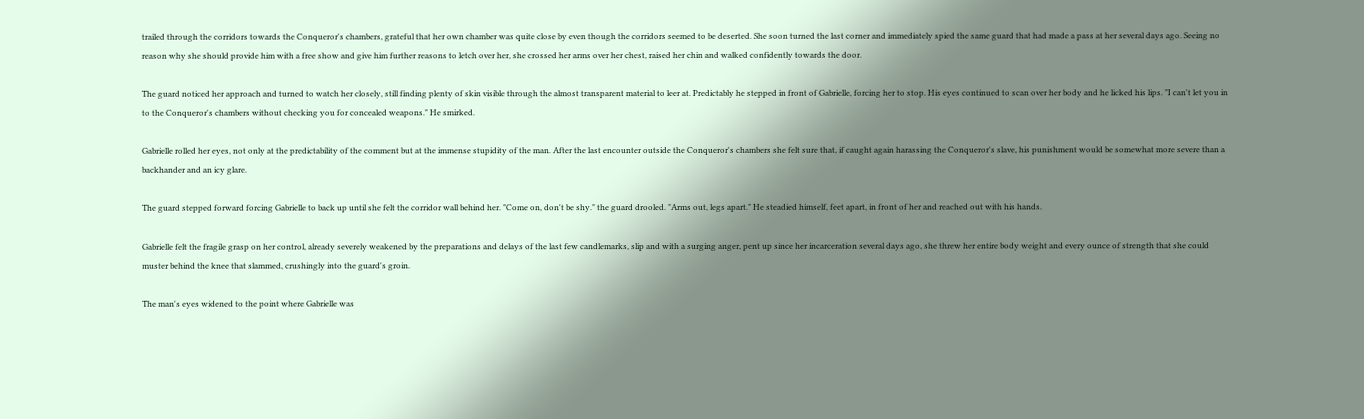trailed through the corridors towards the Conqueror's chambers, grateful that her own chamber was quite close by even though the corridors seemed to be deserted. She soon turned the last corner and immediately spied the same guard that had made a pass at her several days ago. Seeing no reason why she should provide him with a free show and give him further reasons to letch over her, she crossed her arms over her chest, raised her chin and walked confidently towards the door.

The guard noticed her approach and turned to watch her closely, still finding plenty of skin visible through the almost transparent material to leer at. Predictably he stepped in front of Gabrielle, forcing her to stop. His eyes continued to scan over her body and he licked his lips. "I can't let you in to the Conqueror's chambers without checking you for concealed weapons." He smirked.

Gabrielle rolled her eyes, not only at the predictability of the comment but at the immense stupidity of the man. After the last encounter outside the Conqueror's chambers she felt sure that, if caught again harassing the Conqueror's slave, his punishment would be somewhat more severe than a backhander and an icy glare.

The guard stepped forward forcing Gabrielle to back up until she felt the corridor wall behind her. "Come on, don't be shy." the guard drooled. "Arms out, legs apart." He steadied himself, feet apart, in front of her and reached out with his hands.

Gabrielle felt the fragile grasp on her control, already severely weakened by the preparations and delays of the last few candlemarks, slip and with a surging anger, pent up since her incarceration several days ago, she threw her entire body weight and every ounce of strength that she could muster behind the knee that slammed, crushingly into the guard's groin.

The man's eyes widened to the point where Gabrielle was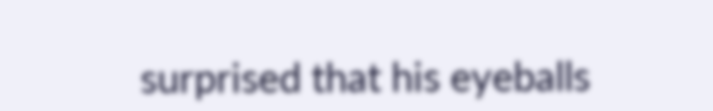surprised that his eyeballs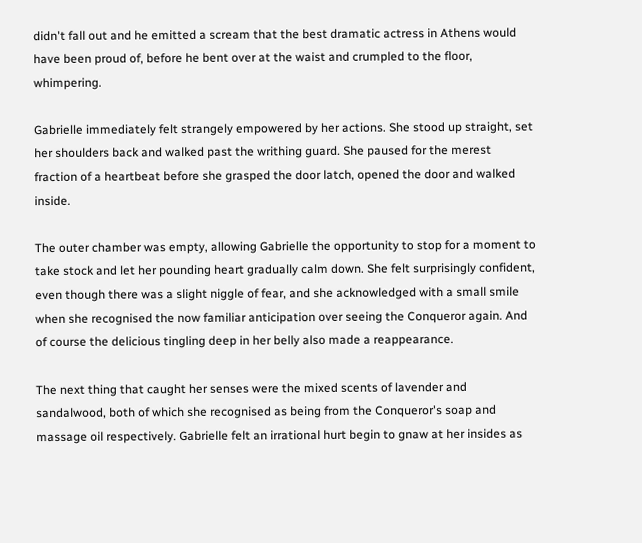didn't fall out and he emitted a scream that the best dramatic actress in Athens would have been proud of, before he bent over at the waist and crumpled to the floor, whimpering.

Gabrielle immediately felt strangely empowered by her actions. She stood up straight, set her shoulders back and walked past the writhing guard. She paused for the merest fraction of a heartbeat before she grasped the door latch, opened the door and walked inside.

The outer chamber was empty, allowing Gabrielle the opportunity to stop for a moment to take stock and let her pounding heart gradually calm down. She felt surprisingly confident, even though there was a slight niggle of fear, and she acknowledged with a small smile when she recognised the now familiar anticipation over seeing the Conqueror again. And of course the delicious tingling deep in her belly also made a reappearance.

The next thing that caught her senses were the mixed scents of lavender and sandalwood, both of which she recognised as being from the Conqueror's soap and massage oil respectively. Gabrielle felt an irrational hurt begin to gnaw at her insides as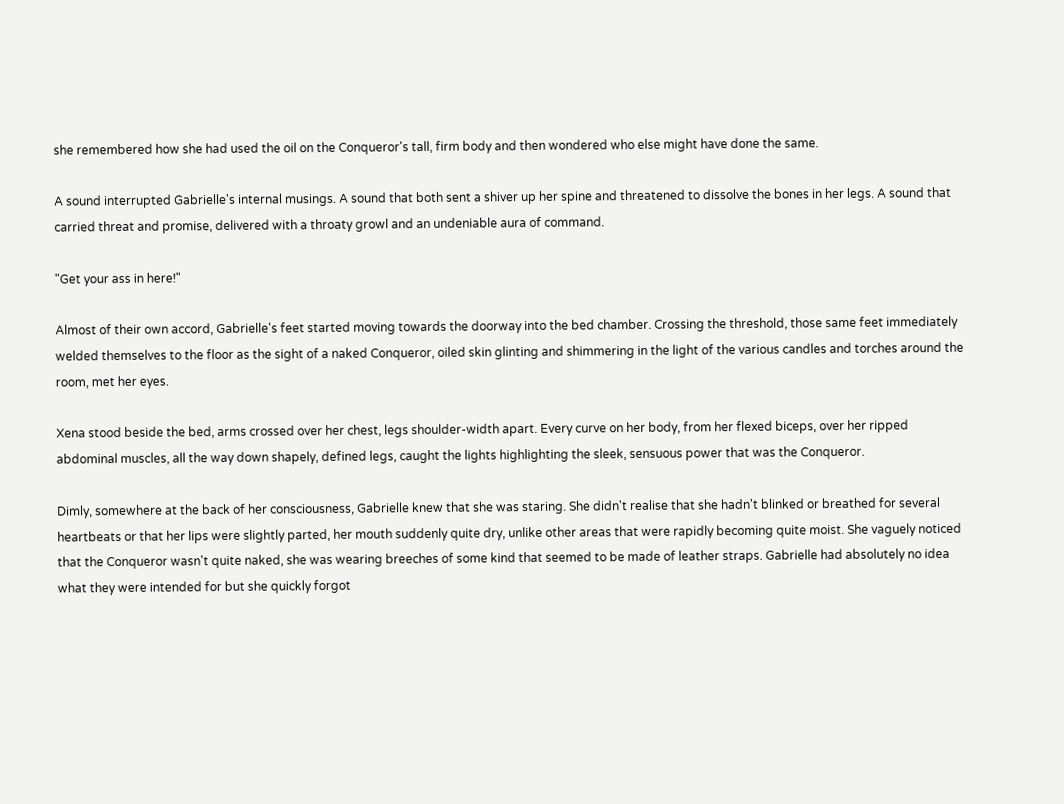she remembered how she had used the oil on the Conqueror's tall, firm body and then wondered who else might have done the same.

A sound interrupted Gabrielle's internal musings. A sound that both sent a shiver up her spine and threatened to dissolve the bones in her legs. A sound that carried threat and promise, delivered with a throaty growl and an undeniable aura of command.

"Get your ass in here!"

Almost of their own accord, Gabrielle's feet started moving towards the doorway into the bed chamber. Crossing the threshold, those same feet immediately welded themselves to the floor as the sight of a naked Conqueror, oiled skin glinting and shimmering in the light of the various candles and torches around the room, met her eyes.

Xena stood beside the bed, arms crossed over her chest, legs shoulder-width apart. Every curve on her body, from her flexed biceps, over her ripped abdominal muscles, all the way down shapely, defined legs, caught the lights highlighting the sleek, sensuous power that was the Conqueror.

Dimly, somewhere at the back of her consciousness, Gabrielle knew that she was staring. She didn't realise that she hadn't blinked or breathed for several heartbeats or that her lips were slightly parted, her mouth suddenly quite dry, unlike other areas that were rapidly becoming quite moist. She vaguely noticed that the Conqueror wasn't quite naked, she was wearing breeches of some kind that seemed to be made of leather straps. Gabrielle had absolutely no idea what they were intended for but she quickly forgot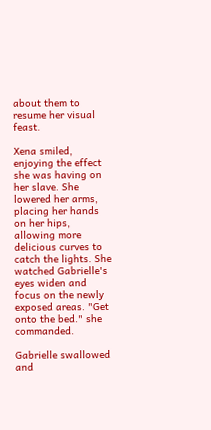about them to resume her visual feast.

Xena smiled, enjoying the effect she was having on her slave. She lowered her arms, placing her hands on her hips, allowing more delicious curves to catch the lights. She watched Gabrielle's eyes widen and focus on the newly exposed areas. "Get onto the bed." she commanded.

Gabrielle swallowed and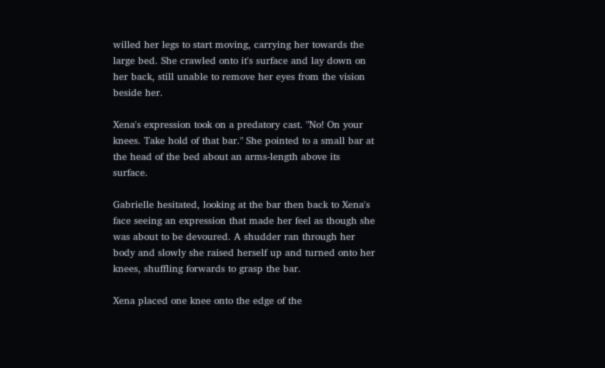willed her legs to start moving, carrying her towards the large bed. She crawled onto it's surface and lay down on her back, still unable to remove her eyes from the vision beside her.

Xena's expression took on a predatory cast. "No! On your knees. Take hold of that bar." She pointed to a small bar at the head of the bed about an arms-length above its surface.

Gabrielle hesitated, looking at the bar then back to Xena's face seeing an expression that made her feel as though she was about to be devoured. A shudder ran through her body and slowly she raised herself up and turned onto her knees, shuffling forwards to grasp the bar.

Xena placed one knee onto the edge of the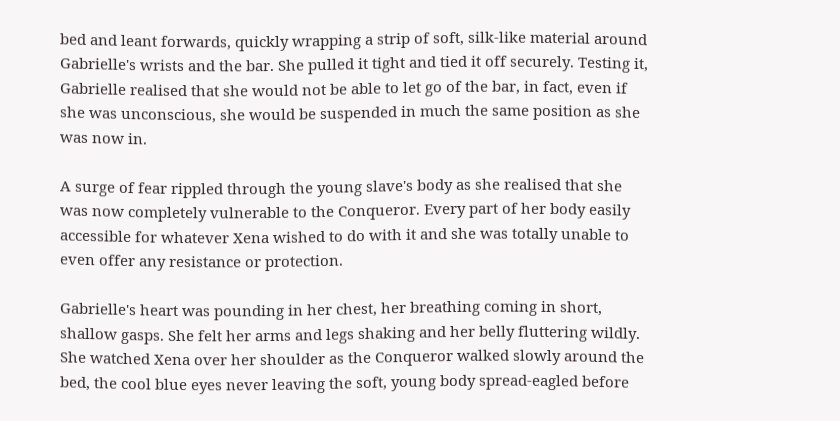bed and leant forwards, quickly wrapping a strip of soft, silk-like material around Gabrielle's wrists and the bar. She pulled it tight and tied it off securely. Testing it, Gabrielle realised that she would not be able to let go of the bar, in fact, even if she was unconscious, she would be suspended in much the same position as she was now in.

A surge of fear rippled through the young slave's body as she realised that she was now completely vulnerable to the Conqueror. Every part of her body easily accessible for whatever Xena wished to do with it and she was totally unable to even offer any resistance or protection.

Gabrielle's heart was pounding in her chest, her breathing coming in short, shallow gasps. She felt her arms and legs shaking and her belly fluttering wildly. She watched Xena over her shoulder as the Conqueror walked slowly around the bed, the cool blue eyes never leaving the soft, young body spread-eagled before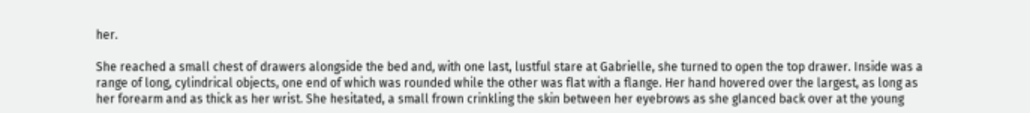her.

She reached a small chest of drawers alongside the bed and, with one last, lustful stare at Gabrielle, she turned to open the top drawer. Inside was a range of long, cylindrical objects, one end of which was rounded while the other was flat with a flange. Her hand hovered over the largest, as long as her forearm and as thick as her wrist. She hesitated, a small frown crinkling the skin between her eyebrows as she glanced back over at the young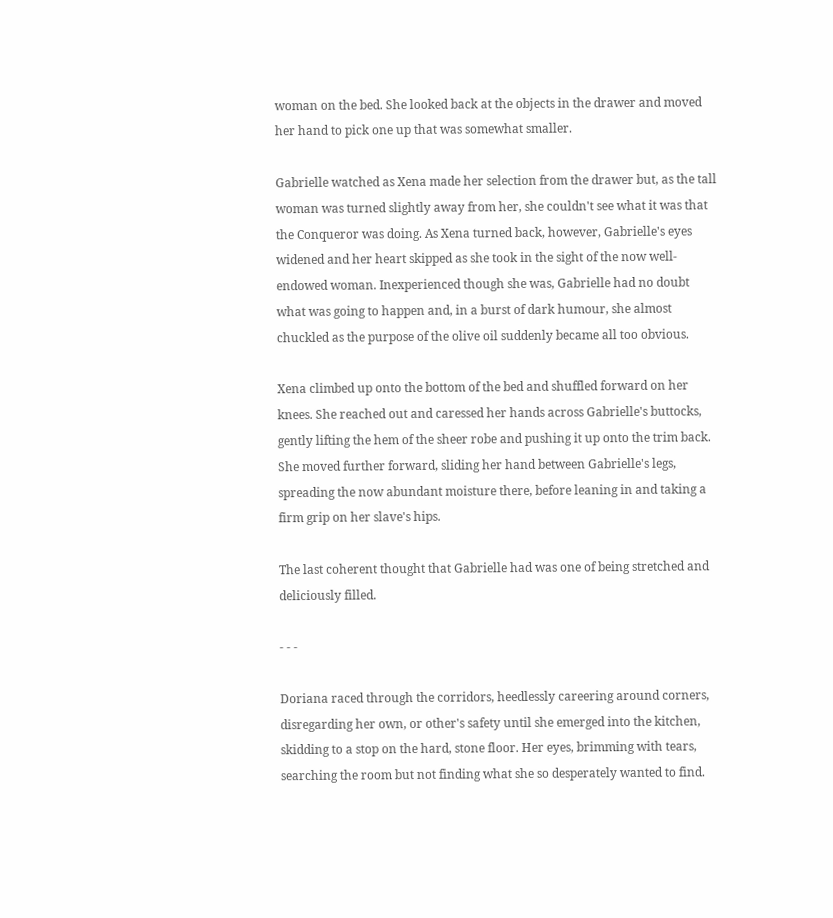woman on the bed. She looked back at the objects in the drawer and moved her hand to pick one up that was somewhat smaller.

Gabrielle watched as Xena made her selection from the drawer but, as the tall woman was turned slightly away from her, she couldn't see what it was that the Conqueror was doing. As Xena turned back, however, Gabrielle's eyes widened and her heart skipped as she took in the sight of the now well-endowed woman. Inexperienced though she was, Gabrielle had no doubt what was going to happen and, in a burst of dark humour, she almost chuckled as the purpose of the olive oil suddenly became all too obvious.

Xena climbed up onto the bottom of the bed and shuffled forward on her knees. She reached out and caressed her hands across Gabrielle's buttocks, gently lifting the hem of the sheer robe and pushing it up onto the trim back. She moved further forward, sliding her hand between Gabrielle's legs, spreading the now abundant moisture there, before leaning in and taking a firm grip on her slave's hips.

The last coherent thought that Gabrielle had was one of being stretched and deliciously filled.

- - -

Doriana raced through the corridors, heedlessly careering around corners, disregarding her own, or other's safety until she emerged into the kitchen, skidding to a stop on the hard, stone floor. Her eyes, brimming with tears, searching the room but not finding what she so desperately wanted to find.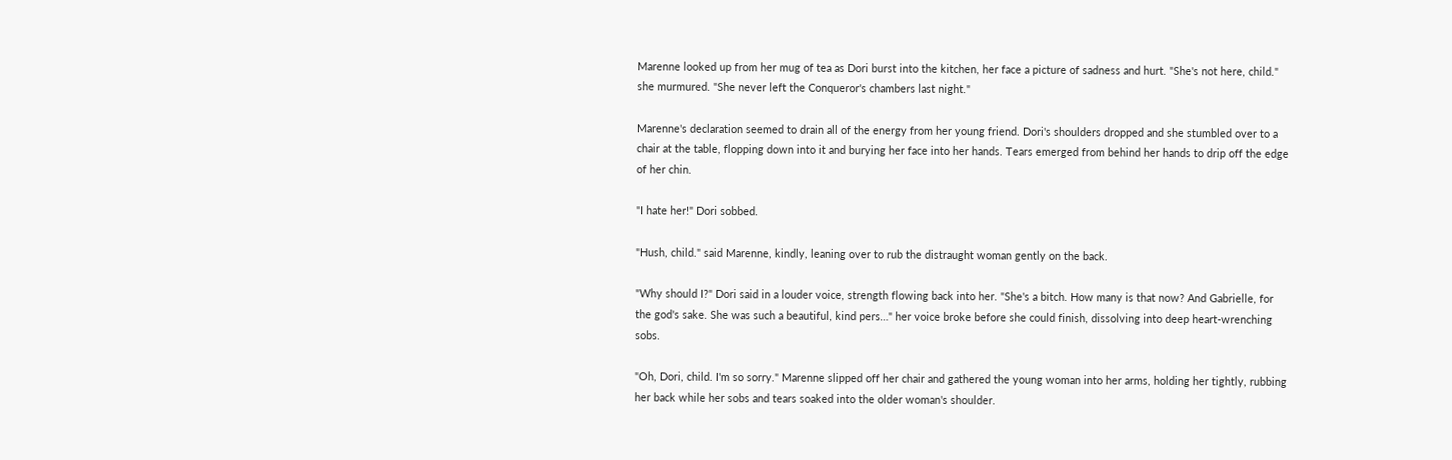Marenne looked up from her mug of tea as Dori burst into the kitchen, her face a picture of sadness and hurt. "She's not here, child." she murmured. "She never left the Conqueror's chambers last night."

Marenne's declaration seemed to drain all of the energy from her young friend. Dori's shoulders dropped and she stumbled over to a chair at the table, flopping down into it and burying her face into her hands. Tears emerged from behind her hands to drip off the edge of her chin.

"I hate her!" Dori sobbed.

"Hush, child." said Marenne, kindly, leaning over to rub the distraught woman gently on the back.

"Why should I?" Dori said in a louder voice, strength flowing back into her. "She's a bitch. How many is that now? And Gabrielle, for the god's sake. She was such a beautiful, kind pers…" her voice broke before she could finish, dissolving into deep heart-wrenching sobs.

"Oh, Dori, child. I'm so sorry." Marenne slipped off her chair and gathered the young woman into her arms, holding her tightly, rubbing her back while her sobs and tears soaked into the older woman's shoulder.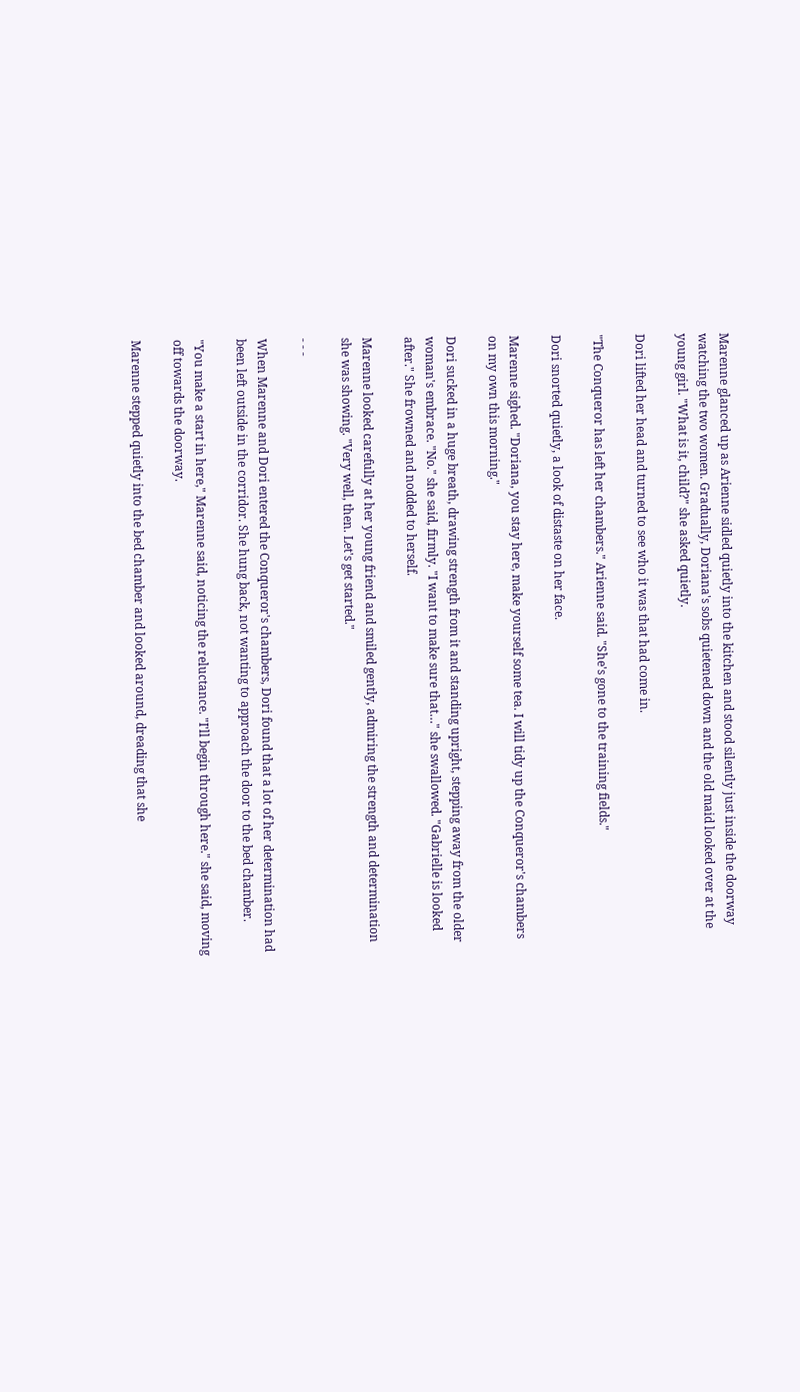Marenne glanced up as Arienne sidled quietly into the kitchen and stood silently just inside the doorway watching the two women. Gradually, Doriana's sobs quietened down and the old maid looked over at the young girl. "What is it, child?" she asked quietly.

Dori lifted her head and turned to see who it was that had come in.

"The Conqueror has left her chambers." Arienne said. "She's gone to the training fields."

Dori snorted quietly, a look of distaste on her face.

Marenne sighed. "Doriana, you stay here, make yourself some tea. I will tidy up the Conqueror's chambers on my own this morning."

Dori sucked in a huge breath, drawing strength from it and standing upright, stepping away from the older woman's embrace. "No." she said, firmly. "I want to make sure that…" she swallowed. "Gabrielle is looked after." She frowned and nodded to herself.

Marenne looked carefully at her young friend and smiled gently, admiring the strength and determination she was showing. "Very well, then. Let's get started."

- - -

When Marenne and Dori entered the Conqueror's chambers, Dori found that a lot of her determination had been left outside in the corridor. She hung back, not wanting to approach the door to the bed chamber.

"You make a start in here," Marenne said, noticing the reluctance. "I'll begin through here." she said, moving off towards the doorway.

Marenne stepped quietly into the bed chamber and looked around, dreading that she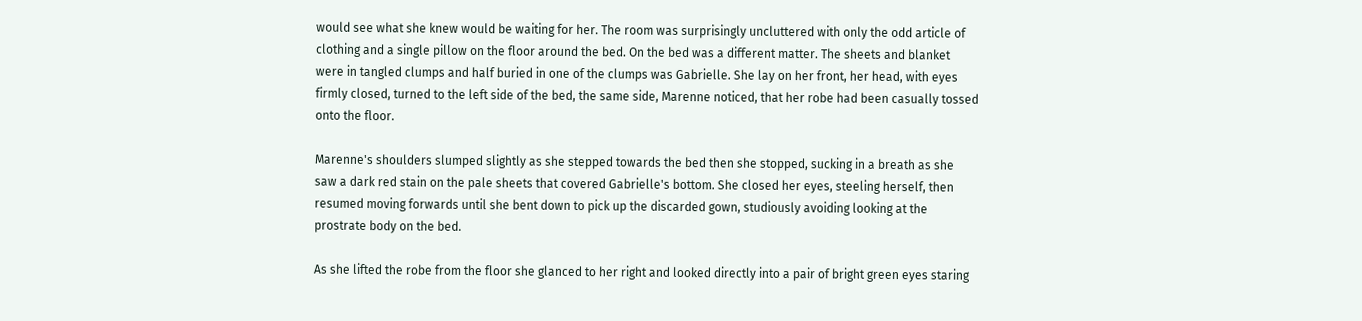would see what she knew would be waiting for her. The room was surprisingly uncluttered with only the odd article of clothing and a single pillow on the floor around the bed. On the bed was a different matter. The sheets and blanket were in tangled clumps and half buried in one of the clumps was Gabrielle. She lay on her front, her head, with eyes firmly closed, turned to the left side of the bed, the same side, Marenne noticed, that her robe had been casually tossed onto the floor.

Marenne's shoulders slumped slightly as she stepped towards the bed then she stopped, sucking in a breath as she saw a dark red stain on the pale sheets that covered Gabrielle's bottom. She closed her eyes, steeling herself, then resumed moving forwards until she bent down to pick up the discarded gown, studiously avoiding looking at the prostrate body on the bed.

As she lifted the robe from the floor she glanced to her right and looked directly into a pair of bright green eyes staring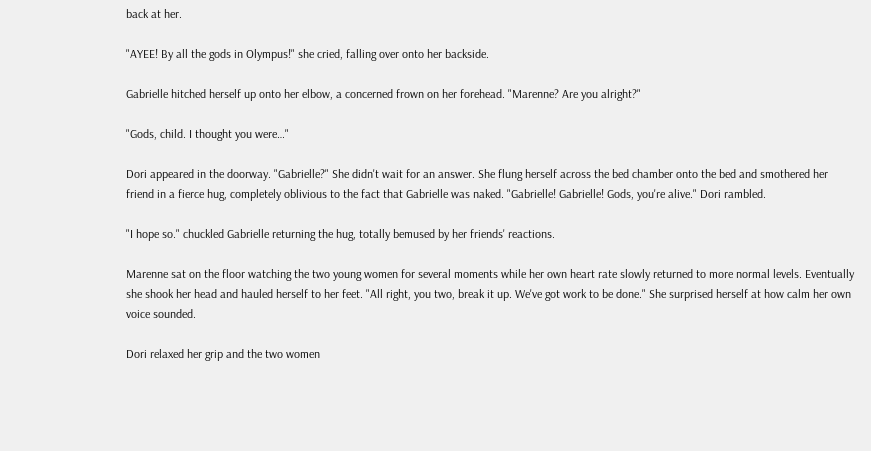back at her.

"AYEE! By all the gods in Olympus!" she cried, falling over onto her backside.

Gabrielle hitched herself up onto her elbow, a concerned frown on her forehead. "Marenne? Are you alright?"

"Gods, child. I thought you were…"

Dori appeared in the doorway. "Gabrielle?" She didn't wait for an answer. She flung herself across the bed chamber onto the bed and smothered her friend in a fierce hug, completely oblivious to the fact that Gabrielle was naked. "Gabrielle! Gabrielle! Gods, you're alive." Dori rambled.

"I hope so." chuckled Gabrielle returning the hug, totally bemused by her friends' reactions.

Marenne sat on the floor watching the two young women for several moments while her own heart rate slowly returned to more normal levels. Eventually she shook her head and hauled herself to her feet. "All right, you two, break it up. We've got work to be done." She surprised herself at how calm her own voice sounded.

Dori relaxed her grip and the two women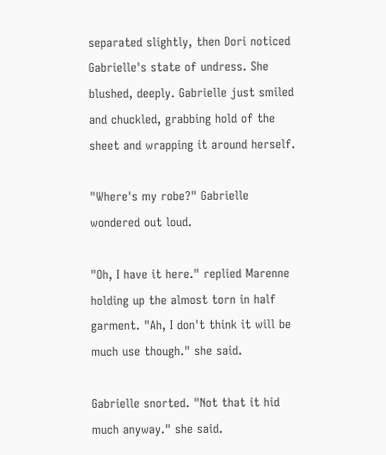separated slightly, then Dori noticed Gabrielle's state of undress. She blushed, deeply. Gabrielle just smiled and chuckled, grabbing hold of the sheet and wrapping it around herself.

"Where's my robe?" Gabrielle wondered out loud.

"Oh, I have it here." replied Marenne holding up the almost torn in half garment. "Ah, I don't think it will be much use though." she said.

Gabrielle snorted. "Not that it hid much anyway." she said.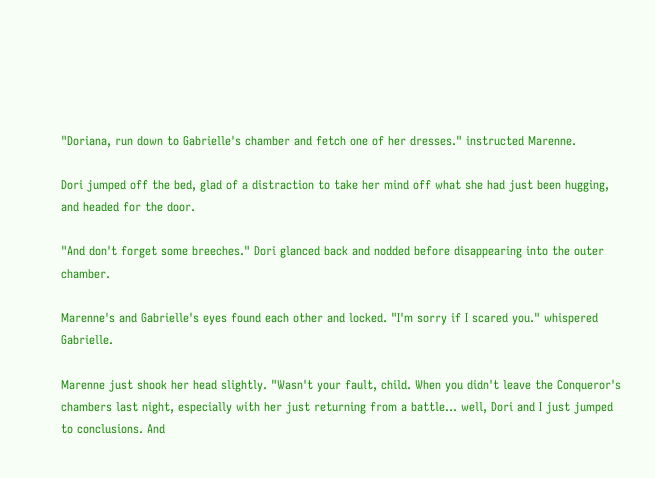"Doriana, run down to Gabrielle's chamber and fetch one of her dresses." instructed Marenne.

Dori jumped off the bed, glad of a distraction to take her mind off what she had just been hugging, and headed for the door.

"And don't forget some breeches." Dori glanced back and nodded before disappearing into the outer chamber.

Marenne's and Gabrielle's eyes found each other and locked. "I'm sorry if I scared you." whispered Gabrielle.

Marenne just shook her head slightly. "Wasn't your fault, child. When you didn't leave the Conqueror's chambers last night, especially with her just returning from a battle… well, Dori and I just jumped to conclusions. And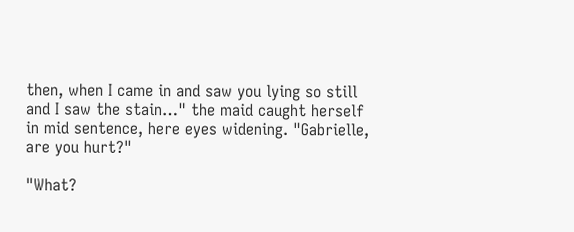then, when I came in and saw you lying so still and I saw the stain…" the maid caught herself in mid sentence, here eyes widening. "Gabrielle, are you hurt?"

"What?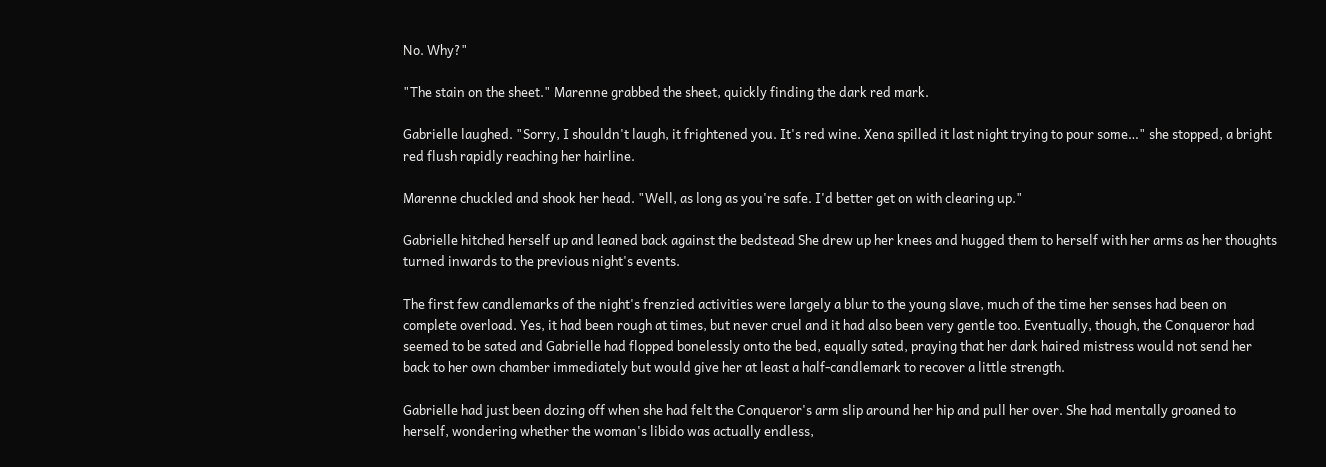No. Why?"

"The stain on the sheet." Marenne grabbed the sheet, quickly finding the dark red mark.

Gabrielle laughed. "Sorry, I shouldn't laugh, it frightened you. It's red wine. Xena spilled it last night trying to pour some…" she stopped, a bright red flush rapidly reaching her hairline.

Marenne chuckled and shook her head. "Well, as long as you're safe. I'd better get on with clearing up."

Gabrielle hitched herself up and leaned back against the bedstead She drew up her knees and hugged them to herself with her arms as her thoughts turned inwards to the previous night's events.

The first few candlemarks of the night's frenzied activities were largely a blur to the young slave, much of the time her senses had been on complete overload. Yes, it had been rough at times, but never cruel and it had also been very gentle too. Eventually, though, the Conqueror had seemed to be sated and Gabrielle had flopped bonelessly onto the bed, equally sated, praying that her dark haired mistress would not send her back to her own chamber immediately but would give her at least a half-candlemark to recover a little strength.

Gabrielle had just been dozing off when she had felt the Conqueror's arm slip around her hip and pull her over. She had mentally groaned to herself, wondering whether the woman's libido was actually endless,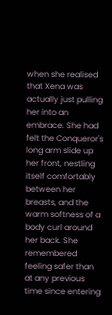when she realised that Xena was actually just pulling her into an embrace. She had felt the Conqueror's long arm slide up her front, nestling itself comfortably between her breasts, and the warm softness of a body curl around her back. She remembered feeling safer than at any previous time since entering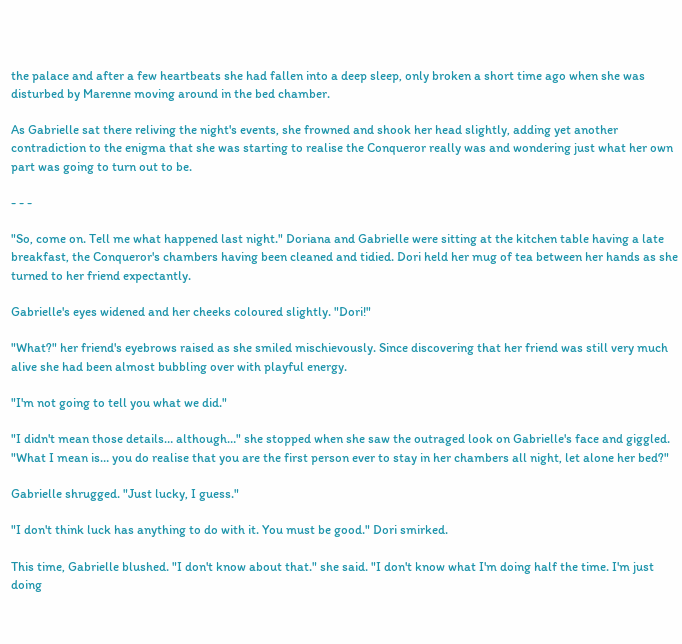the palace and after a few heartbeats she had fallen into a deep sleep, only broken a short time ago when she was disturbed by Marenne moving around in the bed chamber.

As Gabrielle sat there reliving the night's events, she frowned and shook her head slightly, adding yet another contradiction to the enigma that she was starting to realise the Conqueror really was and wondering just what her own part was going to turn out to be.

- - -

"So, come on. Tell me what happened last night." Doriana and Gabrielle were sitting at the kitchen table having a late breakfast, the Conqueror's chambers having been cleaned and tidied. Dori held her mug of tea between her hands as she turned to her friend expectantly.

Gabrielle's eyes widened and her cheeks coloured slightly. "Dori!"

"What?" her friend's eyebrows raised as she smiled mischievously. Since discovering that her friend was still very much alive she had been almost bubbling over with playful energy.

"I'm not going to tell you what we did."

"I didn't mean those details… although…" she stopped when she saw the outraged look on Gabrielle's face and giggled. "What I mean is… you do realise that you are the first person ever to stay in her chambers all night, let alone her bed?"

Gabrielle shrugged. "Just lucky, I guess."

"I don't think luck has anything to do with it. You must be good." Dori smirked.

This time, Gabrielle blushed. "I don't know about that." she said. "I don't know what I'm doing half the time. I'm just doing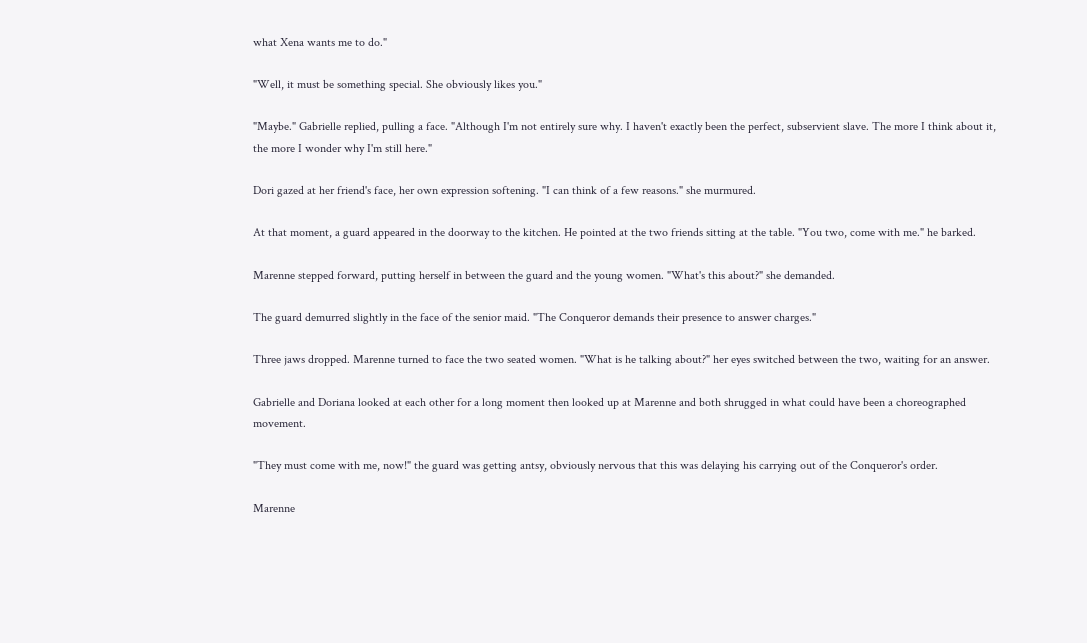what Xena wants me to do."

"Well, it must be something special. She obviously likes you."

"Maybe." Gabrielle replied, pulling a face. "Although I'm not entirely sure why. I haven't exactly been the perfect, subservient slave. The more I think about it, the more I wonder why I'm still here."

Dori gazed at her friend's face, her own expression softening. "I can think of a few reasons." she murmured.

At that moment, a guard appeared in the doorway to the kitchen. He pointed at the two friends sitting at the table. "You two, come with me." he barked.

Marenne stepped forward, putting herself in between the guard and the young women. "What's this about?" she demanded.

The guard demurred slightly in the face of the senior maid. "The Conqueror demands their presence to answer charges."

Three jaws dropped. Marenne turned to face the two seated women. "What is he talking about?" her eyes switched between the two, waiting for an answer.

Gabrielle and Doriana looked at each other for a long moment then looked up at Marenne and both shrugged in what could have been a choreographed movement.

"They must come with me, now!" the guard was getting antsy, obviously nervous that this was delaying his carrying out of the Conqueror's order.

Marenne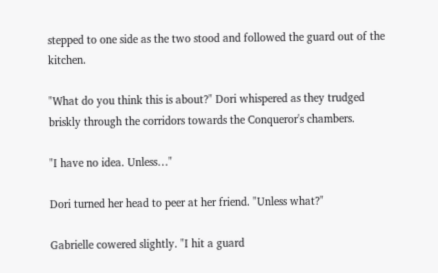stepped to one side as the two stood and followed the guard out of the kitchen.

"What do you think this is about?" Dori whispered as they trudged briskly through the corridors towards the Conqueror's chambers.

"I have no idea. Unless…"

Dori turned her head to peer at her friend. "Unless what?"

Gabrielle cowered slightly. "I hit a guard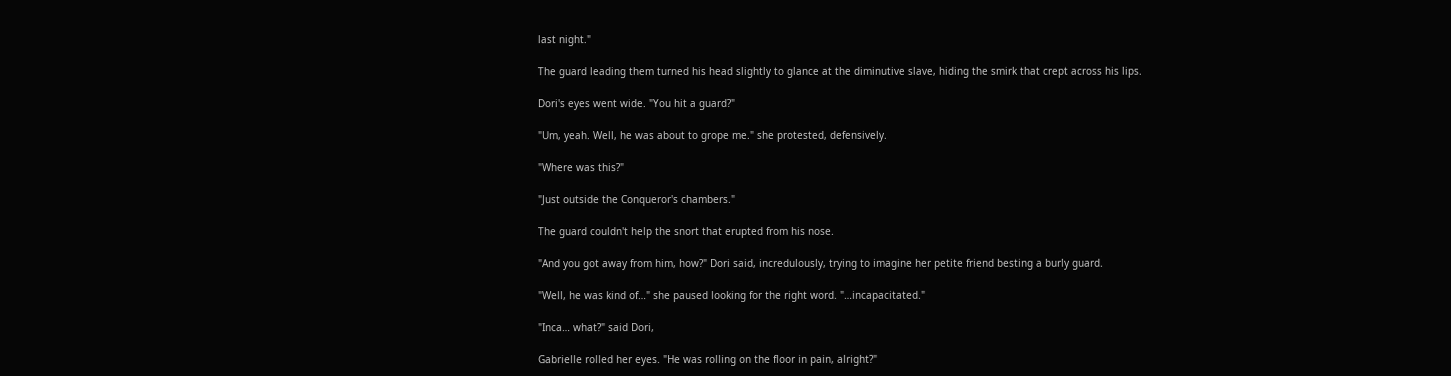last night."

The guard leading them turned his head slightly to glance at the diminutive slave, hiding the smirk that crept across his lips.

Dori's eyes went wide. "You hit a guard?"

"Um, yeah. Well, he was about to grope me." she protested, defensively.

"Where was this?"

"Just outside the Conqueror's chambers."

The guard couldn't help the snort that erupted from his nose.

"And you got away from him, how?" Dori said, incredulously, trying to imagine her petite friend besting a burly guard.

"Well, he was kind of…" she paused looking for the right word. "…incapacitated."

"Inca… what?" said Dori,

Gabrielle rolled her eyes. "He was rolling on the floor in pain, alright?"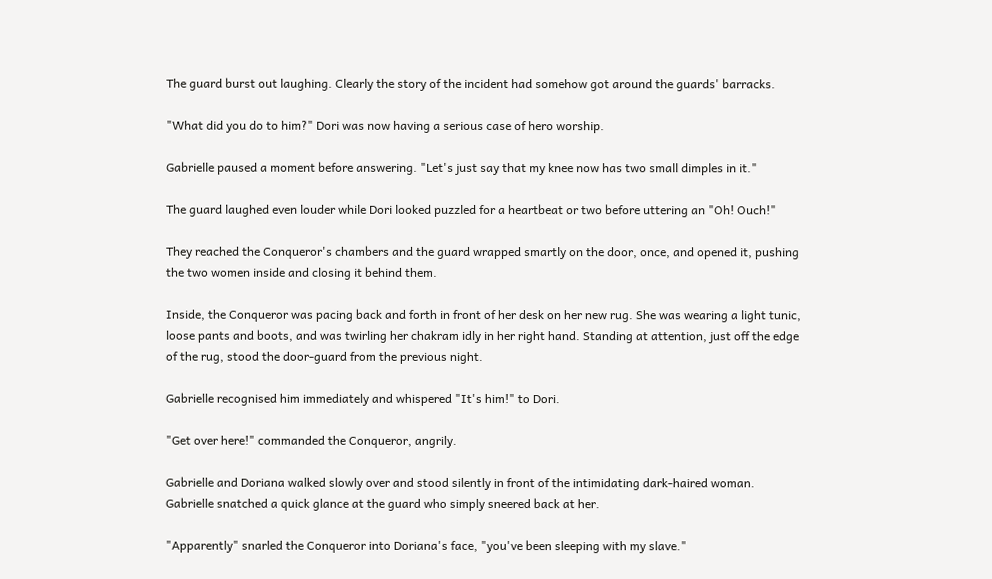The guard burst out laughing. Clearly the story of the incident had somehow got around the guards' barracks.

"What did you do to him?" Dori was now having a serious case of hero worship.

Gabrielle paused a moment before answering. "Let's just say that my knee now has two small dimples in it."

The guard laughed even louder while Dori looked puzzled for a heartbeat or two before uttering an "Oh! Ouch!"

They reached the Conqueror's chambers and the guard wrapped smartly on the door, once, and opened it, pushing the two women inside and closing it behind them.

Inside, the Conqueror was pacing back and forth in front of her desk on her new rug. She was wearing a light tunic, loose pants and boots, and was twirling her chakram idly in her right hand. Standing at attention, just off the edge of the rug, stood the door-guard from the previous night.

Gabrielle recognised him immediately and whispered "It's him!" to Dori.

"Get over here!" commanded the Conqueror, angrily.

Gabrielle and Doriana walked slowly over and stood silently in front of the intimidating dark-haired woman. Gabrielle snatched a quick glance at the guard who simply sneered back at her.

"Apparently" snarled the Conqueror into Doriana's face, "you've been sleeping with my slave."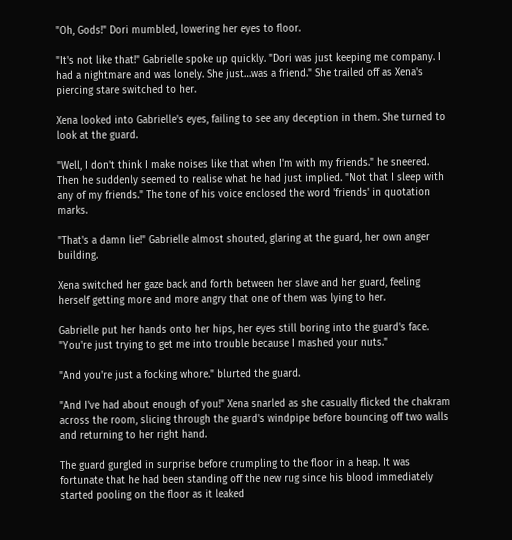"Oh, Gods!" Dori mumbled, lowering her eyes to floor.

"It's not like that!" Gabrielle spoke up quickly. "Dori was just keeping me company. I had a nightmare and was lonely. She just…was a friend." She trailed off as Xena's piercing stare switched to her.

Xena looked into Gabrielle's eyes, failing to see any deception in them. She turned to look at the guard.

"Well, I don't think I make noises like that when I'm with my friends." he sneered. Then he suddenly seemed to realise what he had just implied. "Not that I sleep with any of my friends." The tone of his voice enclosed the word 'friends' in quotation marks.

"That's a damn lie!" Gabrielle almost shouted, glaring at the guard, her own anger building.

Xena switched her gaze back and forth between her slave and her guard, feeling herself getting more and more angry that one of them was lying to her.

Gabrielle put her hands onto her hips, her eyes still boring into the guard's face. "You're just trying to get me into trouble because I mashed your nuts."

"And you're just a focking whore." blurted the guard.

"And I've had about enough of you!" Xena snarled as she casually flicked the chakram across the room, slicing through the guard's windpipe before bouncing off two walls and returning to her right hand.

The guard gurgled in surprise before crumpling to the floor in a heap. It was fortunate that he had been standing off the new rug since his blood immediately started pooling on the floor as it leaked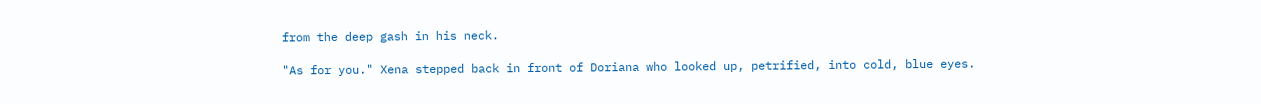from the deep gash in his neck.

"As for you." Xena stepped back in front of Doriana who looked up, petrified, into cold, blue eyes.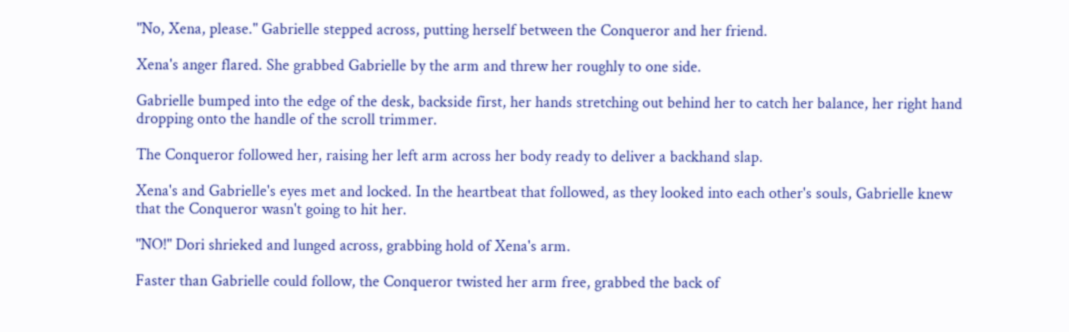"No, Xena, please." Gabrielle stepped across, putting herself between the Conqueror and her friend.

Xena's anger flared. She grabbed Gabrielle by the arm and threw her roughly to one side.

Gabrielle bumped into the edge of the desk, backside first, her hands stretching out behind her to catch her balance, her right hand dropping onto the handle of the scroll trimmer.

The Conqueror followed her, raising her left arm across her body ready to deliver a backhand slap.

Xena's and Gabrielle's eyes met and locked. In the heartbeat that followed, as they looked into each other's souls, Gabrielle knew that the Conqueror wasn't going to hit her.

"NO!" Dori shrieked and lunged across, grabbing hold of Xena's arm.

Faster than Gabrielle could follow, the Conqueror twisted her arm free, grabbed the back of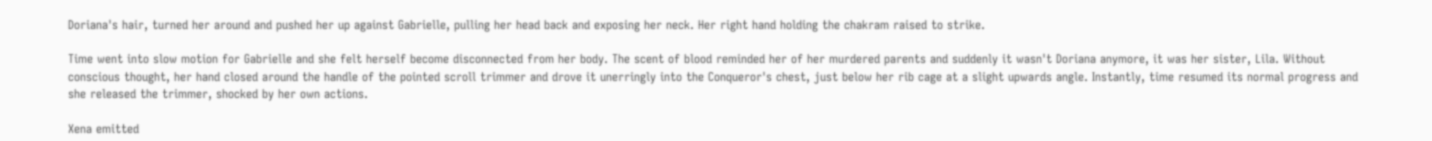Doriana's hair, turned her around and pushed her up against Gabrielle, pulling her head back and exposing her neck. Her right hand holding the chakram raised to strike.

Time went into slow motion for Gabrielle and she felt herself become disconnected from her body. The scent of blood reminded her of her murdered parents and suddenly it wasn't Doriana anymore, it was her sister, Lila. Without conscious thought, her hand closed around the handle of the pointed scroll trimmer and drove it unerringly into the Conqueror's chest, just below her rib cage at a slight upwards angle. Instantly, time resumed its normal progress and she released the trimmer, shocked by her own actions.

Xena emitted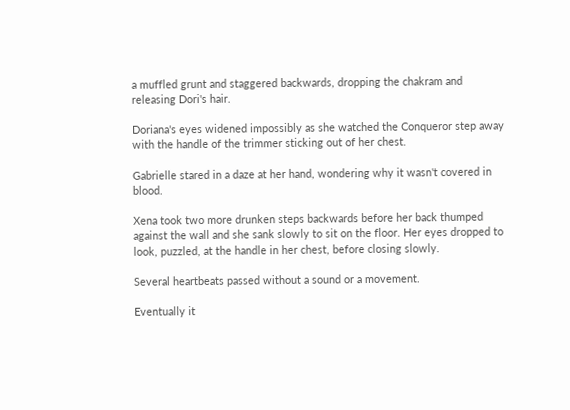a muffled grunt and staggered backwards, dropping the chakram and releasing Dori's hair.

Doriana's eyes widened impossibly as she watched the Conqueror step away with the handle of the trimmer sticking out of her chest.

Gabrielle stared in a daze at her hand, wondering why it wasn't covered in blood.

Xena took two more drunken steps backwards before her back thumped against the wall and she sank slowly to sit on the floor. Her eyes dropped to look, puzzled, at the handle in her chest, before closing slowly.

Several heartbeats passed without a sound or a movement.

Eventually it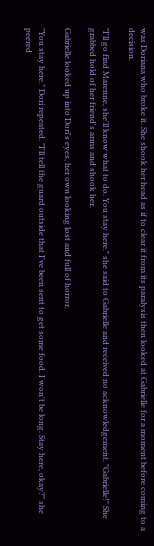was Doriana who broke it. She shook her head as if to clear it from its paralysis then looked at Gabrielle for a moment before coming to a decision.

"I'll go find Marenne, she'll know what to do. You stay here." she said to Gabrielle and received no acknowledgement. "Gabrielle!" She grabbed hold of her friend's arms and shook her.

Gabrielle looked up into Dori's eyes, her own looking lost and full of horror.

"You stay here." Dori repeated. "I'll tell the guard outside that I've been sent to get some food. I won't be long. Stay here, okay?" she peered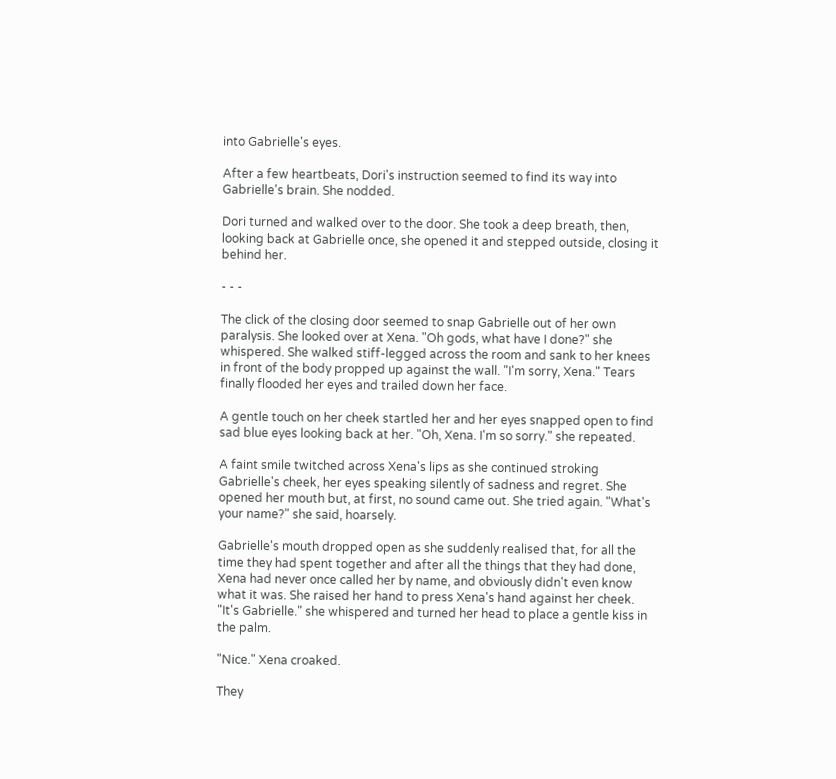into Gabrielle's eyes.

After a few heartbeats, Dori's instruction seemed to find its way into Gabrielle's brain. She nodded.

Dori turned and walked over to the door. She took a deep breath, then, looking back at Gabrielle once, she opened it and stepped outside, closing it behind her.

- - -

The click of the closing door seemed to snap Gabrielle out of her own paralysis. She looked over at Xena. "Oh gods, what have I done?" she whispered. She walked stiff-legged across the room and sank to her knees in front of the body propped up against the wall. "I'm sorry, Xena." Tears finally flooded her eyes and trailed down her face.

A gentle touch on her cheek startled her and her eyes snapped open to find sad blue eyes looking back at her. "Oh, Xena. I'm so sorry." she repeated.

A faint smile twitched across Xena's lips as she continued stroking Gabrielle's cheek, her eyes speaking silently of sadness and regret. She opened her mouth but, at first, no sound came out. She tried again. "What's your name?" she said, hoarsely.

Gabrielle's mouth dropped open as she suddenly realised that, for all the time they had spent together and after all the things that they had done, Xena had never once called her by name, and obviously didn't even know what it was. She raised her hand to press Xena's hand against her cheek. "It's Gabrielle." she whispered and turned her head to place a gentle kiss in the palm.

"Nice." Xena croaked.

They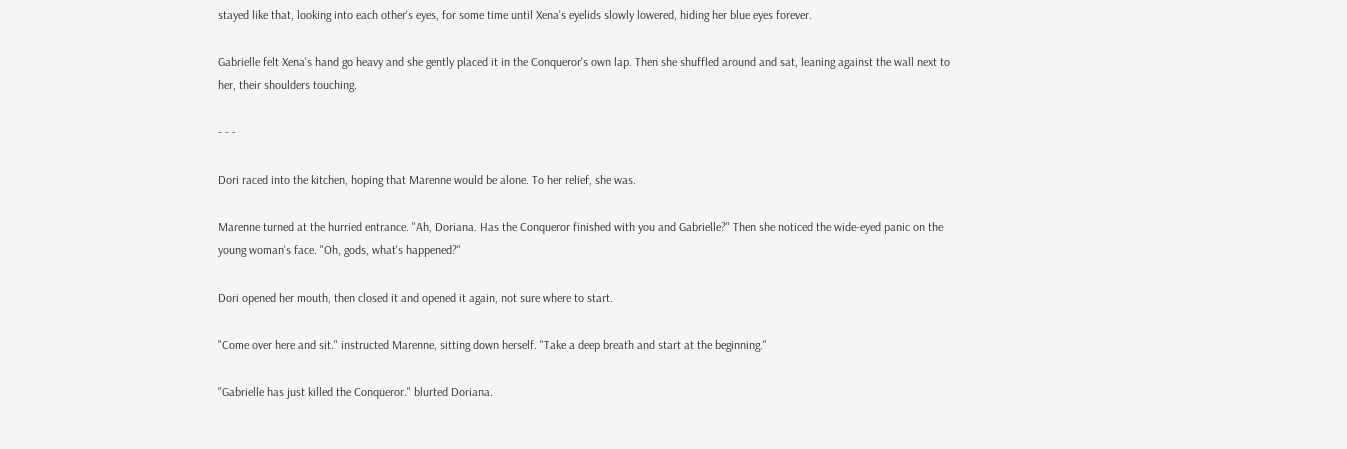stayed like that, looking into each other's eyes, for some time until Xena's eyelids slowly lowered, hiding her blue eyes forever.

Gabrielle felt Xena's hand go heavy and she gently placed it in the Conqueror's own lap. Then she shuffled around and sat, leaning against the wall next to her, their shoulders touching.

- - -

Dori raced into the kitchen, hoping that Marenne would be alone. To her relief, she was.

Marenne turned at the hurried entrance. "Ah, Doriana. Has the Conqueror finished with you and Gabrielle?" Then she noticed the wide-eyed panic on the young woman's face. "Oh, gods, what's happened?"

Dori opened her mouth, then closed it and opened it again, not sure where to start.

"Come over here and sit." instructed Marenne, sitting down herself. "Take a deep breath and start at the beginning."

"Gabrielle has just killed the Conqueror." blurted Doriana.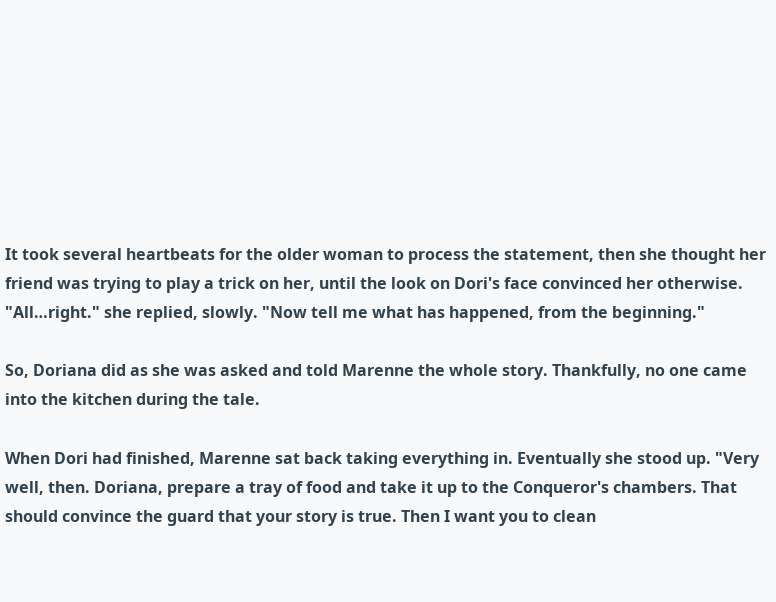It took several heartbeats for the older woman to process the statement, then she thought her friend was trying to play a trick on her, until the look on Dori's face convinced her otherwise. "All…right." she replied, slowly. "Now tell me what has happened, from the beginning."

So, Doriana did as she was asked and told Marenne the whole story. Thankfully, no one came into the kitchen during the tale.

When Dori had finished, Marenne sat back taking everything in. Eventually she stood up. "Very well, then. Doriana, prepare a tray of food and take it up to the Conqueror's chambers. That should convince the guard that your story is true. Then I want you to clean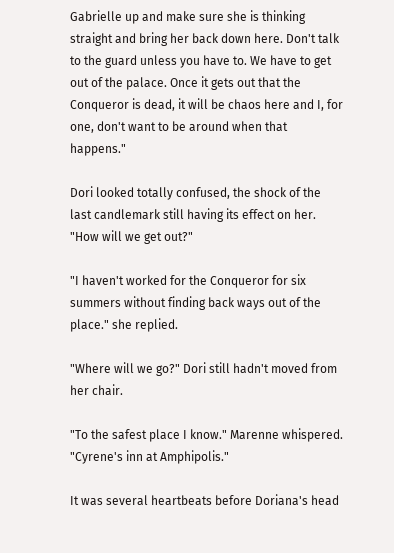Gabrielle up and make sure she is thinking straight and bring her back down here. Don't talk to the guard unless you have to. We have to get out of the palace. Once it gets out that the Conqueror is dead, it will be chaos here and I, for one, don't want to be around when that happens."

Dori looked totally confused, the shock of the last candlemark still having its effect on her. "How will we get out?"

"I haven't worked for the Conqueror for six summers without finding back ways out of the place." she replied.

"Where will we go?" Dori still hadn't moved from her chair.

"To the safest place I know." Marenne whispered. "Cyrene's inn at Amphipolis."

It was several heartbeats before Doriana's head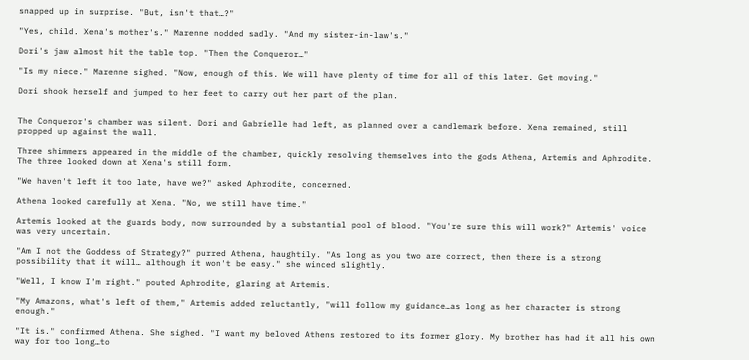snapped up in surprise. "But, isn't that…?"

"Yes, child. Xena's mother's." Marenne nodded sadly. "And my sister-in-law's."

Dori's jaw almost hit the table top. "Then the Conqueror…"

"Is my niece." Marenne sighed. "Now, enough of this. We will have plenty of time for all of this later. Get moving."

Dori shook herself and jumped to her feet to carry out her part of the plan.


The Conqueror's chamber was silent. Dori and Gabrielle had left, as planned over a candlemark before. Xena remained, still propped up against the wall.

Three shimmers appeared in the middle of the chamber, quickly resolving themselves into the gods Athena, Artemis and Aphrodite. The three looked down at Xena's still form.

"We haven't left it too late, have we?" asked Aphrodite, concerned.

Athena looked carefully at Xena. "No, we still have time."

Artemis looked at the guards body, now surrounded by a substantial pool of blood. "You're sure this will work?" Artemis' voice was very uncertain.

"Am I not the Goddess of Strategy?" purred Athena, haughtily. "As long as you two are correct, then there is a strong possibility that it will… although it won't be easy." she winced slightly.

"Well, I know I'm right." pouted Aphrodite, glaring at Artemis.

"My Amazons, what's left of them," Artemis added reluctantly, "will follow my guidance…as long as her character is strong enough."

"It is." confirmed Athena. She sighed. "I want my beloved Athens restored to its former glory. My brother has had it all his own way for too long…to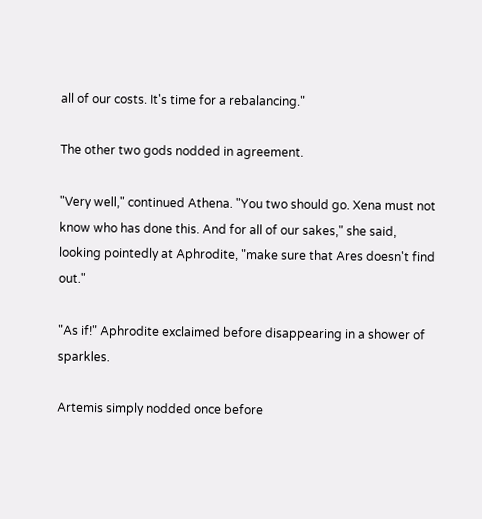all of our costs. It's time for a rebalancing."

The other two gods nodded in agreement.

"Very well," continued Athena. "You two should go. Xena must not know who has done this. And for all of our sakes," she said, looking pointedly at Aphrodite, "make sure that Ares doesn't find out."

"As if!" Aphrodite exclaimed before disappearing in a shower of sparkles.

Artemis simply nodded once before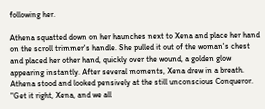following her.

Athena squatted down on her haunches next to Xena and place her hand on the scroll trimmer's handle. She pulled it out of the woman's chest and placed her other hand, quickly over the wound, a golden glow appearing instantly. After several moments, Xena drew in a breath. Athena stood and looked pensively at the still unconscious Conqueror. "Get it right, Xena, and we all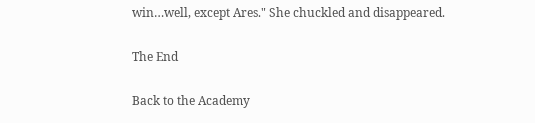win…well, except Ares." She chuckled and disappeared.

The End

Back to the Academy